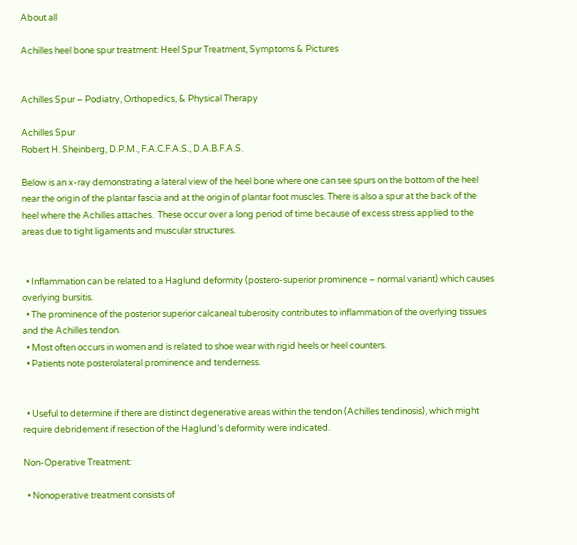About all

Achilles heel bone spur treatment: Heel Spur Treatment, Symptoms & Pictures


Achilles Spur – Podiatry, Orthopedics, & Physical Therapy

Achilles Spur
Robert H. Sheinberg, D.P.M., F.A.C.F.A.S., D.A.B.F.A.S.

Below is an x-ray demonstrating a lateral view of the heel bone where one can see spurs on the bottom of the heel near the origin of the plantar fascia and at the origin of plantar foot muscles. There is also a spur at the back of the heel where the Achilles attaches.  These occur over a long period of time because of excess stress applied to the areas due to tight ligaments and muscular structures.


  • Inflammation can be related to a Haglund deformity (postero-superior prominence – normal variant) which causes overlying bursitis.
  • The prominence of the posterior superior calcaneal tuberosity contributes to inflammation of the overlying tissues and the Achilles tendon.
  • Most often occurs in women and is related to shoe wear with rigid heels or heel counters.
  • Patients note posterolateral prominence and tenderness.


  • Useful to determine if there are distinct degenerative areas within the tendon (Achilles tendinosis), which might require debridement if resection of the Haglund’s deformity were indicated.

Non-Operative Treatment:

  • Nonoperative treatment consists of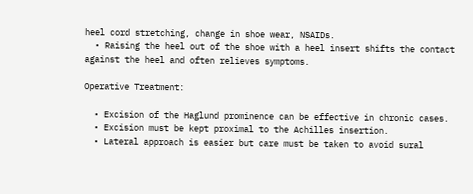heel cord stretching, change in shoe wear, NSAIDs.
  • Raising the heel out of the shoe with a heel insert shifts the contact against the heel and often relieves symptoms.

Operative Treatment:

  • Excision of the Haglund prominence can be effective in chronic cases.
  • Excision must be kept proximal to the Achilles insertion.
  • Lateral approach is easier but care must be taken to avoid sural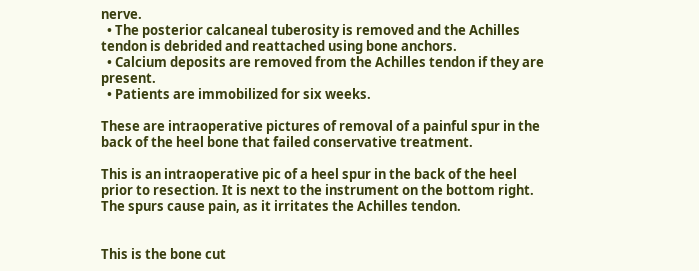nerve.
  • The posterior calcaneal tuberosity is removed and the Achilles tendon is debrided and reattached using bone anchors.
  • Calcium deposits are removed from the Achilles tendon if they are present.
  • Patients are immobilized for six weeks.

These are intraoperative pictures of removal of a painful spur in the back of the heel bone that failed conservative treatment.

This is an intraoperative pic of a heel spur in the back of the heel prior to resection. It is next to the instrument on the bottom right. The spurs cause pain, as it irritates the Achilles tendon.


This is the bone cut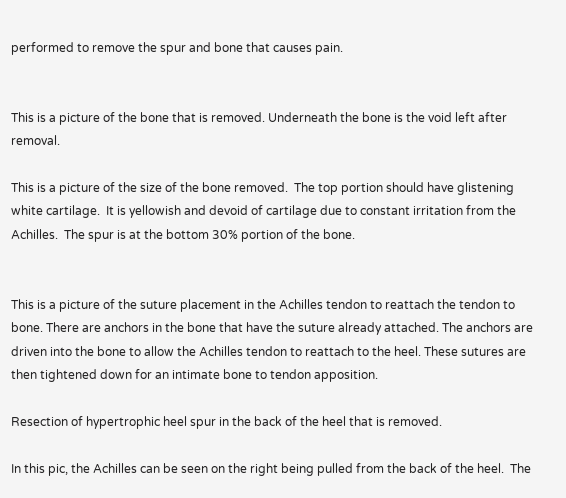performed to remove the spur and bone that causes pain.


This is a picture of the bone that is removed. Underneath the bone is the void left after removal.

This is a picture of the size of the bone removed.  The top portion should have glistening white cartilage.  It is yellowish and devoid of cartilage due to constant irritation from the Achilles.  The spur is at the bottom 30% portion of the bone.


This is a picture of the suture placement in the Achilles tendon to reattach the tendon to bone. There are anchors in the bone that have the suture already attached. The anchors are driven into the bone to allow the Achilles tendon to reattach to the heel. These sutures are then tightened down for an intimate bone to tendon apposition.

Resection of hypertrophic heel spur in the back of the heel that is removed.

In this pic, the Achilles can be seen on the right being pulled from the back of the heel.  The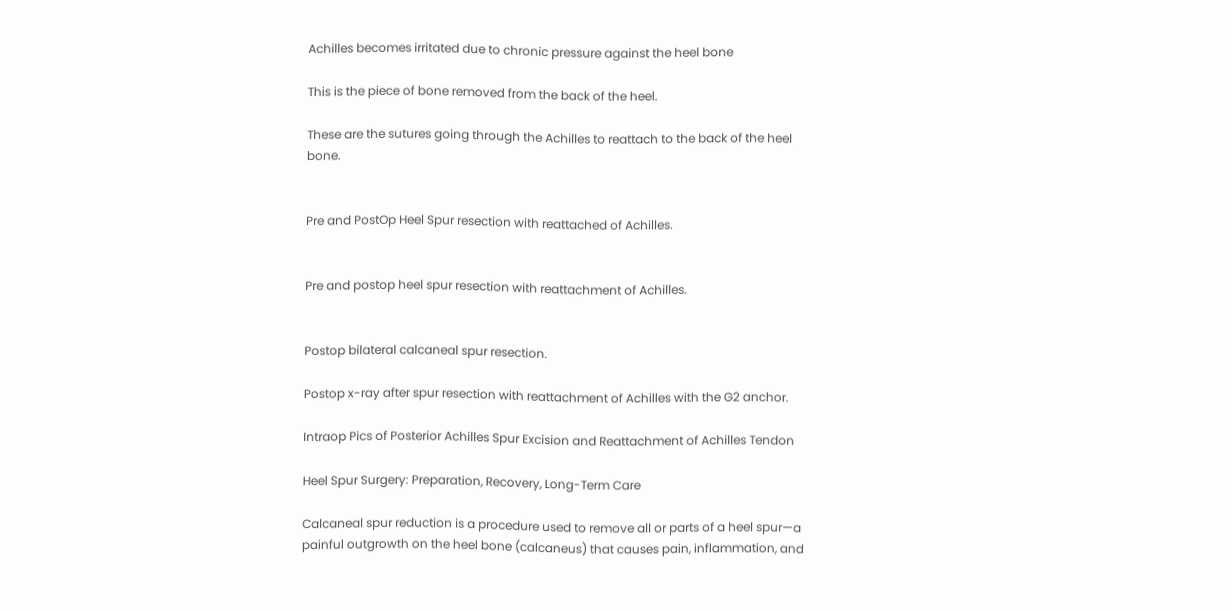Achilles becomes irritated due to chronic pressure against the heel bone

This is the piece of bone removed from the back of the heel.

These are the sutures going through the Achilles to reattach to the back of the heel bone.


Pre and PostOp Heel Spur resection with reattached of Achilles.


Pre and postop heel spur resection with reattachment of Achilles.


Postop bilateral calcaneal spur resection.

Postop x-ray after spur resection with reattachment of Achilles with the G2 anchor.

Intraop Pics of Posterior Achilles Spur Excision and Reattachment of Achilles Tendon

Heel Spur Surgery: Preparation, Recovery, Long-Term Care

Calcaneal spur reduction is a procedure used to remove all or parts of a heel spur—a painful outgrowth on the heel bone (calcaneus) that causes pain, inflammation, and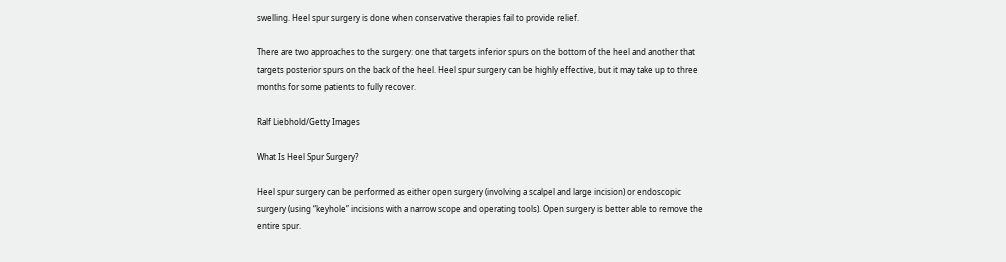swelling. Heel spur surgery is done when conservative therapies fail to provide relief.

There are two approaches to the surgery: one that targets inferior spurs on the bottom of the heel and another that targets posterior spurs on the back of the heel. Heel spur surgery can be highly effective, but it may take up to three months for some patients to fully recover.

Ralf Liebhold/Getty Images

What Is Heel Spur Surgery?

Heel spur surgery can be performed as either open surgery (involving a scalpel and large incision) or endoscopic surgery (using “keyhole” incisions with a narrow scope and operating tools). Open surgery is better able to remove the entire spur.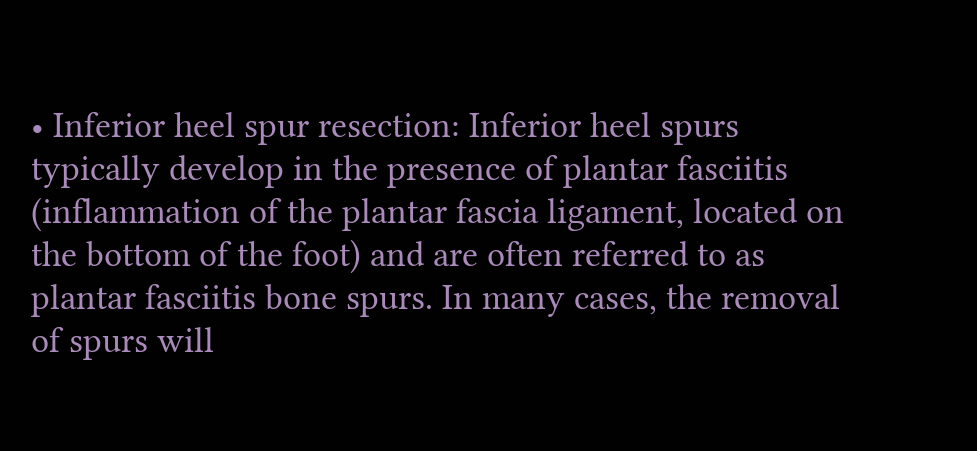• Inferior heel spur resection: Inferior heel spurs typically develop in the presence of plantar fasciitis (inflammation of the plantar fascia ligament, located on the bottom of the foot) and are often referred to as plantar fasciitis bone spurs. In many cases, the removal of spurs will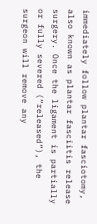immediately follow plantar fasciotomy, also known as plantar fasciitis release surgery. Once the ligament is partially or fully severed (“released”), the surgeon will remove any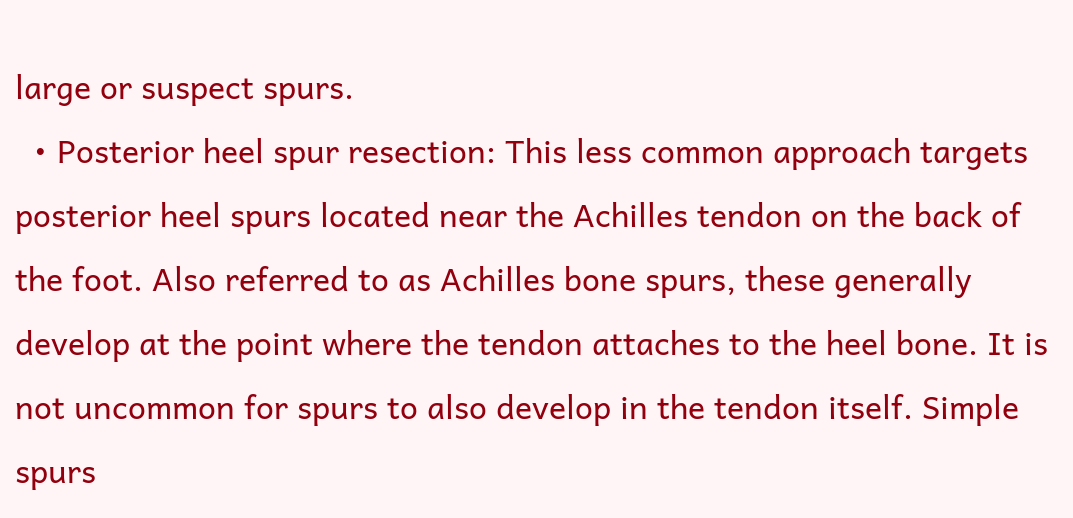large or suspect spurs.
  • Posterior heel spur resection: This less common approach targets posterior heel spurs located near the Achilles tendon on the back of the foot. Also referred to as Achilles bone spurs, these generally develop at the point where the tendon attaches to the heel bone. It is not uncommon for spurs to also develop in the tendon itself. Simple spurs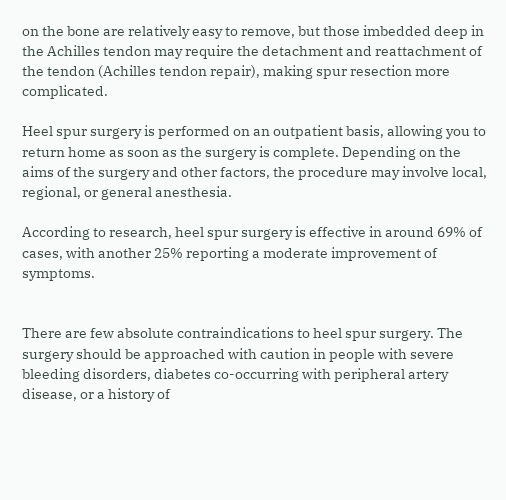on the bone are relatively easy to remove, but those imbedded deep in the Achilles tendon may require the detachment and reattachment of the tendon (Achilles tendon repair), making spur resection more complicated.

Heel spur surgery is performed on an outpatient basis, allowing you to return home as soon as the surgery is complete. Depending on the aims of the surgery and other factors, the procedure may involve local, regional, or general anesthesia.

According to research, heel spur surgery is effective in around 69% of cases, with another 25% reporting a moderate improvement of symptoms.


There are few absolute contraindications to heel spur surgery. The surgery should be approached with caution in people with severe bleeding disorders, diabetes co-occurring with peripheral artery disease, or a history of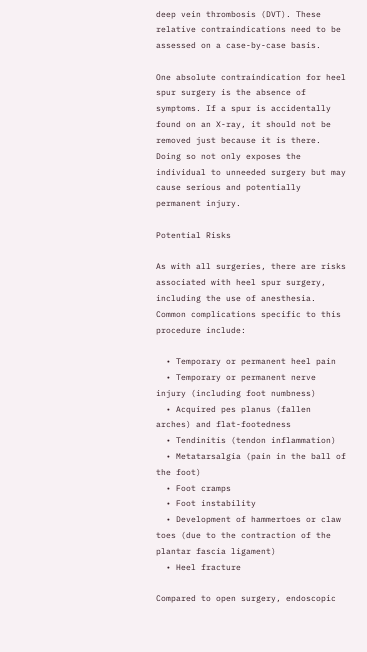deep vein thrombosis (DVT). These relative contraindications need to be assessed on a case-by-case basis.

One absolute contraindication for heel spur surgery is the absence of symptoms. If a spur is accidentally found on an X-ray, it should not be removed just because it is there. Doing so not only exposes the individual to unneeded surgery but may cause serious and potentially permanent injury.

Potential Risks

As with all surgeries, there are risks associated with heel spur surgery, including the use of anesthesia. Common complications specific to this procedure include:

  • Temporary or permanent heel pain
  • Temporary or permanent nerve injury (including foot numbness)
  • Acquired pes planus (fallen arches) and flat-footedness
  • Tendinitis (tendon inflammation)
  • Metatarsalgia (pain in the ball of the foot)
  • Foot cramps
  • Foot instability
  • Development of hammertoes or claw toes (due to the contraction of the plantar fascia ligament)
  • Heel fracture

Compared to open surgery, endoscopic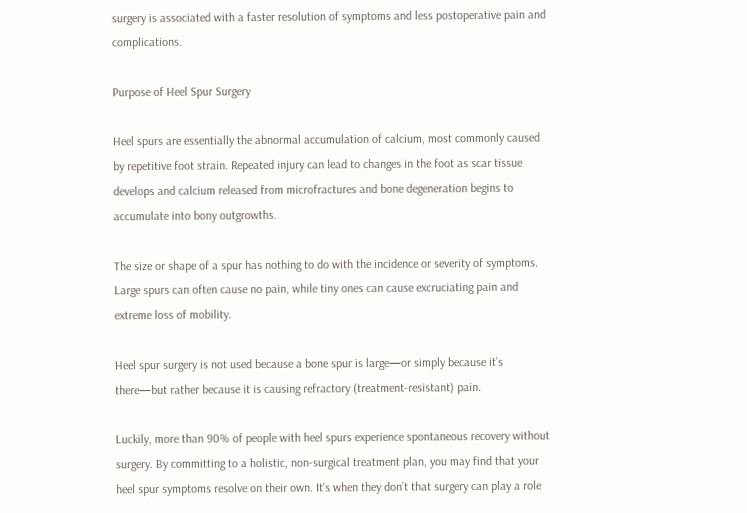surgery is associated with a faster resolution of symptoms and less postoperative pain and complications.

Purpose of Heel Spur Surgery

Heel spurs are essentially the abnormal accumulation of calcium, most commonly caused by repetitive foot strain. Repeated injury can lead to changes in the foot as scar tissue develops and calcium released from microfractures and bone degeneration begins to accumulate into bony outgrowths.

The size or shape of a spur has nothing to do with the incidence or severity of symptoms. Large spurs can often cause no pain, while tiny ones can cause excruciating pain and extreme loss of mobility.

Heel spur surgery is not used because a bone spur is large—or simply because it’s there—but rather because it is causing refractory (treatment-resistant) pain.

Luckily, more than 90% of people with heel spurs experience spontaneous recovery without surgery. By committing to a holistic, non-surgical treatment plan, you may find that your heel spur symptoms resolve on their own. It’s when they don’t that surgery can play a role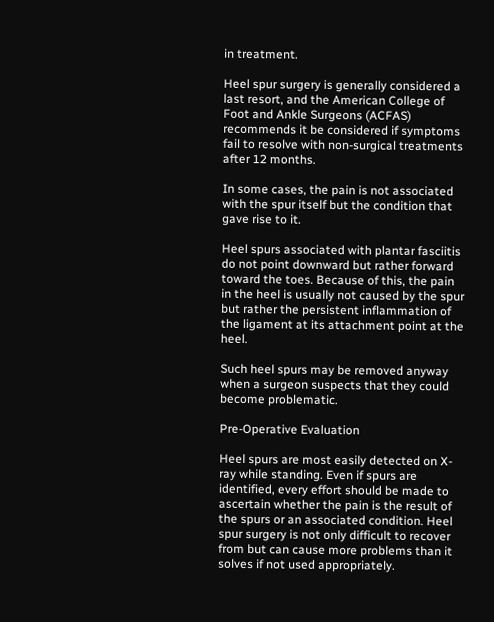in treatment.

Heel spur surgery is generally considered a last resort, and the American College of Foot and Ankle Surgeons (ACFAS) recommends it be considered if symptoms fail to resolve with non-surgical treatments after 12 months.

In some cases, the pain is not associated with the spur itself but the condition that gave rise to it.

Heel spurs associated with plantar fasciitis do not point downward but rather forward toward the toes. Because of this, the pain in the heel is usually not caused by the spur but rather the persistent inflammation of the ligament at its attachment point at the heel.

Such heel spurs may be removed anyway when a surgeon suspects that they could become problematic.

Pre-Operative Evaluation

Heel spurs are most easily detected on X-ray while standing. Even if spurs are identified, every effort should be made to ascertain whether the pain is the result of the spurs or an associated condition. Heel spur surgery is not only difficult to recover from but can cause more problems than it solves if not used appropriately.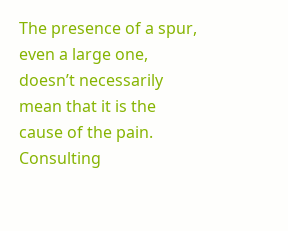The presence of a spur, even a large one, doesn’t necessarily mean that it is the cause of the pain. Consulting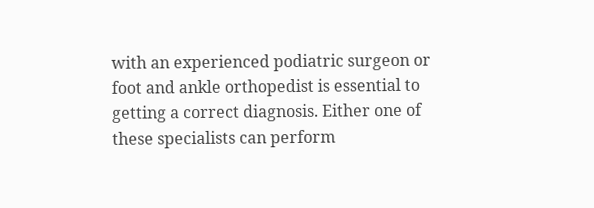with an experienced podiatric surgeon or foot and ankle orthopedist is essential to getting a correct diagnosis. Either one of these specialists can perform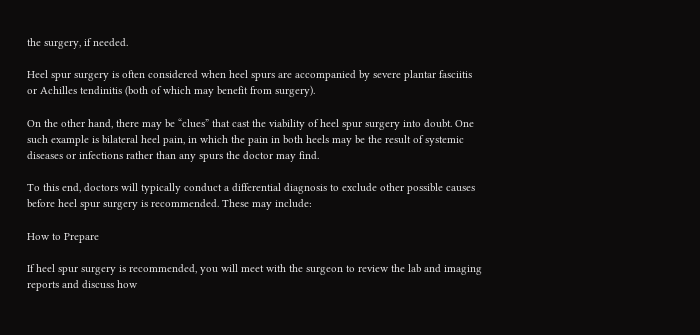the surgery, if needed.

Heel spur surgery is often considered when heel spurs are accompanied by severe plantar fasciitis or Achilles tendinitis (both of which may benefit from surgery).

On the other hand, there may be “clues” that cast the viability of heel spur surgery into doubt. One such example is bilateral heel pain, in which the pain in both heels may be the result of systemic diseases or infections rather than any spurs the doctor may find.

To this end, doctors will typically conduct a differential diagnosis to exclude other possible causes before heel spur surgery is recommended. These may include:

How to Prepare

If heel spur surgery is recommended, you will meet with the surgeon to review the lab and imaging reports and discuss how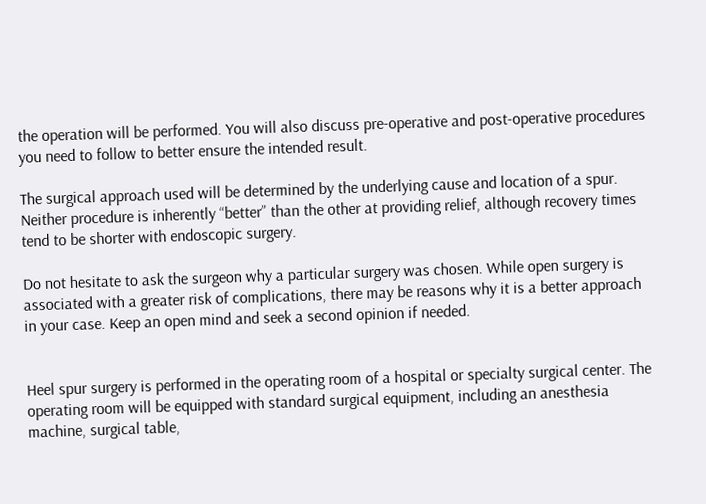the operation will be performed. You will also discuss pre-operative and post-operative procedures you need to follow to better ensure the intended result.

The surgical approach used will be determined by the underlying cause and location of a spur. Neither procedure is inherently “better” than the other at providing relief, although recovery times tend to be shorter with endoscopic surgery.

Do not hesitate to ask the surgeon why a particular surgery was chosen. While open surgery is associated with a greater risk of complications, there may be reasons why it is a better approach in your case. Keep an open mind and seek a second opinion if needed.


Heel spur surgery is performed in the operating room of a hospital or specialty surgical center. The operating room will be equipped with standard surgical equipment, including an anesthesia machine, surgical table,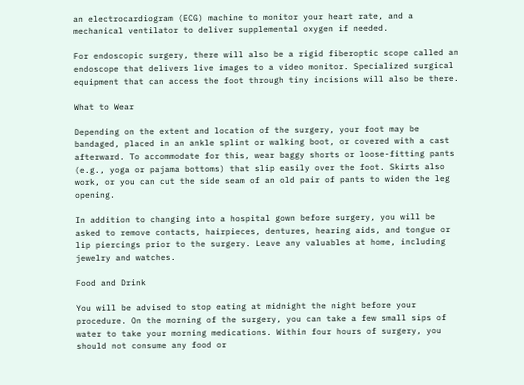an electrocardiogram (ECG) machine to monitor your heart rate, and a mechanical ventilator to deliver supplemental oxygen if needed.

For endoscopic surgery, there will also be a rigid fiberoptic scope called an endoscope that delivers live images to a video monitor. Specialized surgical equipment that can access the foot through tiny incisions will also be there.

What to Wear

Depending on the extent and location of the surgery, your foot may be bandaged, placed in an ankle splint or walking boot, or covered with a cast afterward. To accommodate for this, wear baggy shorts or loose-fitting pants (e.g., yoga or pajama bottoms) that slip easily over the foot. Skirts also work, or you can cut the side seam of an old pair of pants to widen the leg opening.

In addition to changing into a hospital gown before surgery, you will be asked to remove contacts, hairpieces, dentures, hearing aids, and tongue or lip piercings prior to the surgery. Leave any valuables at home, including jewelry and watches.

Food and Drink

You will be advised to stop eating at midnight the night before your procedure. On the morning of the surgery, you can take a few small sips of water to take your morning medications. Within four hours of surgery, you should not consume any food or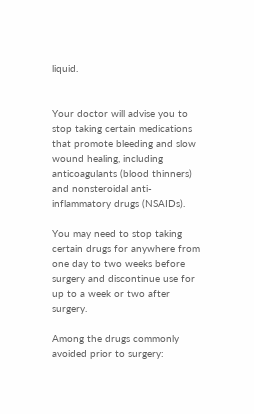liquid.


Your doctor will advise you to stop taking certain medications that promote bleeding and slow wound healing, including anticoagulants (blood thinners) and nonsteroidal anti-inflammatory drugs (NSAIDs).

You may need to stop taking certain drugs for anywhere from one day to two weeks before surgery and discontinue use for up to a week or two after surgery.

Among the drugs commonly avoided prior to surgery: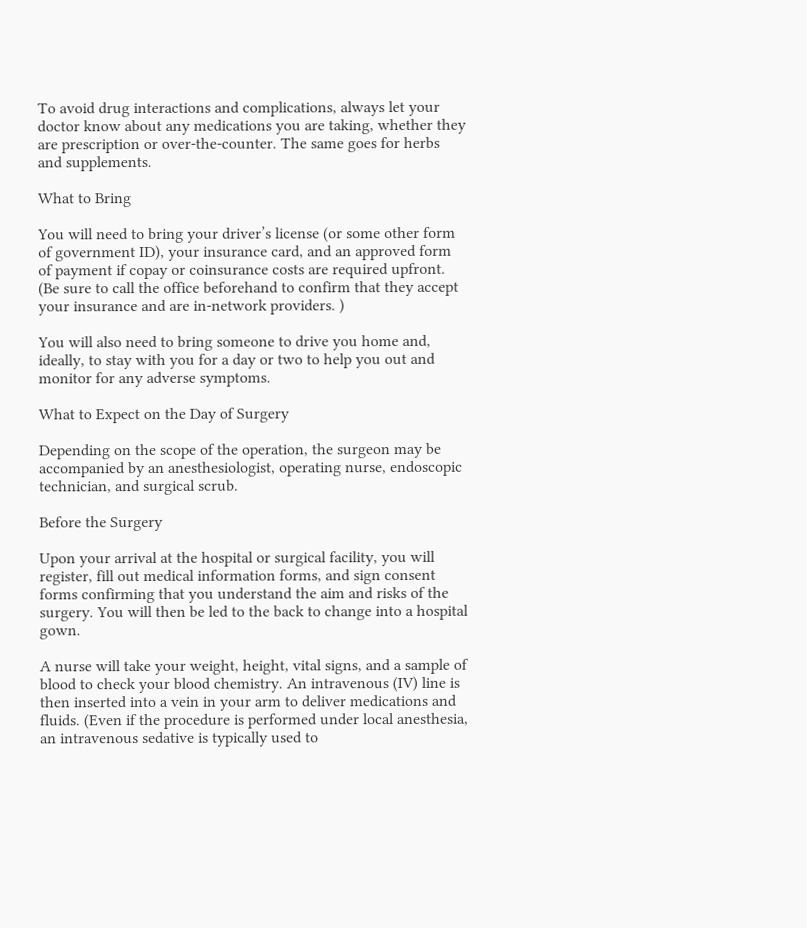To avoid drug interactions and complications, always let your doctor know about any medications you are taking, whether they are prescription or over-the-counter. The same goes for herbs and supplements.

What to Bring

You will need to bring your driver’s license (or some other form of government ID), your insurance card, and an approved form of payment if copay or coinsurance costs are required upfront. (Be sure to call the office beforehand to confirm that they accept your insurance and are in-network providers. )

You will also need to bring someone to drive you home and, ideally, to stay with you for a day or two to help you out and monitor for any adverse symptoms.

What to Expect on the Day of Surgery

Depending on the scope of the operation, the surgeon may be accompanied by an anesthesiologist, operating nurse, endoscopic technician, and surgical scrub.

Before the Surgery

Upon your arrival at the hospital or surgical facility, you will register, fill out medical information forms, and sign consent forms confirming that you understand the aim and risks of the surgery. You will then be led to the back to change into a hospital gown.

A nurse will take your weight, height, vital signs, and a sample of blood to check your blood chemistry. An intravenous (IV) line is then inserted into a vein in your arm to deliver medications and fluids. (Even if the procedure is performed under local anesthesia, an intravenous sedative is typically used to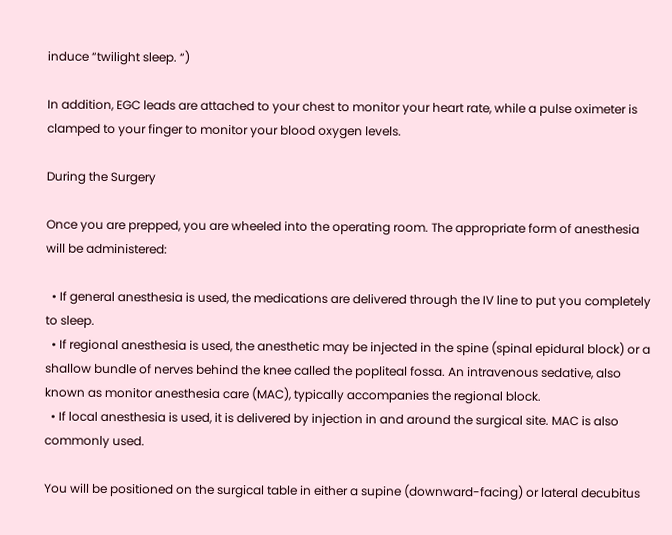induce “twilight sleep. “)

In addition, EGC leads are attached to your chest to monitor your heart rate, while a pulse oximeter is clamped to your finger to monitor your blood oxygen levels.

During the Surgery

Once you are prepped, you are wheeled into the operating room. The appropriate form of anesthesia will be administered:

  • If general anesthesia is used, the medications are delivered through the IV line to put you completely to sleep.
  • If regional anesthesia is used, the anesthetic may be injected in the spine (spinal epidural block) or a shallow bundle of nerves behind the knee called the popliteal fossa. An intravenous sedative, also known as monitor anesthesia care (MAC), typically accompanies the regional block.
  • If local anesthesia is used, it is delivered by injection in and around the surgical site. MAC is also commonly used.

You will be positioned on the surgical table in either a supine (downward-facing) or lateral decubitus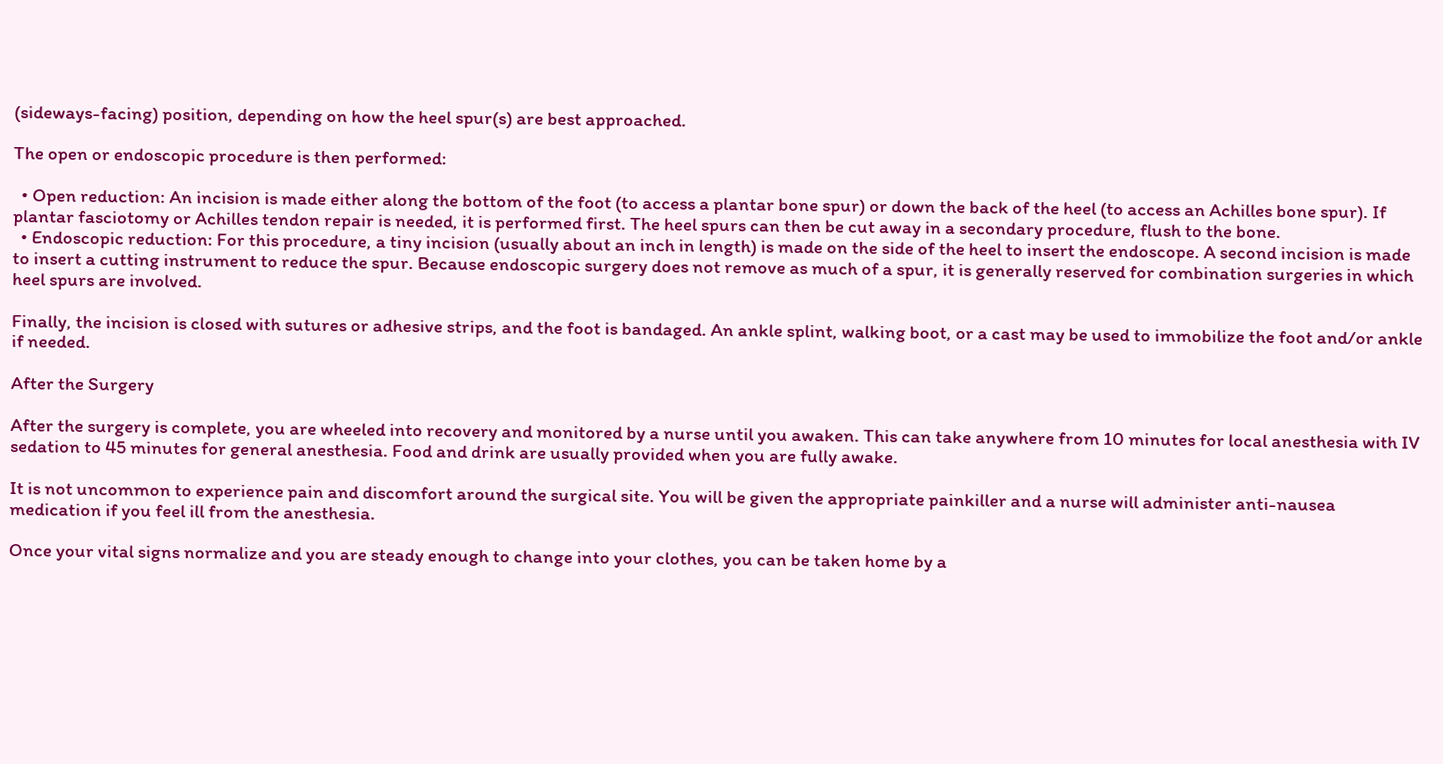(sideways-facing) position, depending on how the heel spur(s) are best approached.

The open or endoscopic procedure is then performed:

  • Open reduction: An incision is made either along the bottom of the foot (to access a plantar bone spur) or down the back of the heel (to access an Achilles bone spur). If plantar fasciotomy or Achilles tendon repair is needed, it is performed first. The heel spurs can then be cut away in a secondary procedure, flush to the bone.
  • Endoscopic reduction: For this procedure, a tiny incision (usually about an inch in length) is made on the side of the heel to insert the endoscope. A second incision is made to insert a cutting instrument to reduce the spur. Because endoscopic surgery does not remove as much of a spur, it is generally reserved for combination surgeries in which heel spurs are involved.

Finally, the incision is closed with sutures or adhesive strips, and the foot is bandaged. An ankle splint, walking boot, or a cast may be used to immobilize the foot and/or ankle if needed.

After the Surgery

After the surgery is complete, you are wheeled into recovery and monitored by a nurse until you awaken. This can take anywhere from 10 minutes for local anesthesia with IV sedation to 45 minutes for general anesthesia. Food and drink are usually provided when you are fully awake.

It is not uncommon to experience pain and discomfort around the surgical site. You will be given the appropriate painkiller and a nurse will administer anti-nausea medication if you feel ill from the anesthesia.

Once your vital signs normalize and you are steady enough to change into your clothes, you can be taken home by a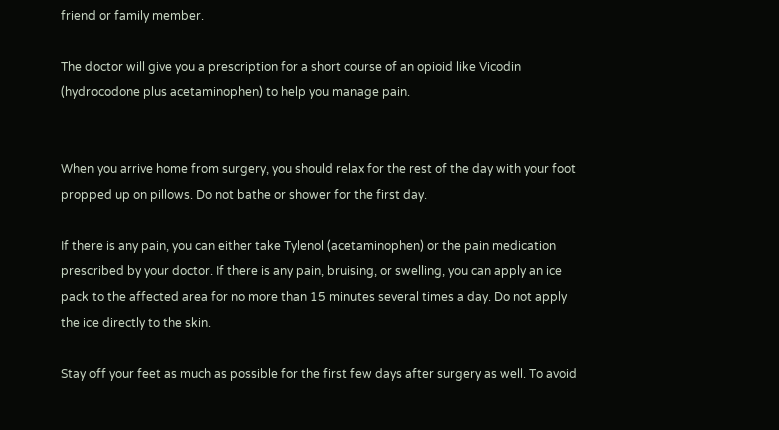friend or family member.

The doctor will give you a prescription for a short course of an opioid like Vicodin (hydrocodone plus acetaminophen) to help you manage pain.


When you arrive home from surgery, you should relax for the rest of the day with your foot propped up on pillows. Do not bathe or shower for the first day.

If there is any pain, you can either take Tylenol (acetaminophen) or the pain medication prescribed by your doctor. If there is any pain, bruising, or swelling, you can apply an ice pack to the affected area for no more than 15 minutes several times a day. Do not apply the ice directly to the skin.

Stay off your feet as much as possible for the first few days after surgery as well. To avoid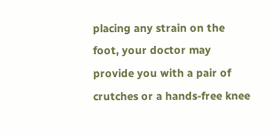placing any strain on the foot, your doctor may provide you with a pair of crutches or a hands-free knee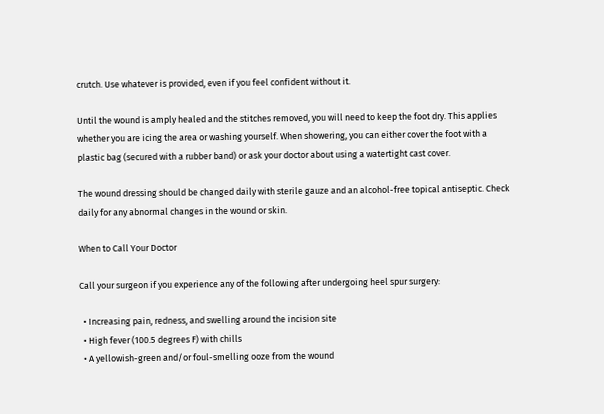crutch. Use whatever is provided, even if you feel confident without it.

Until the wound is amply healed and the stitches removed, you will need to keep the foot dry. This applies whether you are icing the area or washing yourself. When showering, you can either cover the foot with a plastic bag (secured with a rubber band) or ask your doctor about using a watertight cast cover.

The wound dressing should be changed daily with sterile gauze and an alcohol-free topical antiseptic. Check daily for any abnormal changes in the wound or skin.

When to Call Your Doctor

Call your surgeon if you experience any of the following after undergoing heel spur surgery:

  • Increasing pain, redness, and swelling around the incision site
  • High fever (100.5 degrees F) with chills
  • A yellowish-green and/or foul-smelling ooze from the wound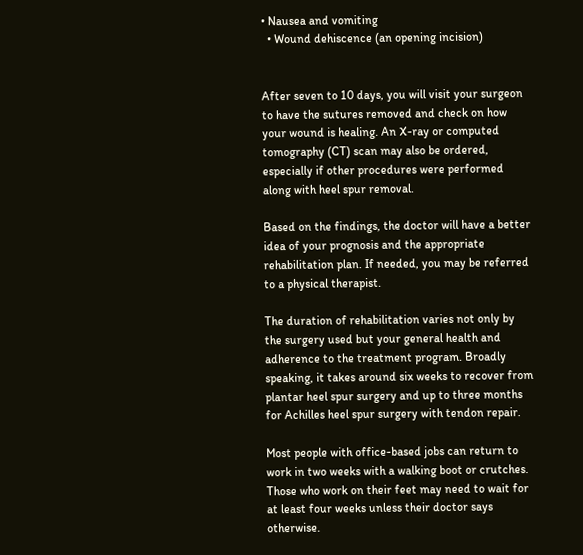• Nausea and vomiting
  • Wound dehiscence (an opening incision)


After seven to 10 days, you will visit your surgeon to have the sutures removed and check on how your wound is healing. An X-ray or computed tomography (CT) scan may also be ordered, especially if other procedures were performed along with heel spur removal.

Based on the findings, the doctor will have a better idea of your prognosis and the appropriate rehabilitation plan. If needed, you may be referred to a physical therapist.

The duration of rehabilitation varies not only by the surgery used but your general health and adherence to the treatment program. Broadly speaking, it takes around six weeks to recover from plantar heel spur surgery and up to three months for Achilles heel spur surgery with tendon repair.

Most people with office-based jobs can return to work in two weeks with a walking boot or crutches. Those who work on their feet may need to wait for at least four weeks unless their doctor says otherwise.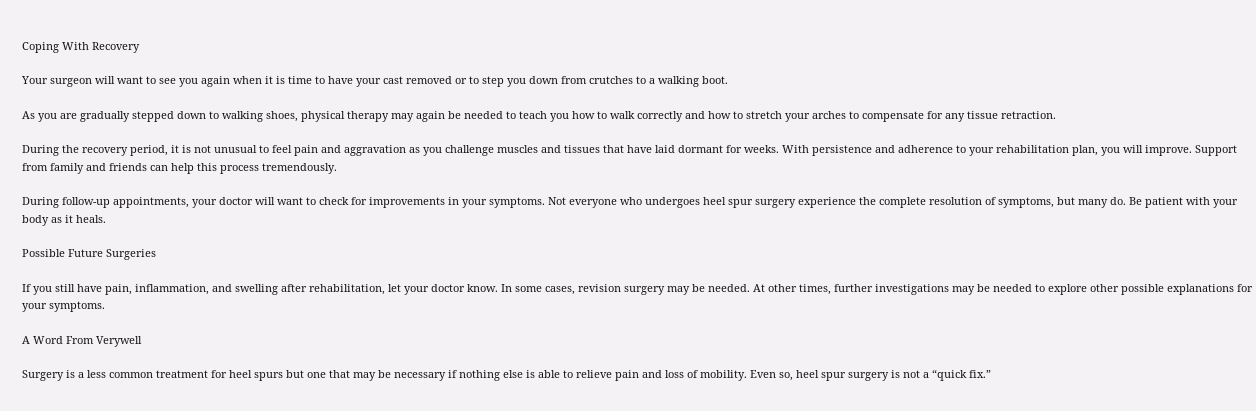Coping With Recovery

Your surgeon will want to see you again when it is time to have your cast removed or to step you down from crutches to a walking boot.

As you are gradually stepped down to walking shoes, physical therapy may again be needed to teach you how to walk correctly and how to stretch your arches to compensate for any tissue retraction.

During the recovery period, it is not unusual to feel pain and aggravation as you challenge muscles and tissues that have laid dormant for weeks. With persistence and adherence to your rehabilitation plan, you will improve. Support from family and friends can help this process tremendously.

During follow-up appointments, your doctor will want to check for improvements in your symptoms. Not everyone who undergoes heel spur surgery experience the complete resolution of symptoms, but many do. Be patient with your body as it heals.

Possible Future Surgeries

If you still have pain, inflammation, and swelling after rehabilitation, let your doctor know. In some cases, revision surgery may be needed. At other times, further investigations may be needed to explore other possible explanations for your symptoms.

A Word From Verywell

Surgery is a less common treatment for heel spurs but one that may be necessary if nothing else is able to relieve pain and loss of mobility. Even so, heel spur surgery is not a “quick fix.”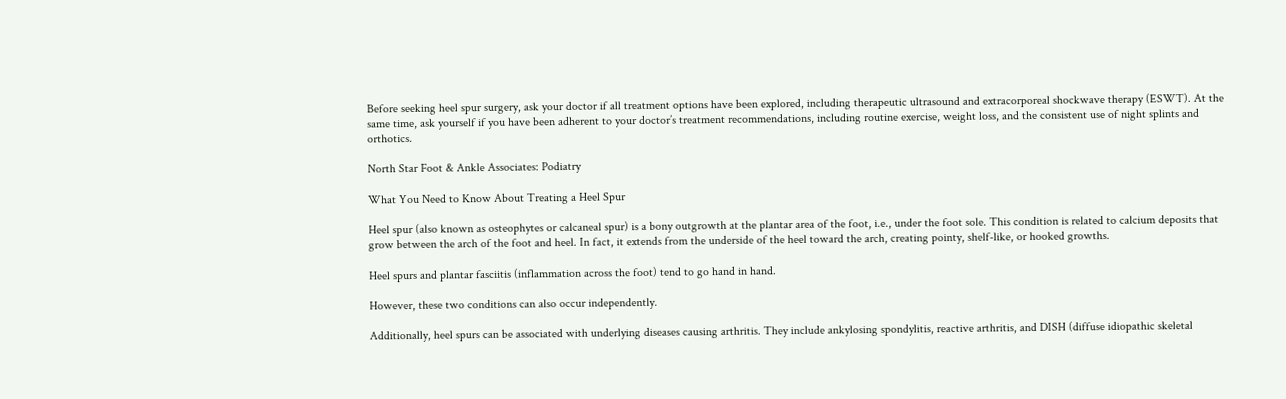Before seeking heel spur surgery, ask your doctor if all treatment options have been explored, including therapeutic ultrasound and extracorporeal shockwave therapy (ESWT). At the same time, ask yourself if you have been adherent to your doctor’s treatment recommendations, including routine exercise, weight loss, and the consistent use of night splints and orthotics.

North Star Foot & Ankle Associates: Podiatry

What You Need to Know About Treating a Heel Spur

Heel spur (also known as osteophytes or calcaneal spur) is a bony outgrowth at the plantar area of the foot, i.e., under the foot sole. This condition is related to calcium deposits that grow between the arch of the foot and heel. In fact, it extends from the underside of the heel toward the arch, creating pointy, shelf-like, or hooked growths.

Heel spurs and plantar fasciitis (inflammation across the foot) tend to go hand in hand.

However, these two conditions can also occur independently.

Additionally, heel spurs can be associated with underlying diseases causing arthritis. They include ankylosing spondylitis, reactive arthritis, and DISH (diffuse idiopathic skeletal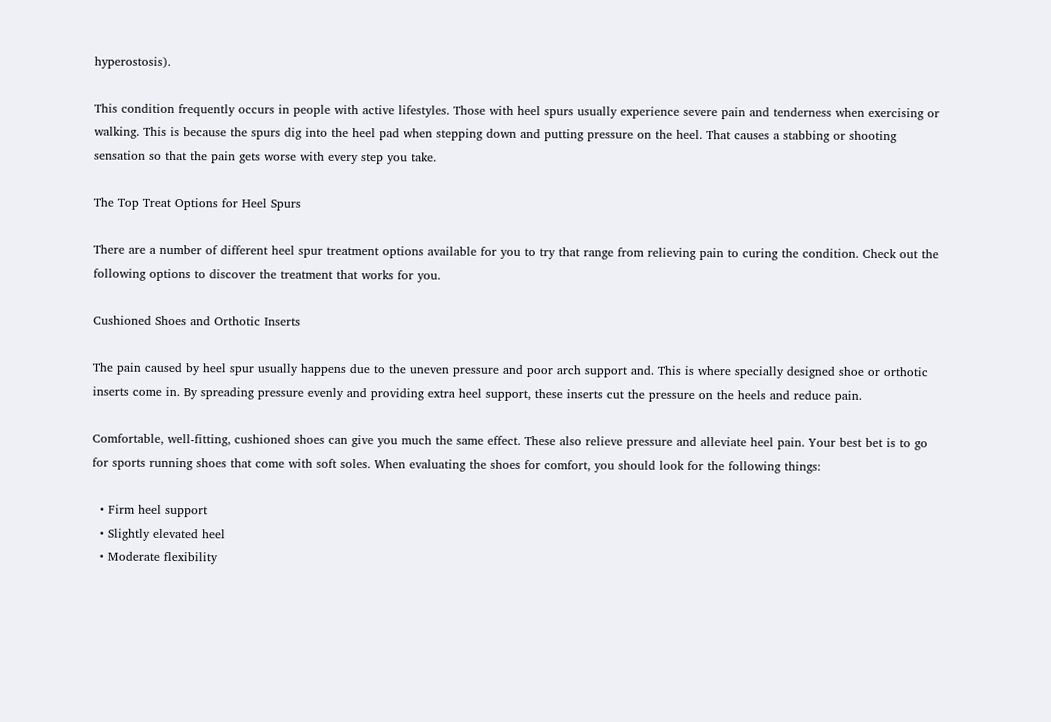hyperostosis).

This condition frequently occurs in people with active lifestyles. Those with heel spurs usually experience severe pain and tenderness when exercising or walking. This is because the spurs dig into the heel pad when stepping down and putting pressure on the heel. That causes a stabbing or shooting sensation so that the pain gets worse with every step you take.

The Top Treat Options for Heel Spurs

There are a number of different heel spur treatment options available for you to try that range from relieving pain to curing the condition. Check out the following options to discover the treatment that works for you.

Cushioned Shoes and Orthotic Inserts

The pain caused by heel spur usually happens due to the uneven pressure and poor arch support and. This is where specially designed shoe or orthotic inserts come in. By spreading pressure evenly and providing extra heel support, these inserts cut the pressure on the heels and reduce pain.

Comfortable, well-fitting, cushioned shoes can give you much the same effect. These also relieve pressure and alleviate heel pain. Your best bet is to go for sports running shoes that come with soft soles. When evaluating the shoes for comfort, you should look for the following things:

  • Firm heel support
  • Slightly elevated heel
  • Moderate flexibility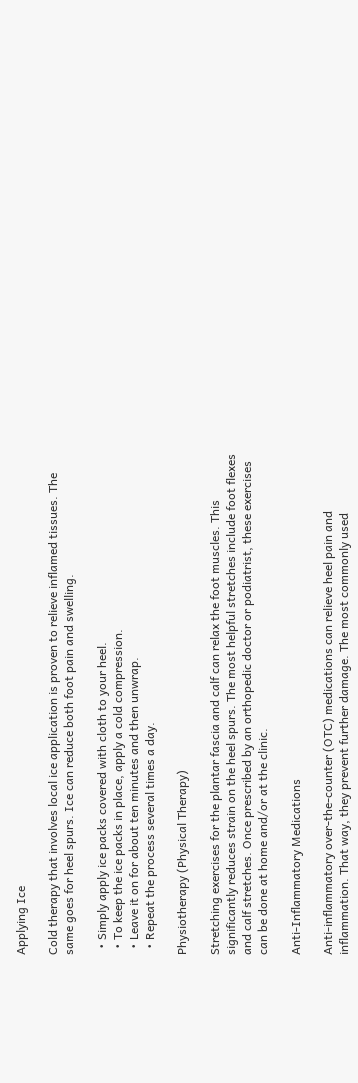Applying Ice

Cold therapy that involves local ice application is proven to relieve inflamed tissues. The same goes for heel spurs. Ice can reduce both foot pain and swelling.

  • Simply apply ice packs covered with cloth to your heel.
  • To keep the ice packs in place, apply a cold compression.
  • Leave it on for about ten minutes and then unwrap.
  • Repeat the process several times a day.

Physiotherapy (Physical Therapy)

Stretching exercises for the plantar fascia and calf can relax the foot muscles. This significantly reduces strain on the heel spurs. The most helpful stretches include foot flexes and calf stretches. Once prescribed by an orthopedic doctor or podiatrist, these exercises can be done at home and/or at the clinic.

Anti-Inflammatory Medications

Anti-inflammatory over-the-counter (OTC) medications can relieve heel pain and inflammation. That way, they prevent further damage. The most commonly used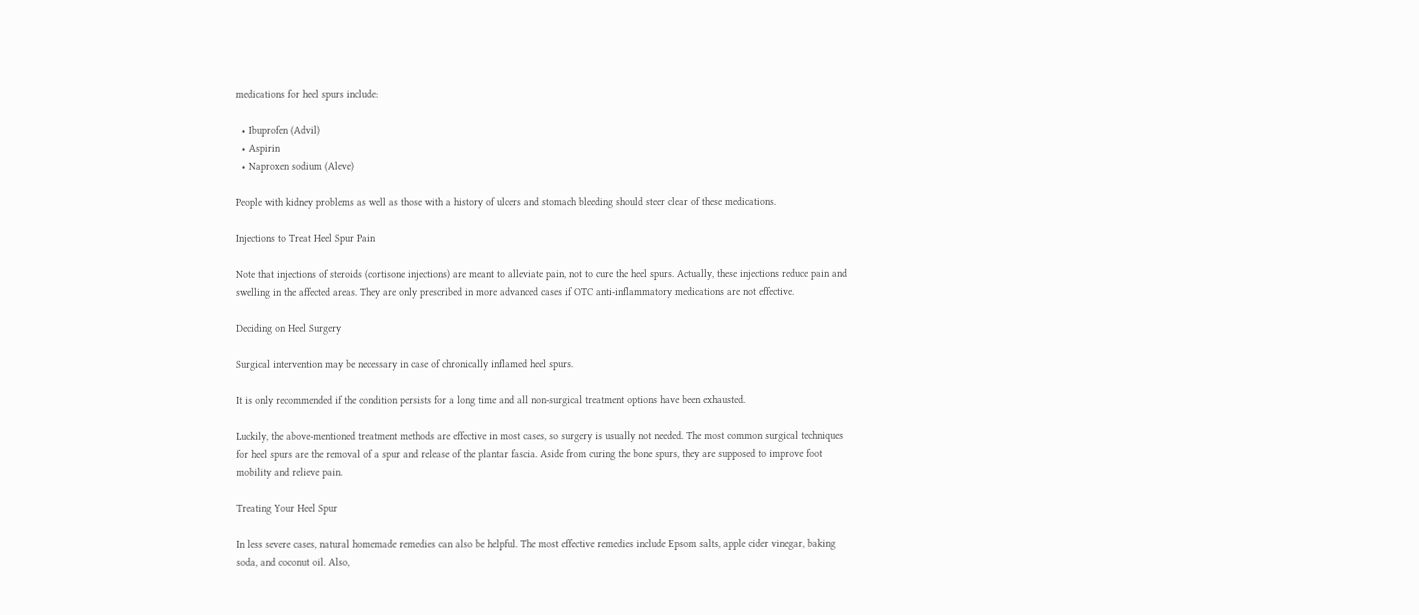medications for heel spurs include:

  • Ibuprofen (Advil)
  • Aspirin
  • Naproxen sodium (Aleve)

People with kidney problems as well as those with a history of ulcers and stomach bleeding should steer clear of these medications.

Injections to Treat Heel Spur Pain

Note that injections of steroids (cortisone injections) are meant to alleviate pain, not to cure the heel spurs. Actually, these injections reduce pain and swelling in the affected areas. They are only prescribed in more advanced cases if OTC anti-inflammatory medications are not effective.

Deciding on Heel Surgery

Surgical intervention may be necessary in case of chronically inflamed heel spurs.

It is only recommended if the condition persists for a long time and all non-surgical treatment options have been exhausted.

Luckily, the above-mentioned treatment methods are effective in most cases, so surgery is usually not needed. The most common surgical techniques for heel spurs are the removal of a spur and release of the plantar fascia. Aside from curing the bone spurs, they are supposed to improve foot mobility and relieve pain.

Treating Your Heel Spur

In less severe cases, natural homemade remedies can also be helpful. The most effective remedies include Epsom salts, apple cider vinegar, baking soda, and coconut oil. Also,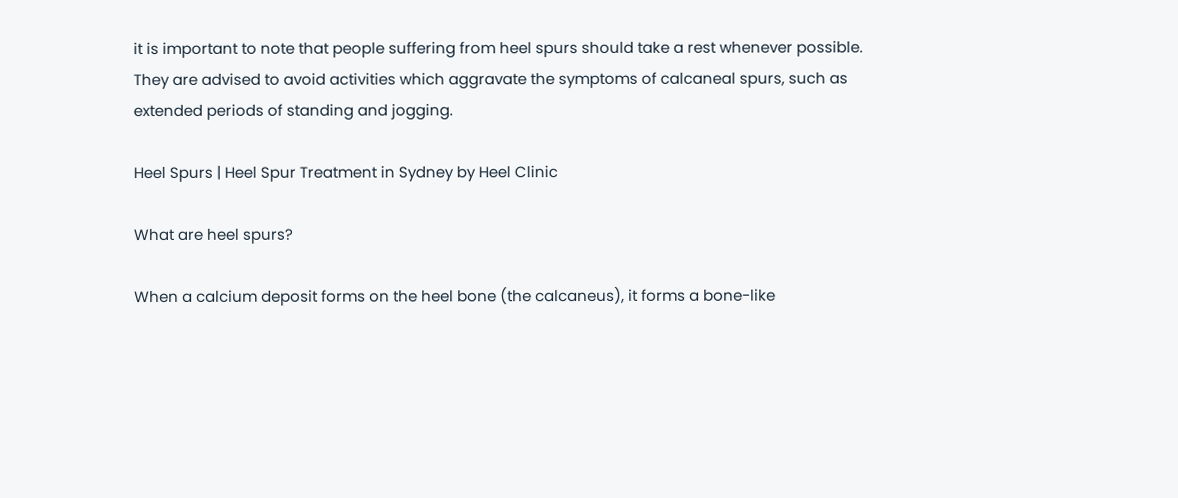it is important to note that people suffering from heel spurs should take a rest whenever possible. They are advised to avoid activities which aggravate the symptoms of calcaneal spurs, such as extended periods of standing and jogging.

Heel Spurs | Heel Spur Treatment in Sydney by Heel Clinic

What are heel spurs?

When a calcium deposit forms on the heel bone (the calcaneus), it forms a bone-like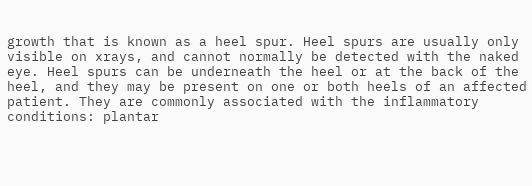growth that is known as a heel spur. Heel spurs are usually only visible on xrays, and cannot normally be detected with the naked eye. Heel spurs can be underneath the heel or at the back of the heel, and they may be present on one or both heels of an affected patient. They are commonly associated with the inflammatory conditions: plantar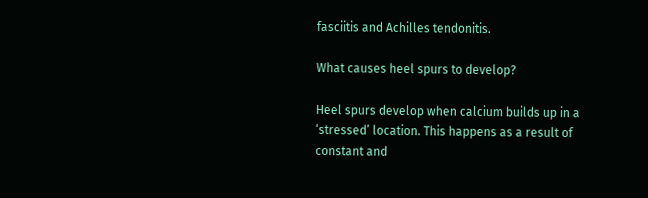fasciitis and Achilles tendonitis.

What causes heel spurs to develop?

Heel spurs develop when calcium builds up in a ‘stressed’ location. This happens as a result of constant and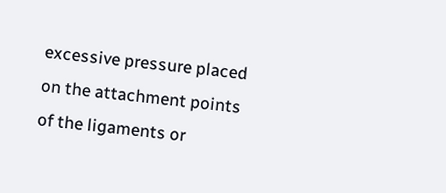excessive pressure placed on the attachment points of the ligaments or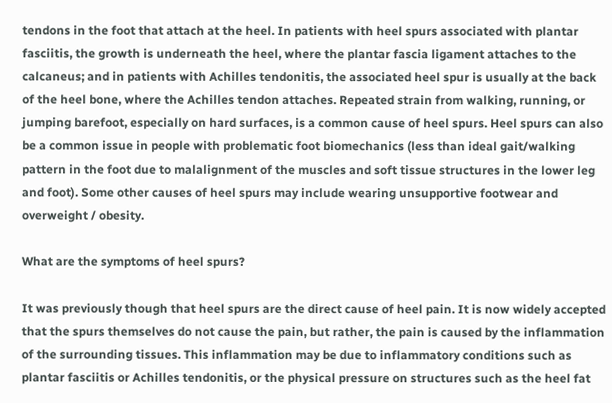tendons in the foot that attach at the heel. In patients with heel spurs associated with plantar fasciitis, the growth is underneath the heel, where the plantar fascia ligament attaches to the calcaneus; and in patients with Achilles tendonitis, the associated heel spur is usually at the back of the heel bone, where the Achilles tendon attaches. Repeated strain from walking, running, or jumping barefoot, especially on hard surfaces, is a common cause of heel spurs. Heel spurs can also be a common issue in people with problematic foot biomechanics (less than ideal gait/walking pattern in the foot due to malalignment of the muscles and soft tissue structures in the lower leg and foot). Some other causes of heel spurs may include wearing unsupportive footwear and overweight / obesity.

What are the symptoms of heel spurs?

It was previously though that heel spurs are the direct cause of heel pain. It is now widely accepted that the spurs themselves do not cause the pain, but rather, the pain is caused by the inflammation of the surrounding tissues. This inflammation may be due to inflammatory conditions such as plantar fasciitis or Achilles tendonitis, or the physical pressure on structures such as the heel fat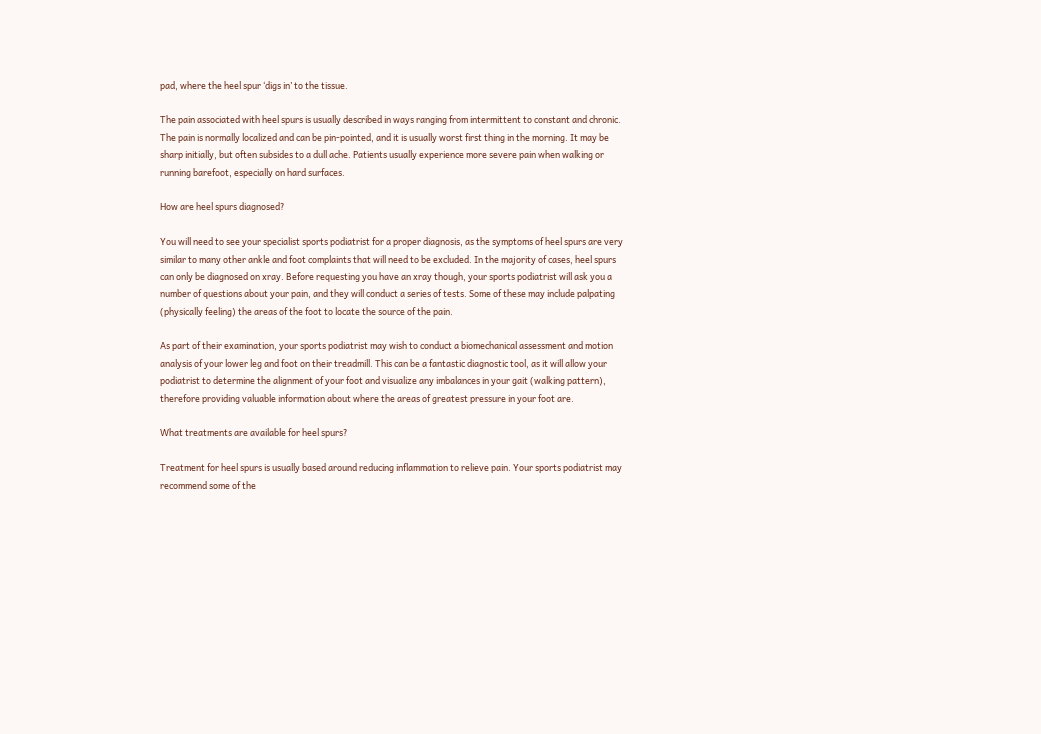pad, where the heel spur ‘digs in’ to the tissue.

The pain associated with heel spurs is usually described in ways ranging from intermittent to constant and chronic. The pain is normally localized and can be pin-pointed, and it is usually worst first thing in the morning. It may be sharp initially, but often subsides to a dull ache. Patients usually experience more severe pain when walking or running barefoot, especially on hard surfaces.

How are heel spurs diagnosed?

You will need to see your specialist sports podiatrist for a proper diagnosis, as the symptoms of heel spurs are very similar to many other ankle and foot complaints that will need to be excluded. In the majority of cases, heel spurs can only be diagnosed on xray. Before requesting you have an xray though, your sports podiatrist will ask you a number of questions about your pain, and they will conduct a series of tests. Some of these may include palpating (physically feeling) the areas of the foot to locate the source of the pain.

As part of their examination, your sports podiatrist may wish to conduct a biomechanical assessment and motion analysis of your lower leg and foot on their treadmill. This can be a fantastic diagnostic tool, as it will allow your podiatrist to determine the alignment of your foot and visualize any imbalances in your gait (walking pattern), therefore providing valuable information about where the areas of greatest pressure in your foot are.

What treatments are available for heel spurs?

Treatment for heel spurs is usually based around reducing inflammation to relieve pain. Your sports podiatrist may recommend some of the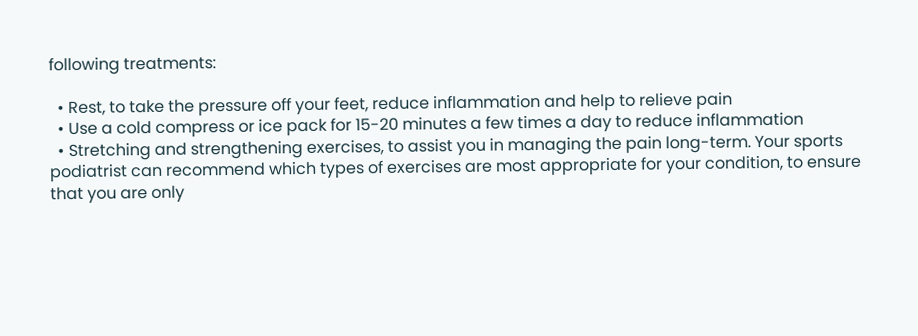following treatments:

  • Rest, to take the pressure off your feet, reduce inflammation and help to relieve pain
  • Use a cold compress or ice pack for 15-20 minutes a few times a day to reduce inflammation
  • Stretching and strengthening exercises, to assist you in managing the pain long-term. Your sports podiatrist can recommend which types of exercises are most appropriate for your condition, to ensure that you are only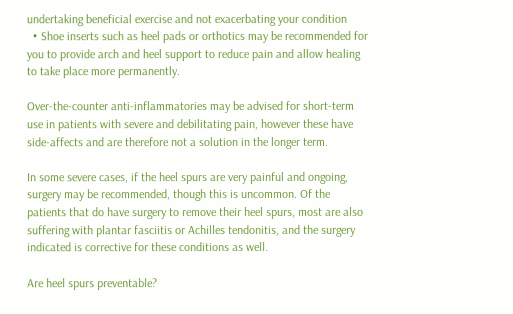undertaking beneficial exercise and not exacerbating your condition
  • Shoe inserts such as heel pads or orthotics may be recommended for you to provide arch and heel support to reduce pain and allow healing to take place more permanently.

Over-the-counter anti-inflammatories may be advised for short-term use in patients with severe and debilitating pain, however these have side-affects and are therefore not a solution in the longer term.

In some severe cases, if the heel spurs are very painful and ongoing, surgery may be recommended, though this is uncommon. Of the patients that do have surgery to remove their heel spurs, most are also suffering with plantar fasciitis or Achilles tendonitis, and the surgery indicated is corrective for these conditions as well.

Are heel spurs preventable?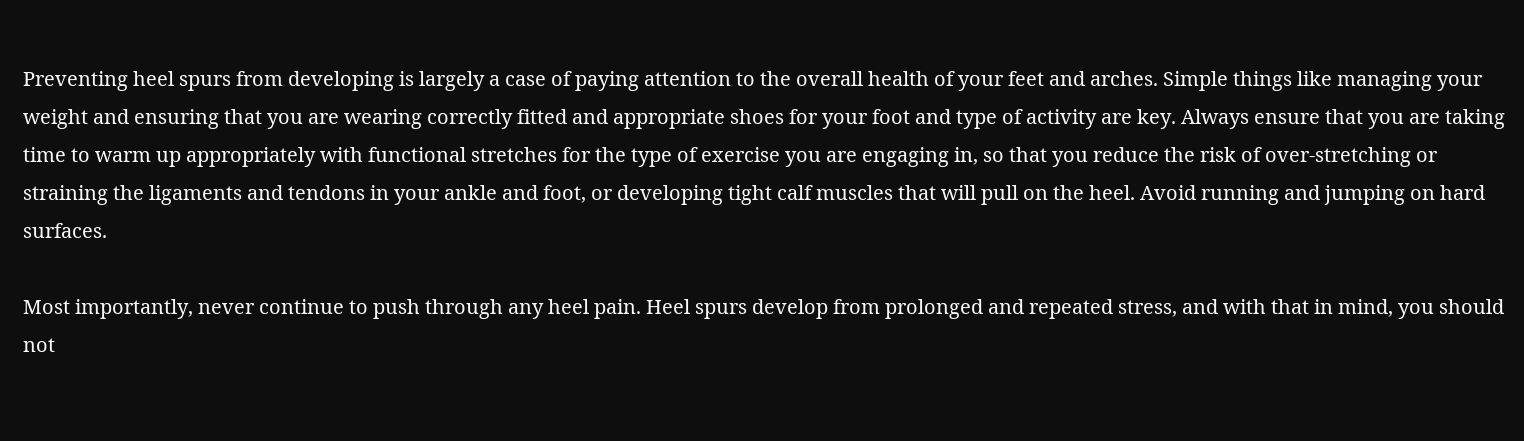Preventing heel spurs from developing is largely a case of paying attention to the overall health of your feet and arches. Simple things like managing your weight and ensuring that you are wearing correctly fitted and appropriate shoes for your foot and type of activity are key. Always ensure that you are taking time to warm up appropriately with functional stretches for the type of exercise you are engaging in, so that you reduce the risk of over-stretching or straining the ligaments and tendons in your ankle and foot, or developing tight calf muscles that will pull on the heel. Avoid running and jumping on hard surfaces.

Most importantly, never continue to push through any heel pain. Heel spurs develop from prolonged and repeated stress, and with that in mind, you should not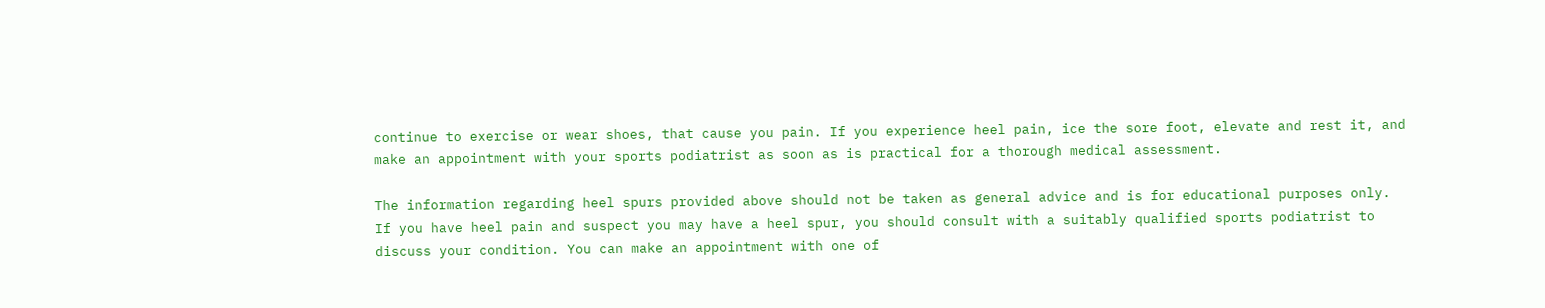continue to exercise or wear shoes, that cause you pain. If you experience heel pain, ice the sore foot, elevate and rest it, and make an appointment with your sports podiatrist as soon as is practical for a thorough medical assessment.

The information regarding heel spurs provided above should not be taken as general advice and is for educational purposes only. If you have heel pain and suspect you may have a heel spur, you should consult with a suitably qualified sports podiatrist to discuss your condition. You can make an appointment with one of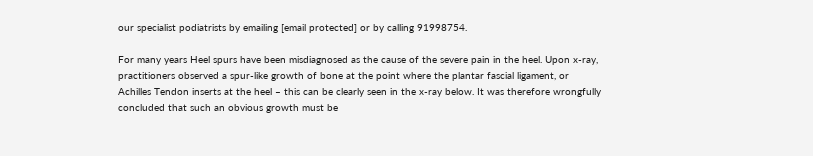our specialist podiatrists by emailing [email protected] or by calling 91998754.

For many years Heel spurs have been misdiagnosed as the cause of the severe pain in the heel. Upon x-ray, practitioners observed a spur-like growth of bone at the point where the plantar fascial ligament, or Achilles Tendon inserts at the heel – this can be clearly seen in the x-ray below. It was therefore wrongfully concluded that such an obvious growth must be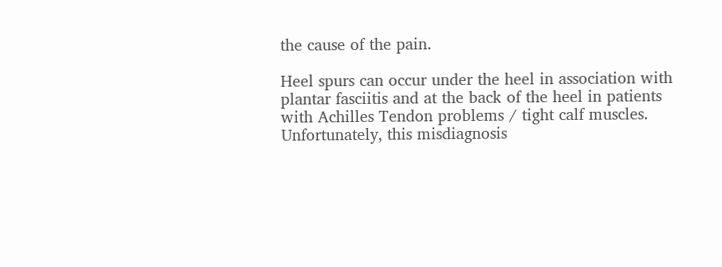the cause of the pain.

Heel spurs can occur under the heel in association with plantar fasciitis and at the back of the heel in patients with Achilles Tendon problems / tight calf muscles.
Unfortunately, this misdiagnosis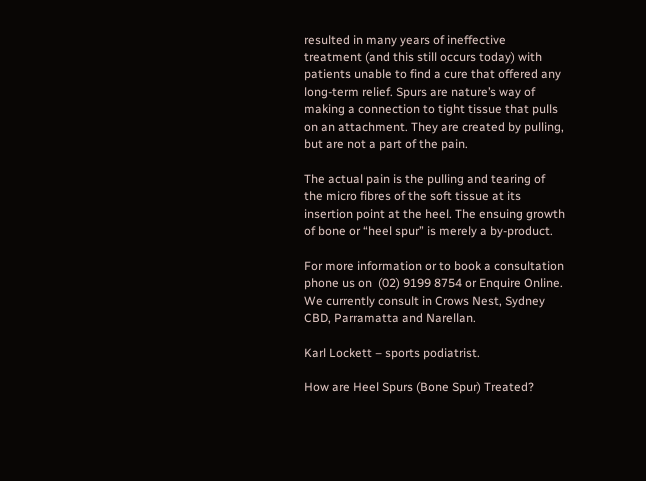resulted in many years of ineffective treatment (and this still occurs today) with patients unable to find a cure that offered any long-term relief. Spurs are nature’s way of making a connection to tight tissue that pulls on an attachment. They are created by pulling, but are not a part of the pain.

The actual pain is the pulling and tearing of the micro fibres of the soft tissue at its insertion point at the heel. The ensuing growth of bone or “heel spur” is merely a by-product.

For more information or to book a consultation phone us on  (02) 9199 8754 or Enquire Online. We currently consult in Crows Nest, Sydney CBD, Parramatta and Narellan.

Karl Lockett – sports podiatrist.

How are Heel Spurs (Bone Spur) Treated?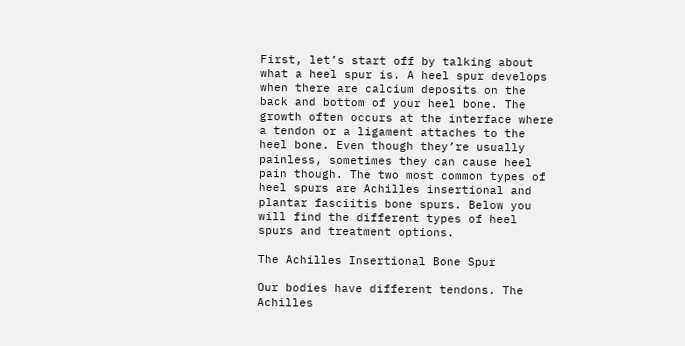First, let’s start off by talking about what a heel spur is. A heel spur develops when there are calcium deposits on the back and bottom of your heel bone. The growth often occurs at the interface where a tendon or a ligament attaches to the heel bone. Even though they’re usually painless, sometimes they can cause heel pain though. The two most common types of heel spurs are Achilles insertional and plantar fasciitis bone spurs. Below you will find the different types of heel spurs and treatment options.

The Achilles Insertional Bone Spur

Our bodies have different tendons. The Achilles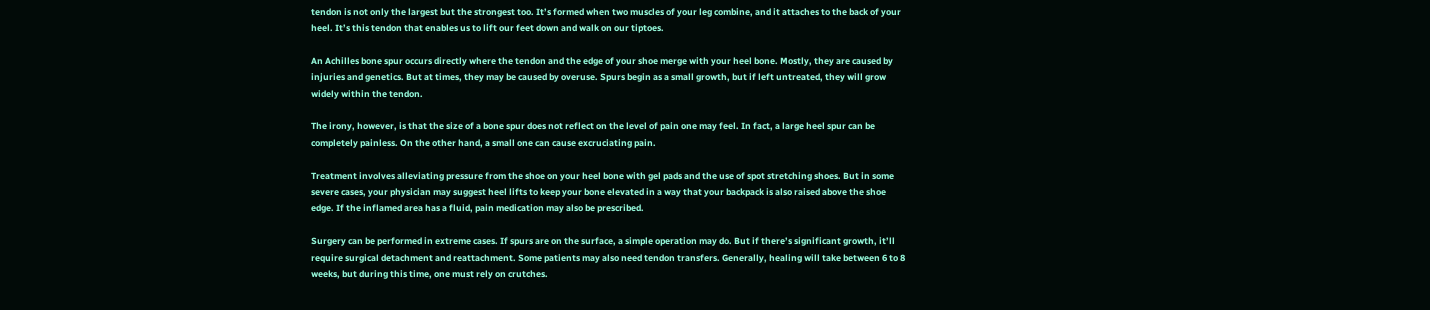tendon is not only the largest but the strongest too. It’s formed when two muscles of your leg combine, and it attaches to the back of your heel. It’s this tendon that enables us to lift our feet down and walk on our tiptoes.

An Achilles bone spur occurs directly where the tendon and the edge of your shoe merge with your heel bone. Mostly, they are caused by injuries and genetics. But at times, they may be caused by overuse. Spurs begin as a small growth, but if left untreated, they will grow widely within the tendon.

The irony, however, is that the size of a bone spur does not reflect on the level of pain one may feel. In fact, a large heel spur can be completely painless. On the other hand, a small one can cause excruciating pain.

Treatment involves alleviating pressure from the shoe on your heel bone with gel pads and the use of spot stretching shoes. But in some severe cases, your physician may suggest heel lifts to keep your bone elevated in a way that your backpack is also raised above the shoe edge. If the inflamed area has a fluid, pain medication may also be prescribed.

Surgery can be performed in extreme cases. If spurs are on the surface, a simple operation may do. But if there’s significant growth, it’ll require surgical detachment and reattachment. Some patients may also need tendon transfers. Generally, healing will take between 6 to 8 weeks, but during this time, one must rely on crutches.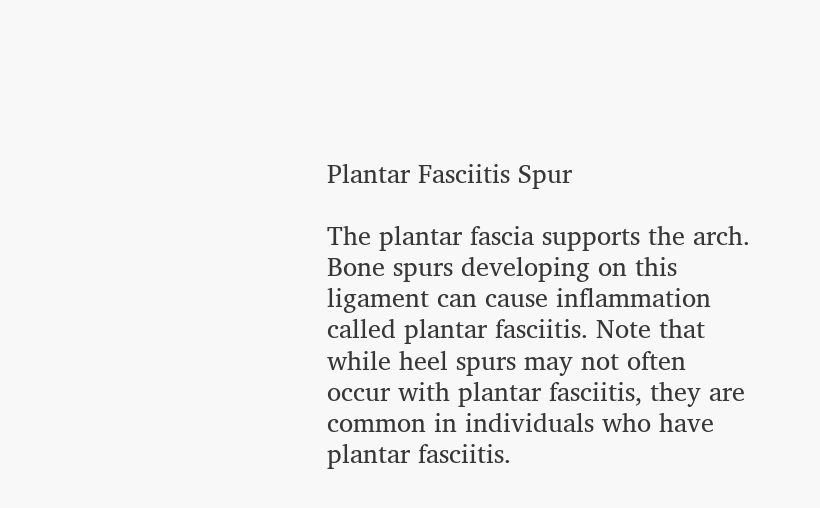Plantar Fasciitis Spur

The plantar fascia supports the arch. Bone spurs developing on this ligament can cause inflammation called plantar fasciitis. Note that while heel spurs may not often occur with plantar fasciitis, they are common in individuals who have plantar fasciitis.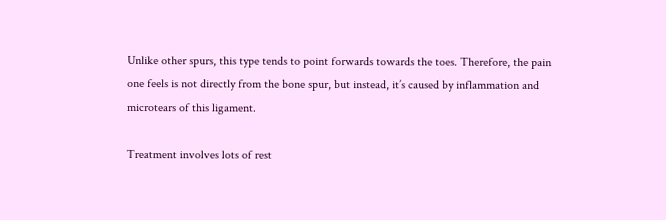Unlike other spurs, this type tends to point forwards towards the toes. Therefore, the pain one feels is not directly from the bone spur, but instead, it’s caused by inflammation and microtears of this ligament.

Treatment involves lots of rest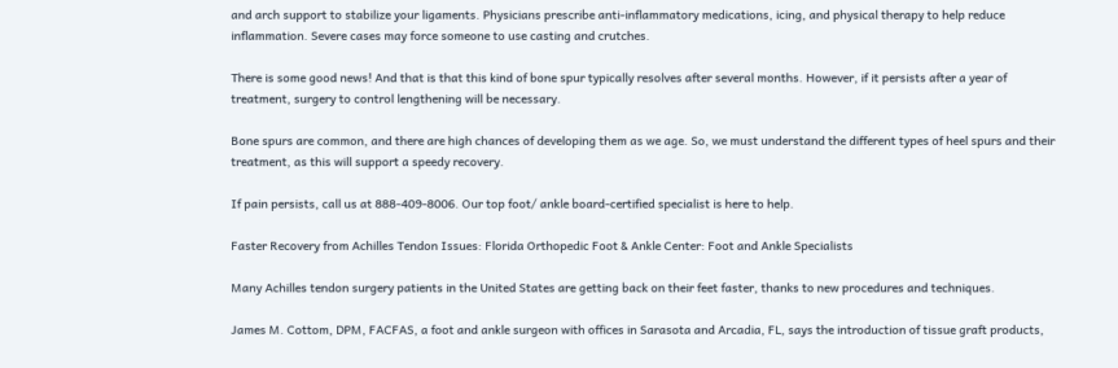and arch support to stabilize your ligaments. Physicians prescribe anti-inflammatory medications, icing, and physical therapy to help reduce inflammation. Severe cases may force someone to use casting and crutches.

There is some good news! And that is that this kind of bone spur typically resolves after several months. However, if it persists after a year of treatment, surgery to control lengthening will be necessary.

Bone spurs are common, and there are high chances of developing them as we age. So, we must understand the different types of heel spurs and their treatment, as this will support a speedy recovery.

If pain persists, call us at 888-409-8006. Our top foot/ ankle board-certified specialist is here to help.

Faster Recovery from Achilles Tendon Issues: Florida Orthopedic Foot & Ankle Center: Foot and Ankle Specialists

Many Achilles tendon surgery patients in the United States are getting back on their feet faster, thanks to new procedures and techniques.

James M. Cottom, DPM, FACFAS, a foot and ankle surgeon with offices in Sarasota and Arcadia, FL, says the introduction of tissue graft products,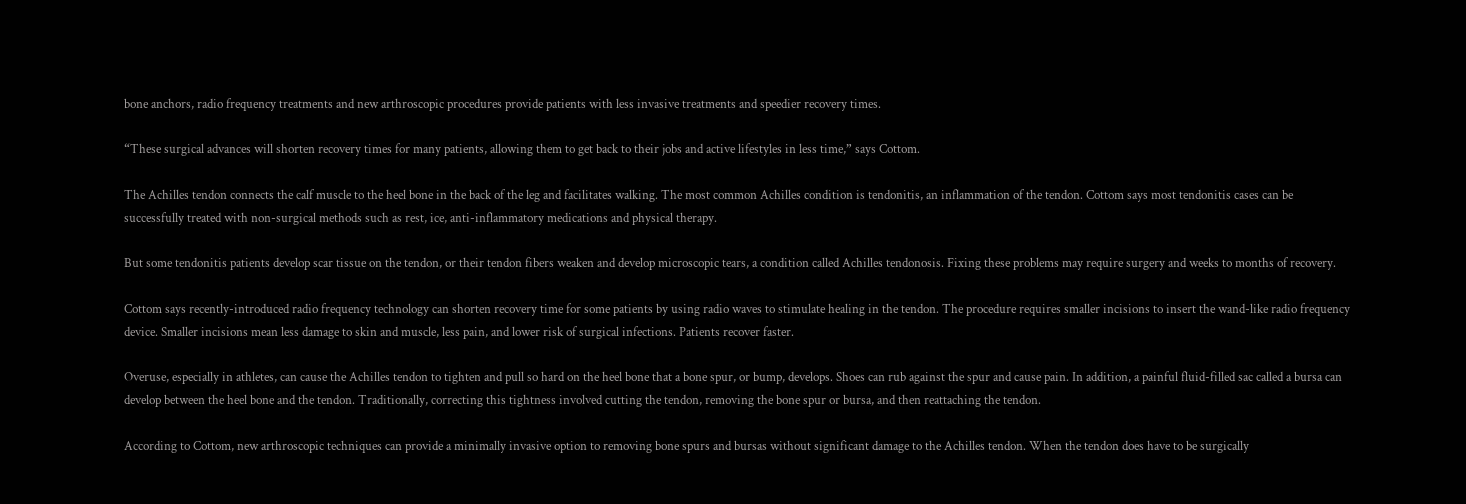bone anchors, radio frequency treatments and new arthroscopic procedures provide patients with less invasive treatments and speedier recovery times.

“These surgical advances will shorten recovery times for many patients, allowing them to get back to their jobs and active lifestyles in less time,” says Cottom.

The Achilles tendon connects the calf muscle to the heel bone in the back of the leg and facilitates walking. The most common Achilles condition is tendonitis, an inflammation of the tendon. Cottom says most tendonitis cases can be successfully treated with non-surgical methods such as rest, ice, anti-inflammatory medications and physical therapy.

But some tendonitis patients develop scar tissue on the tendon, or their tendon fibers weaken and develop microscopic tears, a condition called Achilles tendonosis. Fixing these problems may require surgery and weeks to months of recovery.

Cottom says recently-introduced radio frequency technology can shorten recovery time for some patients by using radio waves to stimulate healing in the tendon. The procedure requires smaller incisions to insert the wand-like radio frequency device. Smaller incisions mean less damage to skin and muscle, less pain, and lower risk of surgical infections. Patients recover faster.

Overuse, especially in athletes, can cause the Achilles tendon to tighten and pull so hard on the heel bone that a bone spur, or bump, develops. Shoes can rub against the spur and cause pain. In addition, a painful fluid-filled sac called a bursa can develop between the heel bone and the tendon. Traditionally, correcting this tightness involved cutting the tendon, removing the bone spur or bursa, and then reattaching the tendon.

According to Cottom, new arthroscopic techniques can provide a minimally invasive option to removing bone spurs and bursas without significant damage to the Achilles tendon. When the tendon does have to be surgically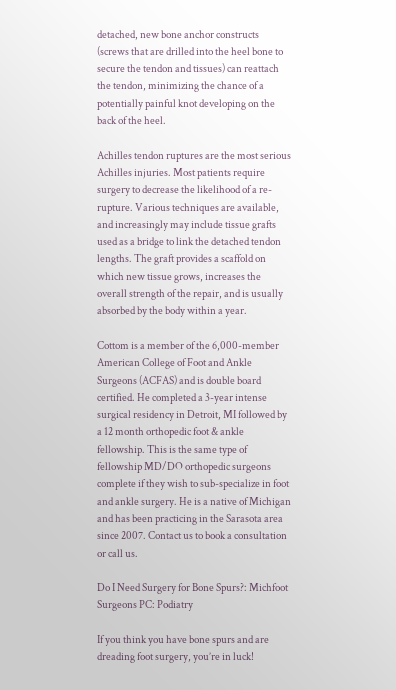detached, new bone anchor constructs (screws that are drilled into the heel bone to secure the tendon and tissues) can reattach the tendon, minimizing the chance of a potentially painful knot developing on the back of the heel.

Achilles tendon ruptures are the most serious Achilles injuries. Most patients require surgery to decrease the likelihood of a re-rupture. Various techniques are available, and increasingly may include tissue grafts used as a bridge to link the detached tendon lengths. The graft provides a scaffold on which new tissue grows, increases the overall strength of the repair, and is usually absorbed by the body within a year.

Cottom is a member of the 6,000-member American College of Foot and Ankle Surgeons (ACFAS) and is double board certified. He completed a 3-year intense surgical residency in Detroit, MI followed by a 12 month orthopedic foot & ankle fellowship. This is the same type of fellowship MD/DO orthopedic surgeons complete if they wish to sub-specialize in foot and ankle surgery. He is a native of Michigan and has been practicing in the Sarasota area since 2007. Contact us to book a consultation or call us.

Do I Need Surgery for Bone Spurs?: Michfoot Surgeons PC: Podiatry

If you think you have bone spurs and are dreading foot surgery, you’re in luck!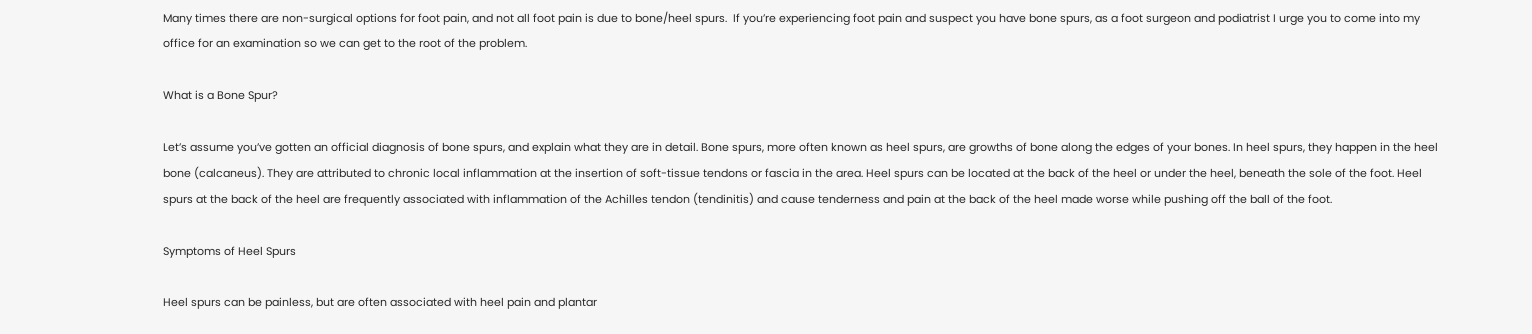Many times there are non-surgical options for foot pain, and not all foot pain is due to bone/heel spurs.  If you’re experiencing foot pain and suspect you have bone spurs, as a foot surgeon and podiatrist I urge you to come into my office for an examination so we can get to the root of the problem.

What is a Bone Spur?

Let’s assume you’ve gotten an official diagnosis of bone spurs, and explain what they are in detail. Bone spurs, more often known as heel spurs, are growths of bone along the edges of your bones. In heel spurs, they happen in the heel bone (calcaneus). They are attributed to chronic local inflammation at the insertion of soft-tissue tendons or fascia in the area. Heel spurs can be located at the back of the heel or under the heel, beneath the sole of the foot. Heel spurs at the back of the heel are frequently associated with inflammation of the Achilles tendon (tendinitis) and cause tenderness and pain at the back of the heel made worse while pushing off the ball of the foot.

Symptoms of Heel Spurs

Heel spurs can be painless, but are often associated with heel pain and plantar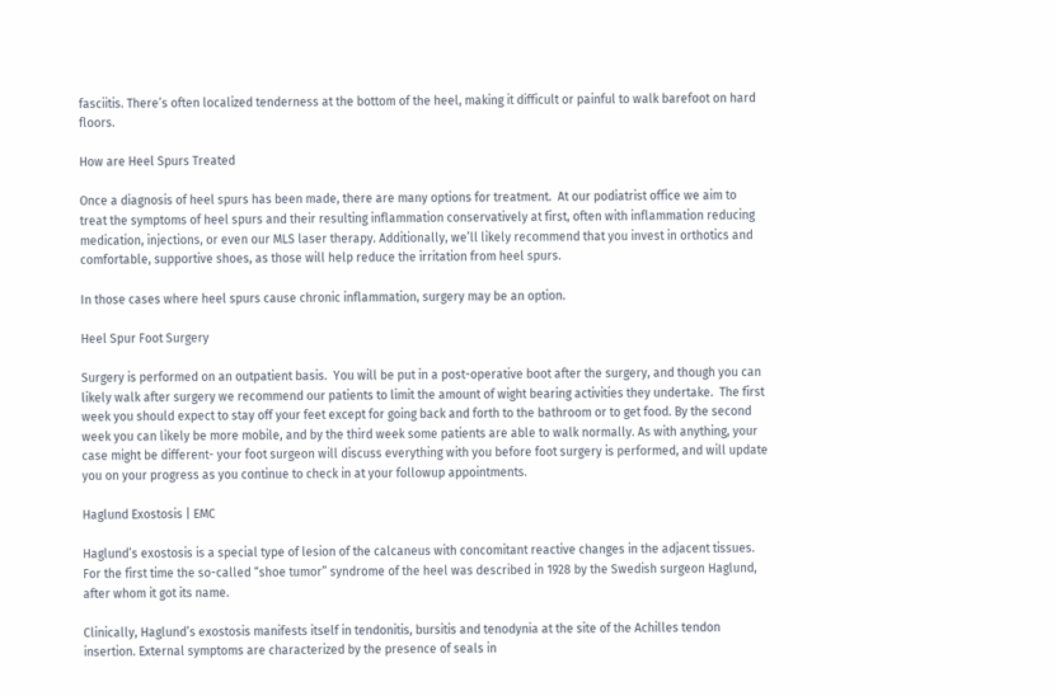fasciitis. There’s often localized tenderness at the bottom of the heel, making it difficult or painful to walk barefoot on hard floors.

How are Heel Spurs Treated

Once a diagnosis of heel spurs has been made, there are many options for treatment.  At our podiatrist office we aim to treat the symptoms of heel spurs and their resulting inflammation conservatively at first, often with inflammation reducing medication, injections, or even our MLS laser therapy. Additionally, we’ll likely recommend that you invest in orthotics and comfortable, supportive shoes, as those will help reduce the irritation from heel spurs.

In those cases where heel spurs cause chronic inflammation, surgery may be an option.

Heel Spur Foot Surgery

Surgery is performed on an outpatient basis.  You will be put in a post-operative boot after the surgery, and though you can likely walk after surgery we recommend our patients to limit the amount of wight bearing activities they undertake.  The first week you should expect to stay off your feet except for going back and forth to the bathroom or to get food. By the second week you can likely be more mobile, and by the third week some patients are able to walk normally. As with anything, your case might be different- your foot surgeon will discuss everything with you before foot surgery is performed, and will update you on your progress as you continue to check in at your followup appointments.

Haglund Exostosis | EMC

Haglund’s exostosis is a special type of lesion of the calcaneus with concomitant reactive changes in the adjacent tissues. For the first time the so-called “shoe tumor” syndrome of the heel was described in 1928 by the Swedish surgeon Haglund, after whom it got its name.

Clinically, Haglund’s exostosis manifests itself in tendonitis, bursitis and tenodynia at the site of the Achilles tendon insertion. External symptoms are characterized by the presence of seals in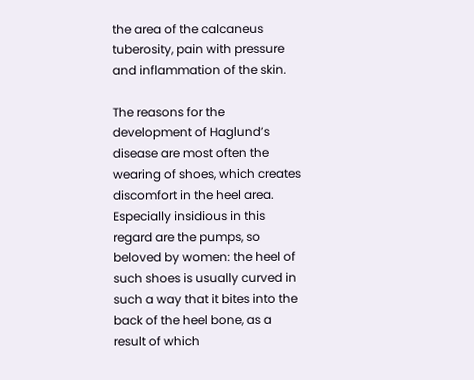the area of the calcaneus tuberosity, pain with pressure and inflammation of the skin.

The reasons for the development of Haglund’s disease are most often the wearing of shoes, which creates discomfort in the heel area. Especially insidious in this regard are the pumps, so beloved by women: the heel of such shoes is usually curved in such a way that it bites into the back of the heel bone, as a result of which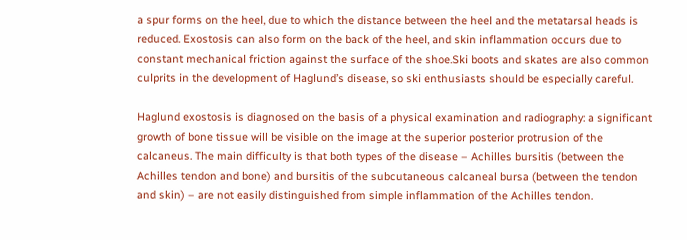a spur forms on the heel, due to which the distance between the heel and the metatarsal heads is reduced. Exostosis can also form on the back of the heel, and skin inflammation occurs due to constant mechanical friction against the surface of the shoe.Ski boots and skates are also common culprits in the development of Haglund’s disease, so ski enthusiasts should be especially careful.

Haglund exostosis is diagnosed on the basis of a physical examination and radiography: a significant growth of bone tissue will be visible on the image at the superior posterior protrusion of the calcaneus. The main difficulty is that both types of the disease – Achilles bursitis (between the Achilles tendon and bone) and bursitis of the subcutaneous calcaneal bursa (between the tendon and skin) – are not easily distinguished from simple inflammation of the Achilles tendon.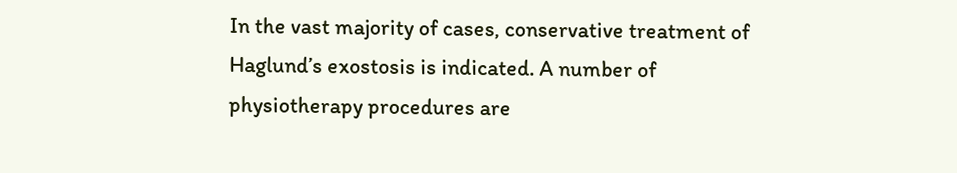In the vast majority of cases, conservative treatment of Haglund’s exostosis is indicated. A number of physiotherapy procedures are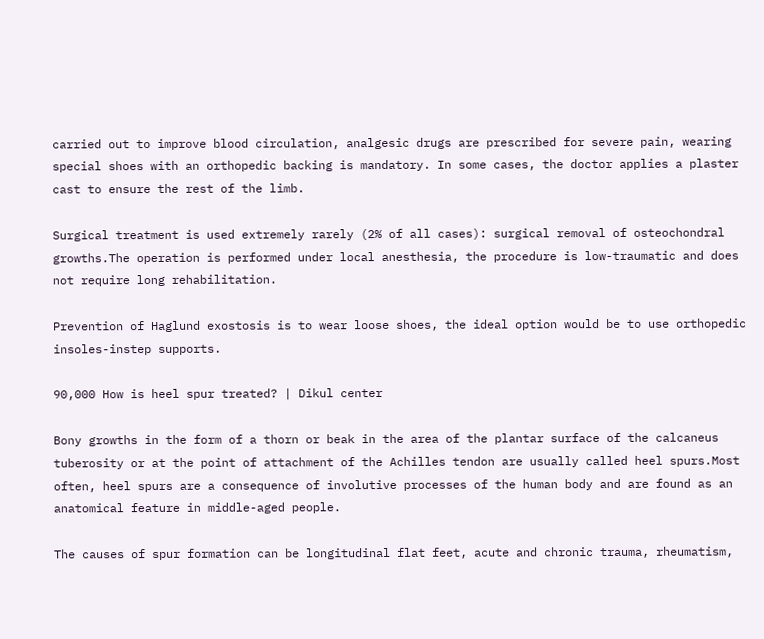carried out to improve blood circulation, analgesic drugs are prescribed for severe pain, wearing special shoes with an orthopedic backing is mandatory. In some cases, the doctor applies a plaster cast to ensure the rest of the limb.

Surgical treatment is used extremely rarely (2% of all cases): surgical removal of osteochondral growths.The operation is performed under local anesthesia, the procedure is low-traumatic and does not require long rehabilitation.

Prevention of Haglund exostosis is to wear loose shoes, the ideal option would be to use orthopedic insoles-instep supports.

90,000 How is heel spur treated? | Dikul center

Bony growths in the form of a thorn or beak in the area of the plantar surface of the calcaneus tuberosity or at the point of attachment of the Achilles tendon are usually called heel spurs.Most often, heel spurs are a consequence of involutive processes of the human body and are found as an anatomical feature in middle-aged people.

The causes of spur formation can be longitudinal flat feet, acute and chronic trauma, rheumatism,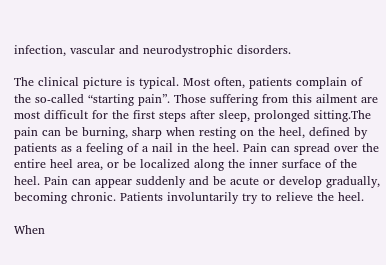infection, vascular and neurodystrophic disorders.

The clinical picture is typical. Most often, patients complain of the so-called “starting pain”. Those suffering from this ailment are most difficult for the first steps after sleep, prolonged sitting.The pain can be burning, sharp when resting on the heel, defined by patients as a feeling of a nail in the heel. Pain can spread over the entire heel area, or be localized along the inner surface of the heel. Pain can appear suddenly and be acute or develop gradually, becoming chronic. Patients involuntarily try to relieve the heel.

When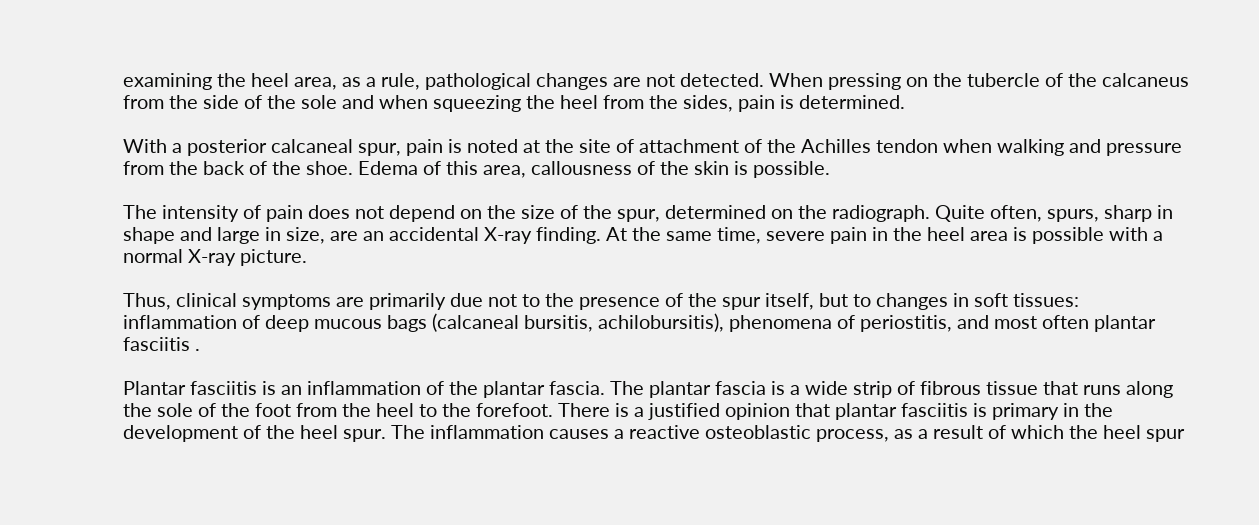examining the heel area, as a rule, pathological changes are not detected. When pressing on the tubercle of the calcaneus from the side of the sole and when squeezing the heel from the sides, pain is determined.

With a posterior calcaneal spur, pain is noted at the site of attachment of the Achilles tendon when walking and pressure from the back of the shoe. Edema of this area, callousness of the skin is possible.

The intensity of pain does not depend on the size of the spur, determined on the radiograph. Quite often, spurs, sharp in shape and large in size, are an accidental X-ray finding. At the same time, severe pain in the heel area is possible with a normal X-ray picture.

Thus, clinical symptoms are primarily due not to the presence of the spur itself, but to changes in soft tissues: inflammation of deep mucous bags (calcaneal bursitis, achilobursitis), phenomena of periostitis, and most often plantar fasciitis .

Plantar fasciitis is an inflammation of the plantar fascia. The plantar fascia is a wide strip of fibrous tissue that runs along the sole of the foot from the heel to the forefoot. There is a justified opinion that plantar fasciitis is primary in the development of the heel spur. The inflammation causes a reactive osteoblastic process, as a result of which the heel spur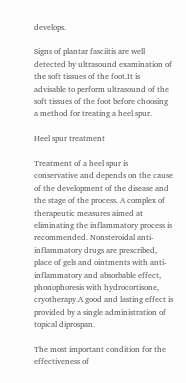develops.

Signs of plantar fasciitis are well detected by ultrasound examination of the soft tissues of the foot.It is advisable to perform ultrasound of the soft tissues of the foot before choosing a method for treating a heel spur.

Heel spur treatment

Treatment of a heel spur is conservative and depends on the cause of the development of the disease and the stage of the process. A complex of therapeutic measures aimed at eliminating the inflammatory process is recommended. Nonsteroidal anti-inflammatory drugs are prescribed, place of gels and ointments with anti-inflammatory and absorbable effect, phonophoresis with hydrocortisone, cryotherapy.A good and lasting effect is provided by a single administration of topical diprospan.

The most important condition for the effectiveness of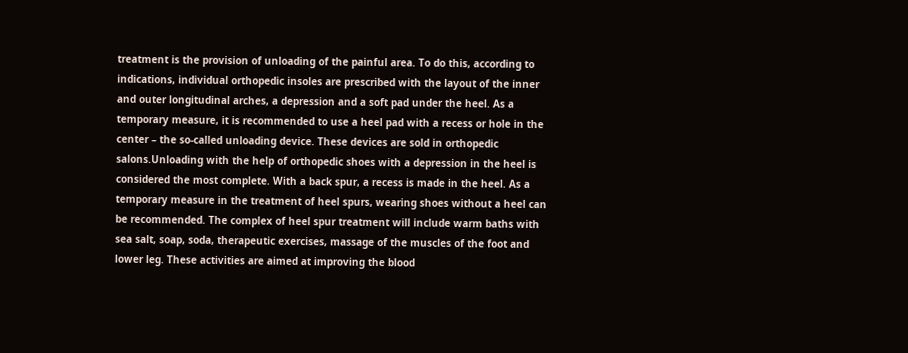treatment is the provision of unloading of the painful area. To do this, according to indications, individual orthopedic insoles are prescribed with the layout of the inner and outer longitudinal arches, a depression and a soft pad under the heel. As a temporary measure, it is recommended to use a heel pad with a recess or hole in the center – the so-called unloading device. These devices are sold in orthopedic salons.Unloading with the help of orthopedic shoes with a depression in the heel is considered the most complete. With a back spur, a recess is made in the heel. As a temporary measure in the treatment of heel spurs, wearing shoes without a heel can be recommended. The complex of heel spur treatment will include warm baths with sea salt, soap, soda, therapeutic exercises, massage of the muscles of the foot and lower leg. These activities are aimed at improving the blood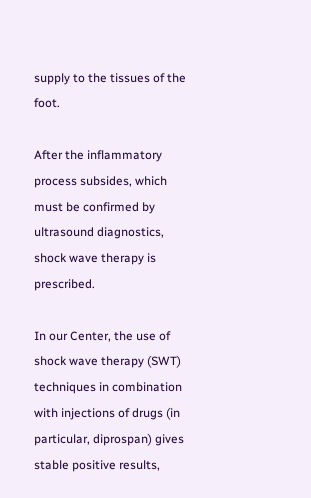supply to the tissues of the foot.

After the inflammatory process subsides, which must be confirmed by ultrasound diagnostics, shock wave therapy is prescribed.

In our Center, the use of shock wave therapy (SWT) techniques in combination with injections of drugs (in particular, diprospan) gives stable positive results,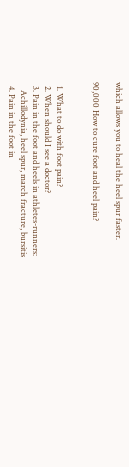which allows you to heal the heel spur faster.

90,000 How to cure foot and heel pain?


  1. What to do with foot pain?
  2. When should I see a doctor?
  3. Pain in the foot and heels in athletes-runners:
    Achillodynia, heel spur, march fracture, bursitis
  4. Pain in the foot in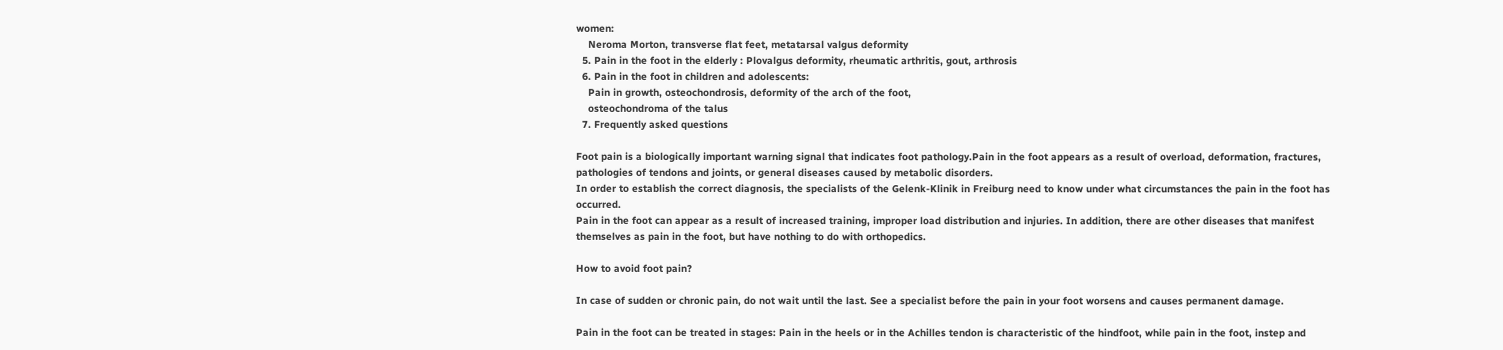women:
    Neroma Morton, transverse flat feet, metatarsal valgus deformity
  5. Pain in the foot in the elderly : Plovalgus deformity, rheumatic arthritis, gout, arthrosis
  6. Pain in the foot in children and adolescents:
    Pain in growth, osteochondrosis, deformity of the arch of the foot,
    osteochondroma of the talus
  7. Frequently asked questions

Foot pain is a biologically important warning signal that indicates foot pathology.Pain in the foot appears as a result of overload, deformation, fractures, pathologies of tendons and joints, or general diseases caused by metabolic disorders.
In order to establish the correct diagnosis, the specialists of the Gelenk-Klinik in Freiburg need to know under what circumstances the pain in the foot has occurred.
Pain in the foot can appear as a result of increased training, improper load distribution and injuries. In addition, there are other diseases that manifest themselves as pain in the foot, but have nothing to do with orthopedics.

How to avoid foot pain?

In case of sudden or chronic pain, do not wait until the last. See a specialist before the pain in your foot worsens and causes permanent damage.

Pain in the foot can be treated in stages: Pain in the heels or in the Achilles tendon is characteristic of the hindfoot, while pain in the foot, instep and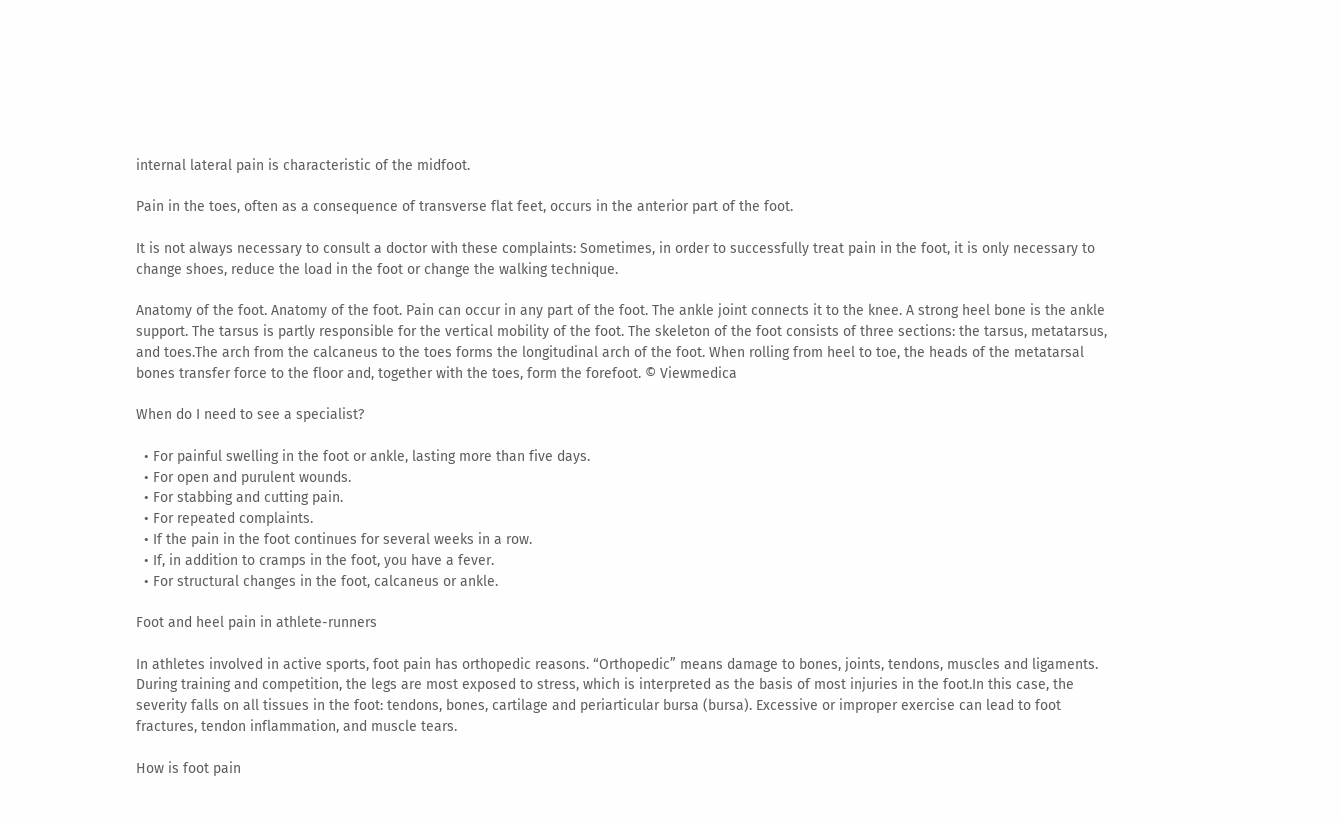internal lateral pain is characteristic of the midfoot.

Pain in the toes, often as a consequence of transverse flat feet, occurs in the anterior part of the foot.

It is not always necessary to consult a doctor with these complaints: Sometimes, in order to successfully treat pain in the foot, it is only necessary to change shoes, reduce the load in the foot or change the walking technique.

Anatomy of the foot. Anatomy of the foot. Pain can occur in any part of the foot. The ankle joint connects it to the knee. A strong heel bone is the ankle support. The tarsus is partly responsible for the vertical mobility of the foot. The skeleton of the foot consists of three sections: the tarsus, metatarsus, and toes.The arch from the calcaneus to the toes forms the longitudinal arch of the foot. When rolling from heel to toe, the heads of the metatarsal bones transfer force to the floor and, together with the toes, form the forefoot. © Viewmedica

When do I need to see a specialist?

  • For painful swelling in the foot or ankle, lasting more than five days.
  • For open and purulent wounds.
  • For stabbing and cutting pain.
  • For repeated complaints.
  • If the pain in the foot continues for several weeks in a row.
  • If, in addition to cramps in the foot, you have a fever.
  • For structural changes in the foot, calcaneus or ankle.

Foot and heel pain in athlete-runners

In athletes involved in active sports, foot pain has orthopedic reasons. “Orthopedic” means damage to bones, joints, tendons, muscles and ligaments. During training and competition, the legs are most exposed to stress, which is interpreted as the basis of most injuries in the foot.In this case, the severity falls on all tissues in the foot: tendons, bones, cartilage and periarticular bursa (bursa). Excessive or improper exercise can lead to foot fractures, tendon inflammation, and muscle tears.

How is foot pain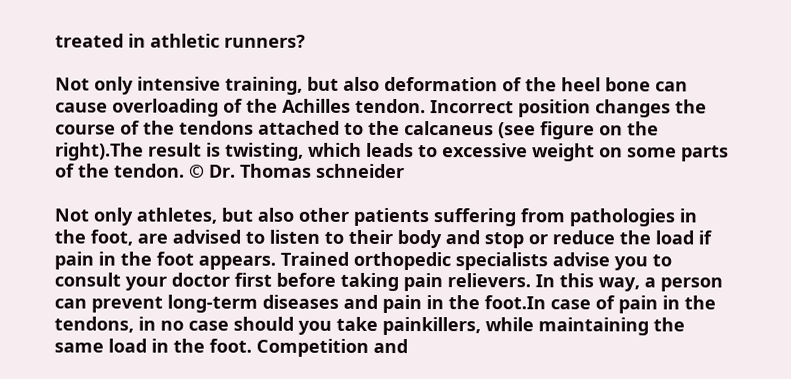treated in athletic runners?

Not only intensive training, but also deformation of the heel bone can cause overloading of the Achilles tendon. Incorrect position changes the course of the tendons attached to the calcaneus (see figure on the right).The result is twisting, which leads to excessive weight on some parts of the tendon. © Dr. Thomas schneider

Not only athletes, but also other patients suffering from pathologies in the foot, are advised to listen to their body and stop or reduce the load if pain in the foot appears. Trained orthopedic specialists advise you to consult your doctor first before taking pain relievers. In this way, a person can prevent long-term diseases and pain in the foot.In case of pain in the tendons, in no case should you take painkillers, while maintaining the same load in the foot. Competition and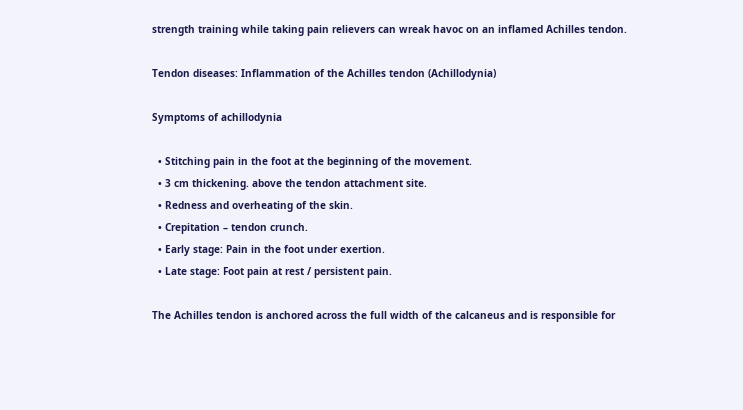strength training while taking pain relievers can wreak havoc on an inflamed Achilles tendon.

Tendon diseases: Inflammation of the Achilles tendon (Achillodynia)

Symptoms of achillodynia

  • Stitching pain in the foot at the beginning of the movement.
  • 3 cm thickening. above the tendon attachment site.
  • Redness and overheating of the skin.
  • Crepitation – tendon crunch.
  • Early stage: Pain in the foot under exertion.
  • Late stage: Foot pain at rest / persistent pain.

The Achilles tendon is anchored across the full width of the calcaneus and is responsible for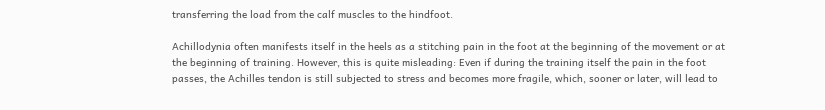transferring the load from the calf muscles to the hindfoot.

Achillodynia often manifests itself in the heels as a stitching pain in the foot at the beginning of the movement or at the beginning of training. However, this is quite misleading: Even if during the training itself the pain in the foot passes, the Achilles tendon is still subjected to stress and becomes more fragile, which, sooner or later, will lead to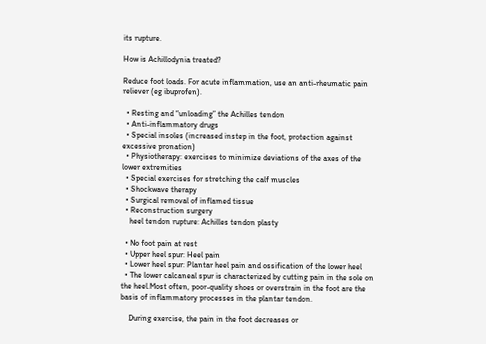its rupture.

How is Achillodynia treated?

Reduce foot loads. For acute inflammation, use an anti-rheumatic pain reliever (eg ibuprofen).

  • Resting and “unloading” the Achilles tendon
  • Anti-inflammatory drugs
  • Special insoles (increased instep in the foot, protection against excessive pronation)
  • Physiotherapy: exercises to minimize deviations of the axes of the lower extremities
  • Special exercises for stretching the calf muscles
  • Shockwave therapy
  • Surgical removal of inflamed tissue
  • Reconstruction surgery
    heel tendon rupture: Achilles tendon plasty

  • No foot pain at rest
  • Upper heel spur: Heel pain
  • Lower heel spur: Plantar heel pain and ossification of the lower heel
  • The lower calcaneal spur is characterized by cutting pain in the sole on the heel.Most often, poor-quality shoes or overstrain in the foot are the basis of inflammatory processes in the plantar tendon.

    During exercise, the pain in the foot decreases or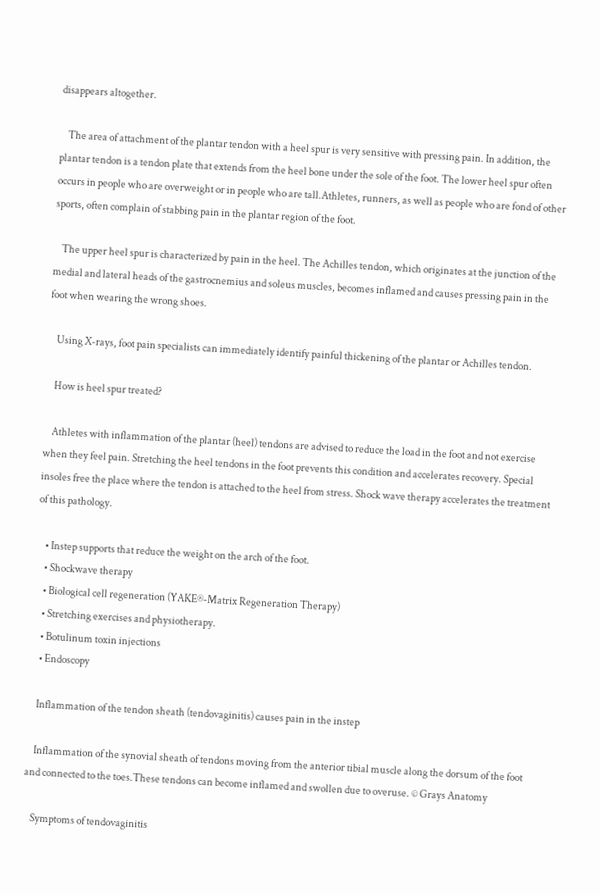disappears altogether.

    The area of attachment of the plantar tendon with a heel spur is very sensitive with pressing pain. In addition, the plantar tendon is a tendon plate that extends from the heel bone under the sole of the foot. The lower heel spur often occurs in people who are overweight or in people who are tall.Athletes, runners, as well as people who are fond of other sports, often complain of stabbing pain in the plantar region of the foot.

    The upper heel spur is characterized by pain in the heel. The Achilles tendon, which originates at the junction of the medial and lateral heads of the gastrocnemius and soleus muscles, becomes inflamed and causes pressing pain in the foot when wearing the wrong shoes.

    Using X-rays, foot pain specialists can immediately identify painful thickening of the plantar or Achilles tendon.

    How is heel spur treated?

    Athletes with inflammation of the plantar (heel) tendons are advised to reduce the load in the foot and not exercise when they feel pain. Stretching the heel tendons in the foot prevents this condition and accelerates recovery. Special insoles free the place where the tendon is attached to the heel from stress. Shock wave therapy accelerates the treatment of this pathology.

    • Instep supports that reduce the weight on the arch of the foot.
    • Shockwave therapy
    • Biological cell regeneration (YAKE®-Matrix Regeneration Therapy)
    • Stretching exercises and physiotherapy.
    • Botulinum toxin injections
    • Endoscopy

    Inflammation of the tendon sheath (tendovaginitis) causes pain in the instep

    Inflammation of the synovial sheath of tendons moving from the anterior tibial muscle along the dorsum of the foot and connected to the toes.These tendons can become inflamed and swollen due to overuse. © Grays Anatomy

    Symptoms of tendovaginitis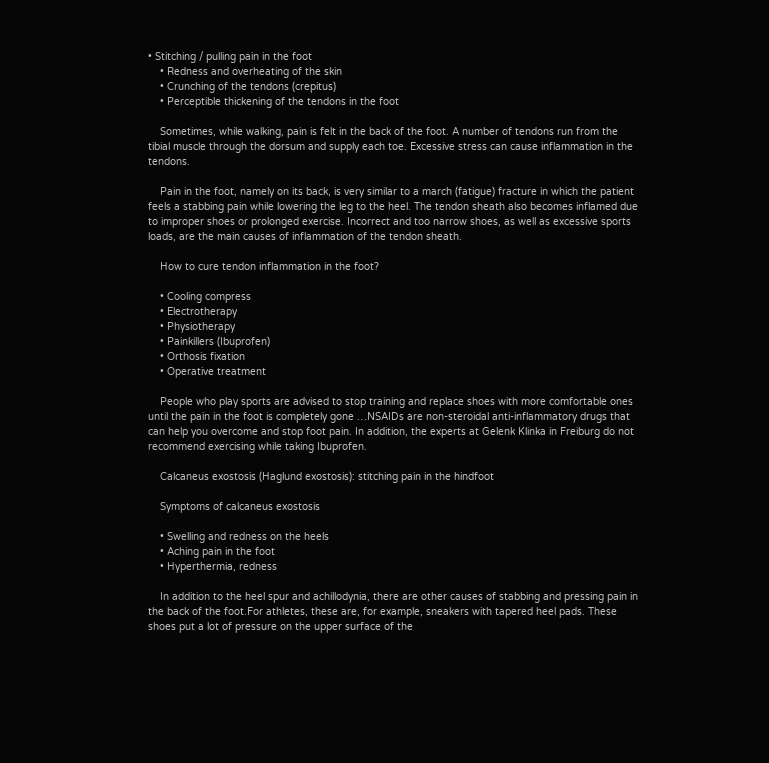• Stitching / pulling pain in the foot
    • Redness and overheating of the skin
    • Crunching of the tendons (crepitus)
    • Perceptible thickening of the tendons in the foot

    Sometimes, while walking, pain is felt in the back of the foot. A number of tendons run from the tibial muscle through the dorsum and supply each toe. Excessive stress can cause inflammation in the tendons.

    Pain in the foot, namely on its back, is very similar to a march (fatigue) fracture in which the patient feels a stabbing pain while lowering the leg to the heel. The tendon sheath also becomes inflamed due to improper shoes or prolonged exercise. Incorrect and too narrow shoes, as well as excessive sports loads, are the main causes of inflammation of the tendon sheath.

    How to cure tendon inflammation in the foot?

    • Cooling compress
    • Electrotherapy
    • Physiotherapy
    • Painkillers (Ibuprofen)
    • Orthosis fixation
    • Operative treatment

    People who play sports are advised to stop training and replace shoes with more comfortable ones until the pain in the foot is completely gone …NSAIDs are non-steroidal anti-inflammatory drugs that can help you overcome and stop foot pain. In addition, the experts at Gelenk Klinka in Freiburg do not recommend exercising while taking Ibuprofen.

    Calcaneus exostosis (Haglund exostosis): stitching pain in the hindfoot

    Symptoms of calcaneus exostosis

    • Swelling and redness on the heels
    • Aching pain in the foot
    • Hyperthermia, redness

    In addition to the heel spur and achillodynia, there are other causes of stabbing and pressing pain in the back of the foot.For athletes, these are, for example, sneakers with tapered heel pads. These shoes put a lot of pressure on the upper surface of the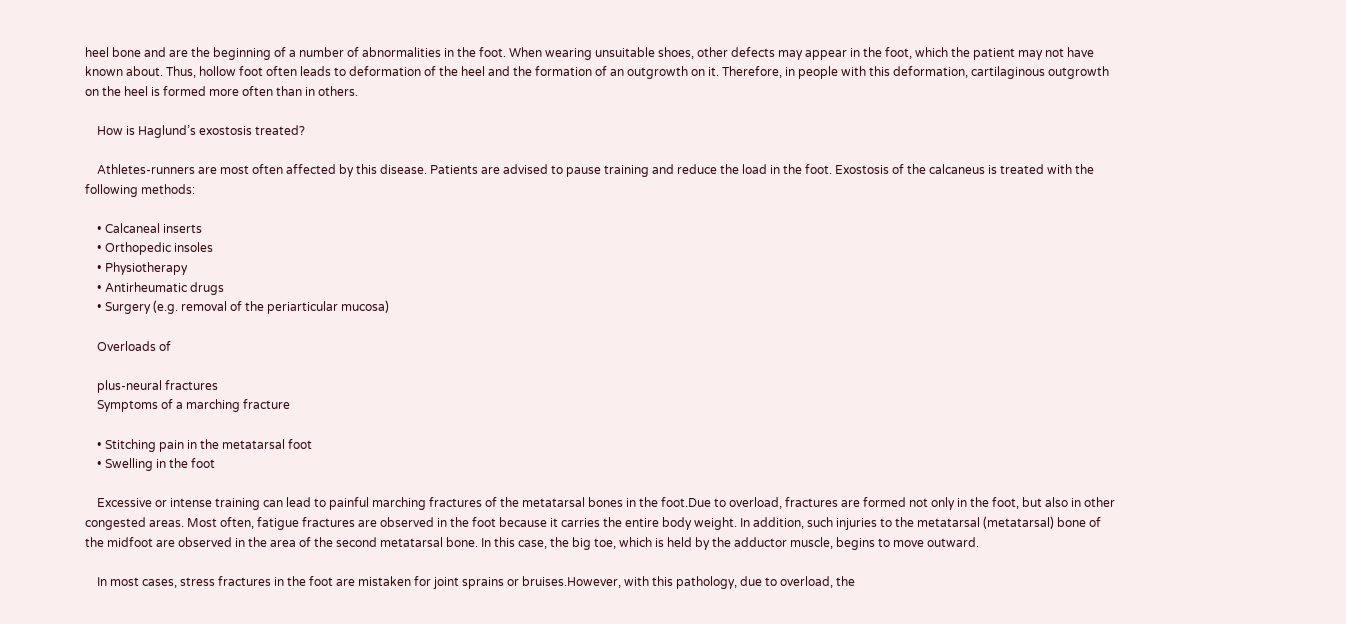heel bone and are the beginning of a number of abnormalities in the foot. When wearing unsuitable shoes, other defects may appear in the foot, which the patient may not have known about. Thus, hollow foot often leads to deformation of the heel and the formation of an outgrowth on it. Therefore, in people with this deformation, cartilaginous outgrowth on the heel is formed more often than in others.

    How is Haglund’s exostosis treated?

    Athletes-runners are most often affected by this disease. Patients are advised to pause training and reduce the load in the foot. Exostosis of the calcaneus is treated with the following methods:

    • Calcaneal inserts
    • Orthopedic insoles
    • Physiotherapy
    • Antirheumatic drugs
    • Surgery (e.g. removal of the periarticular mucosa)

    Overloads of

    plus-neural fractures
    Symptoms of a marching fracture

    • Stitching pain in the metatarsal foot
    • Swelling in the foot

    Excessive or intense training can lead to painful marching fractures of the metatarsal bones in the foot.Due to overload, fractures are formed not only in the foot, but also in other congested areas. Most often, fatigue fractures are observed in the foot because it carries the entire body weight. In addition, such injuries to the metatarsal (metatarsal) bone of the midfoot are observed in the area of the second metatarsal bone. In this case, the big toe, which is held by the adductor muscle, begins to move outward.

    In most cases, stress fractures in the foot are mistaken for joint sprains or bruises.However, with this pathology, due to overload, the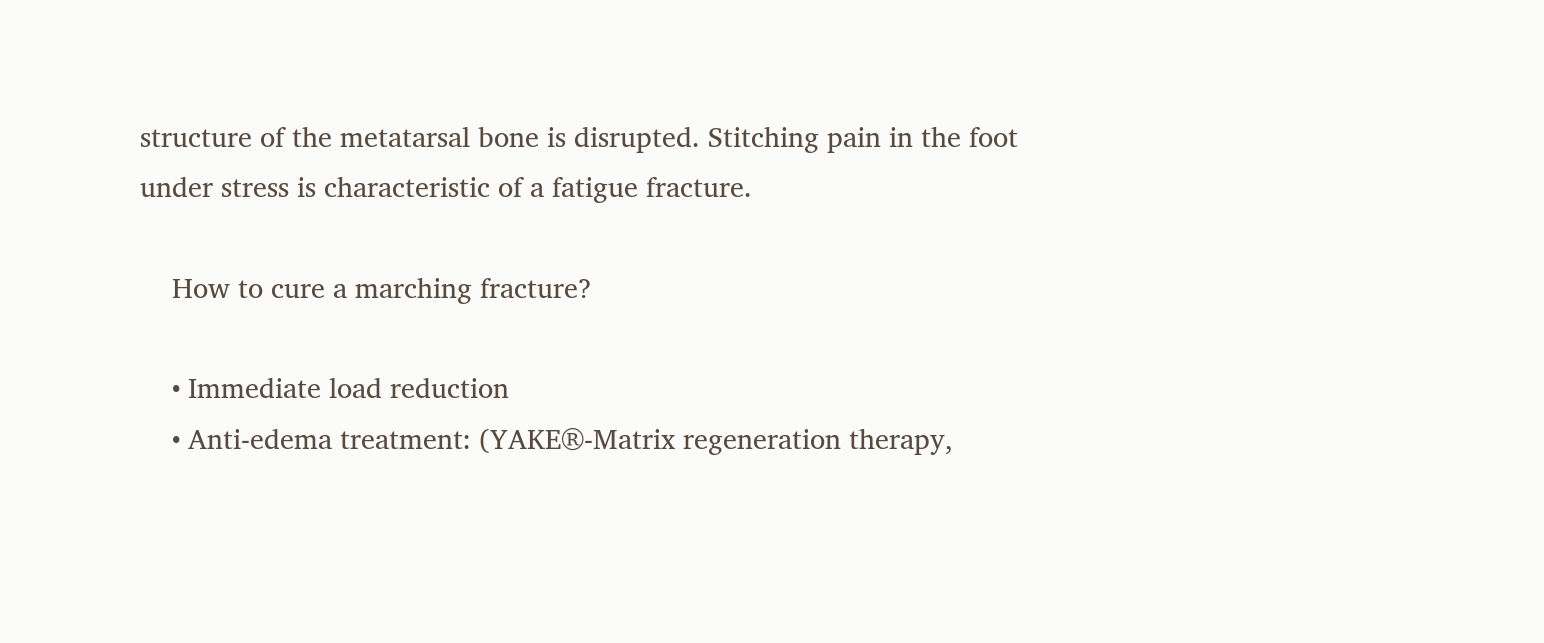structure of the metatarsal bone is disrupted. Stitching pain in the foot under stress is characteristic of a fatigue fracture.

    How to cure a marching fracture?

    • Immediate load reduction
    • Anti-edema treatment: (YAKE®-Matrix regeneration therapy,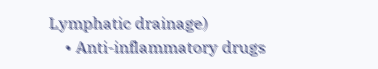Lymphatic drainage)
    • Anti-inflammatory drugs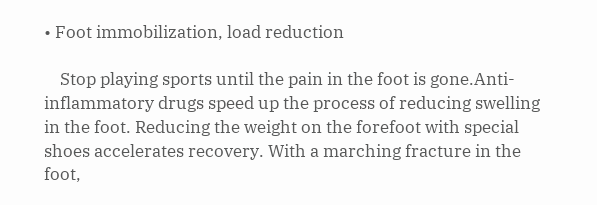• Foot immobilization, load reduction

    Stop playing sports until the pain in the foot is gone.Anti-inflammatory drugs speed up the process of reducing swelling in the foot. Reducing the weight on the forefoot with special shoes accelerates recovery. With a marching fracture in the foot,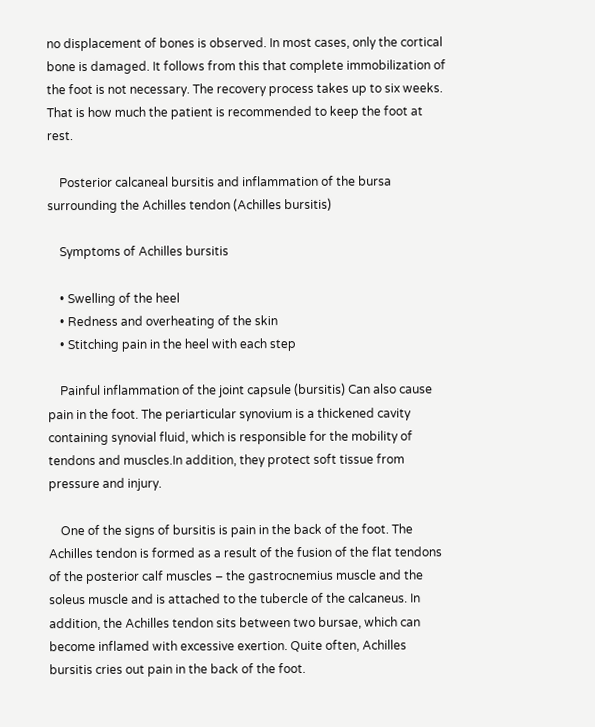no displacement of bones is observed. In most cases, only the cortical bone is damaged. It follows from this that complete immobilization of the foot is not necessary. The recovery process takes up to six weeks. That is how much the patient is recommended to keep the foot at rest.

    Posterior calcaneal bursitis and inflammation of the bursa surrounding the Achilles tendon (Achilles bursitis)

    Symptoms of Achilles bursitis

    • Swelling of the heel
    • Redness and overheating of the skin
    • Stitching pain in the heel with each step

    Painful inflammation of the joint capsule (bursitis) Can also cause pain in the foot. The periarticular synovium is a thickened cavity containing synovial fluid, which is responsible for the mobility of tendons and muscles.In addition, they protect soft tissue from pressure and injury.

    One of the signs of bursitis is pain in the back of the foot. The Achilles tendon is formed as a result of the fusion of the flat tendons of the posterior calf muscles – the gastrocnemius muscle and the soleus muscle and is attached to the tubercle of the calcaneus. In addition, the Achilles tendon sits between two bursae, which can become inflamed with excessive exertion. Quite often, Achilles bursitis cries out pain in the back of the foot.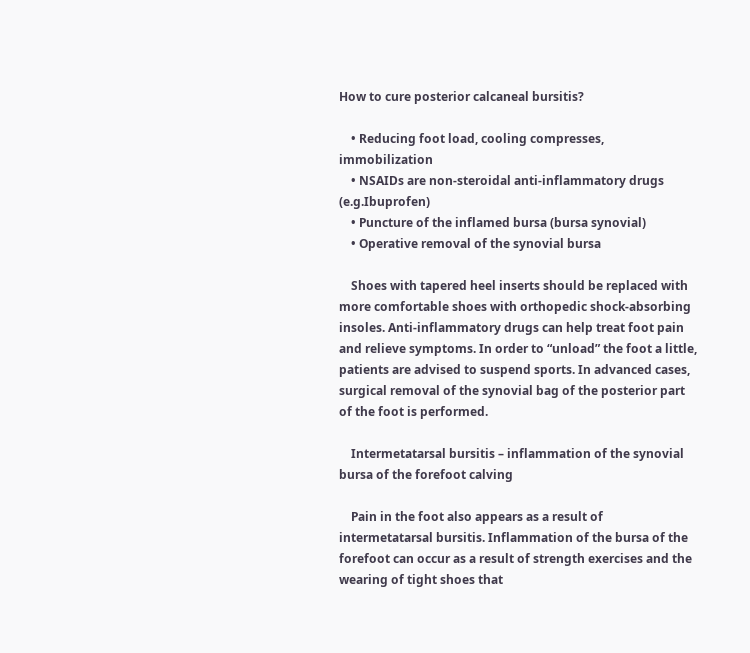How to cure posterior calcaneal bursitis?

    • Reducing foot load, cooling compresses, immobilization
    • NSAIDs are non-steroidal anti-inflammatory drugs (e.g.Ibuprofen)
    • Puncture of the inflamed bursa (bursa synovial)
    • Operative removal of the synovial bursa

    Shoes with tapered heel inserts should be replaced with more comfortable shoes with orthopedic shock-absorbing insoles. Anti-inflammatory drugs can help treat foot pain and relieve symptoms. In order to “unload” the foot a little, patients are advised to suspend sports. In advanced cases, surgical removal of the synovial bag of the posterior part of the foot is performed.

    Intermetatarsal bursitis – inflammation of the synovial bursa of the forefoot calving

    Pain in the foot also appears as a result of intermetatarsal bursitis. Inflammation of the bursa of the forefoot can occur as a result of strength exercises and the wearing of tight shoes that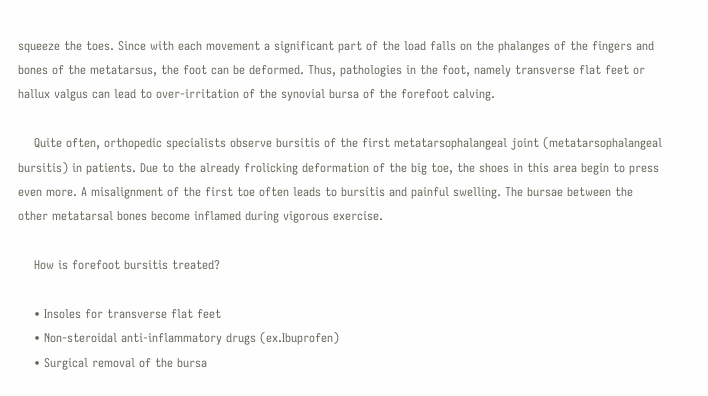squeeze the toes. Since with each movement a significant part of the load falls on the phalanges of the fingers and bones of the metatarsus, the foot can be deformed. Thus, pathologies in the foot, namely transverse flat feet or hallux valgus can lead to over-irritation of the synovial bursa of the forefoot calving.

    Quite often, orthopedic specialists observe bursitis of the first metatarsophalangeal joint (metatarsophalangeal bursitis) in patients. Due to the already frolicking deformation of the big toe, the shoes in this area begin to press even more. A misalignment of the first toe often leads to bursitis and painful swelling. The bursae between the other metatarsal bones become inflamed during vigorous exercise.

    How is forefoot bursitis treated?

    • Insoles for transverse flat feet
    • Non-steroidal anti-inflammatory drugs (ex.Ibuprofen)
    • Surgical removal of the bursa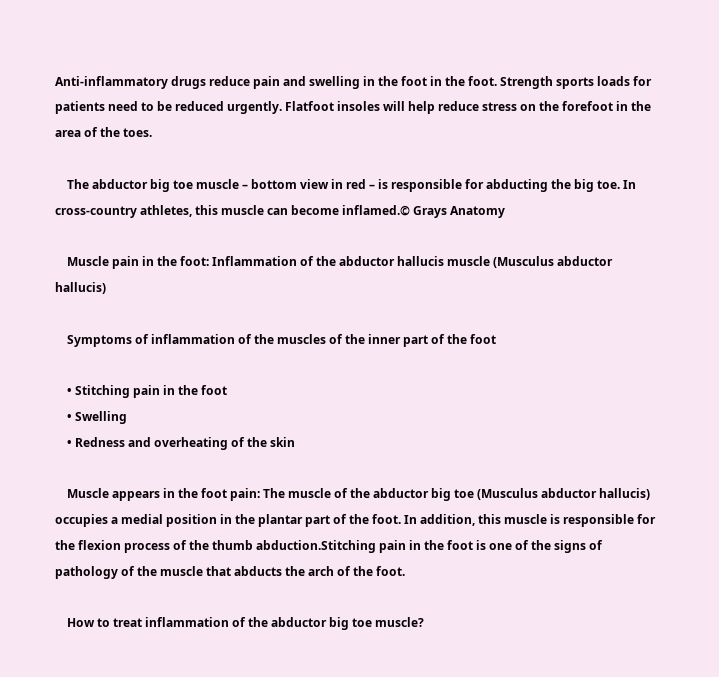Anti-inflammatory drugs reduce pain and swelling in the foot in the foot. Strength sports loads for patients need to be reduced urgently. Flatfoot insoles will help reduce stress on the forefoot in the area of the toes.

    The abductor big toe muscle – bottom view in red – is responsible for abducting the big toe. In cross-country athletes, this muscle can become inflamed.© Grays Anatomy

    Muscle pain in the foot: Inflammation of the abductor hallucis muscle (Musculus abductor hallucis)

    Symptoms of inflammation of the muscles of the inner part of the foot

    • Stitching pain in the foot
    • Swelling
    • Redness and overheating of the skin

    Muscle appears in the foot pain: The muscle of the abductor big toe (Musculus abductor hallucis) occupies a medial position in the plantar part of the foot. In addition, this muscle is responsible for the flexion process of the thumb abduction.Stitching pain in the foot is one of the signs of pathology of the muscle that abducts the arch of the foot.

    How to treat inflammation of the abductor big toe muscle?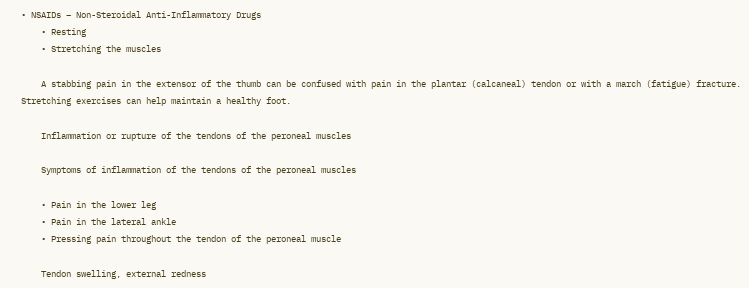• NSAIDs – Non-Steroidal Anti-Inflammatory Drugs
    • Resting
    • Stretching the muscles

    A stabbing pain in the extensor of the thumb can be confused with pain in the plantar (calcaneal) tendon or with a march (fatigue) fracture. Stretching exercises can help maintain a healthy foot.

    Inflammation or rupture of the tendons of the peroneal muscles

    Symptoms of inflammation of the tendons of the peroneal muscles

    • Pain in the lower leg
    • Pain in the lateral ankle
    • Pressing pain throughout the tendon of the peroneal muscle

    Tendon swelling, external redness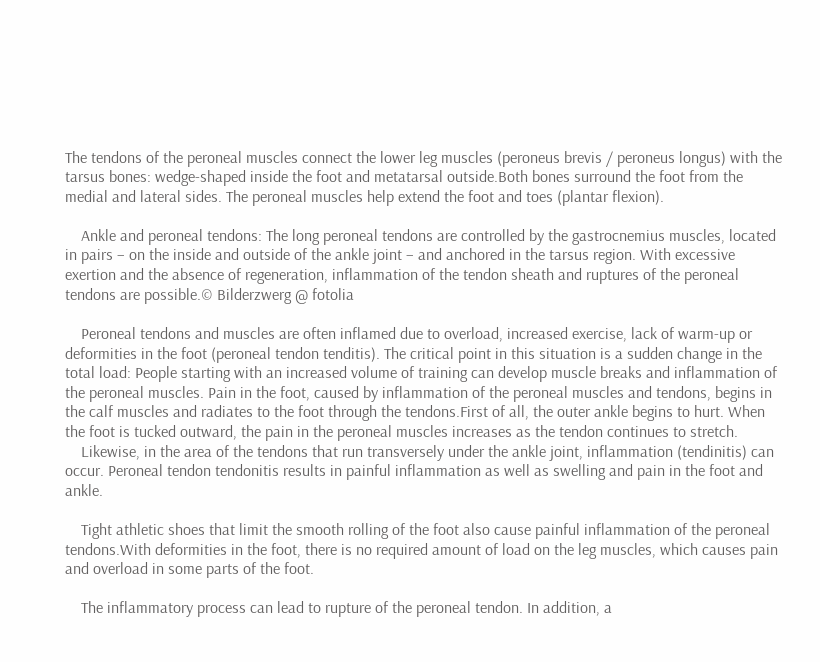The tendons of the peroneal muscles connect the lower leg muscles (peroneus brevis / peroneus longus) with the tarsus bones: wedge-shaped inside the foot and metatarsal outside.Both bones surround the foot from the medial and lateral sides. The peroneal muscles help extend the foot and toes (plantar flexion).

    Ankle and peroneal tendons: The long peroneal tendons are controlled by the gastrocnemius muscles, located in pairs – on the inside and outside of the ankle joint – and anchored in the tarsus region. With excessive exertion and the absence of regeneration, inflammation of the tendon sheath and ruptures of the peroneal tendons are possible.© Bilderzwerg @ fotolia

    Peroneal tendons and muscles are often inflamed due to overload, increased exercise, lack of warm-up or deformities in the foot (peroneal tendon tenditis). The critical point in this situation is a sudden change in the total load: People starting with an increased volume of training can develop muscle breaks and inflammation of the peroneal muscles. Pain in the foot, caused by inflammation of the peroneal muscles and tendons, begins in the calf muscles and radiates to the foot through the tendons.First of all, the outer ankle begins to hurt. When the foot is tucked outward, the pain in the peroneal muscles increases as the tendon continues to stretch.
    Likewise, in the area of the tendons that run transversely under the ankle joint, inflammation (tendinitis) can occur. Peroneal tendon tendonitis results in painful inflammation as well as swelling and pain in the foot and ankle.

    Tight athletic shoes that limit the smooth rolling of the foot also cause painful inflammation of the peroneal tendons.With deformities in the foot, there is no required amount of load on the leg muscles, which causes pain and overload in some parts of the foot.

    The inflammatory process can lead to rupture of the peroneal tendon. In addition, a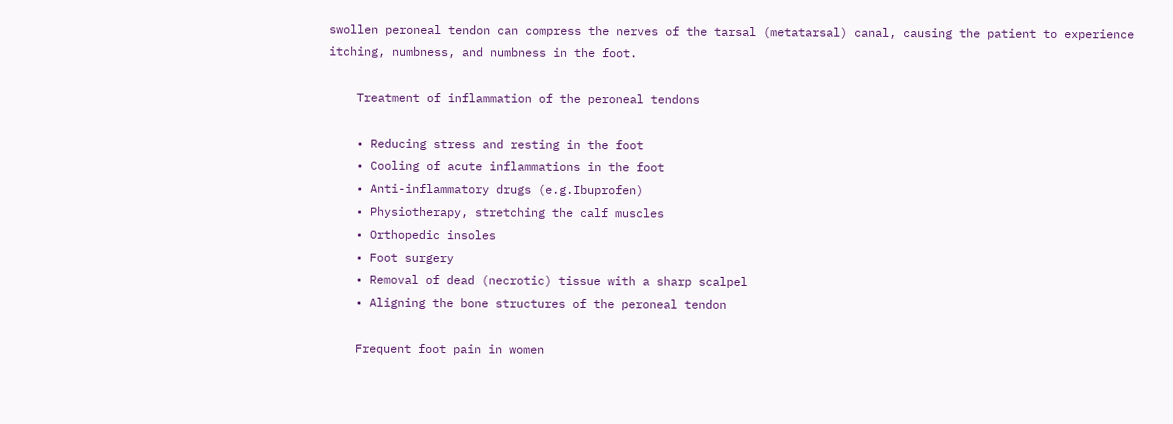swollen peroneal tendon can compress the nerves of the tarsal (metatarsal) canal, causing the patient to experience itching, numbness, and numbness in the foot.

    Treatment of inflammation of the peroneal tendons

    • Reducing stress and resting in the foot
    • Cooling of acute inflammations in the foot
    • Anti-inflammatory drugs (e.g.Ibuprofen)
    • Physiotherapy, stretching the calf muscles
    • Orthopedic insoles
    • Foot surgery
    • Removal of dead (necrotic) tissue with a sharp scalpel
    • Aligning the bone structures of the peroneal tendon

    Frequent foot pain in women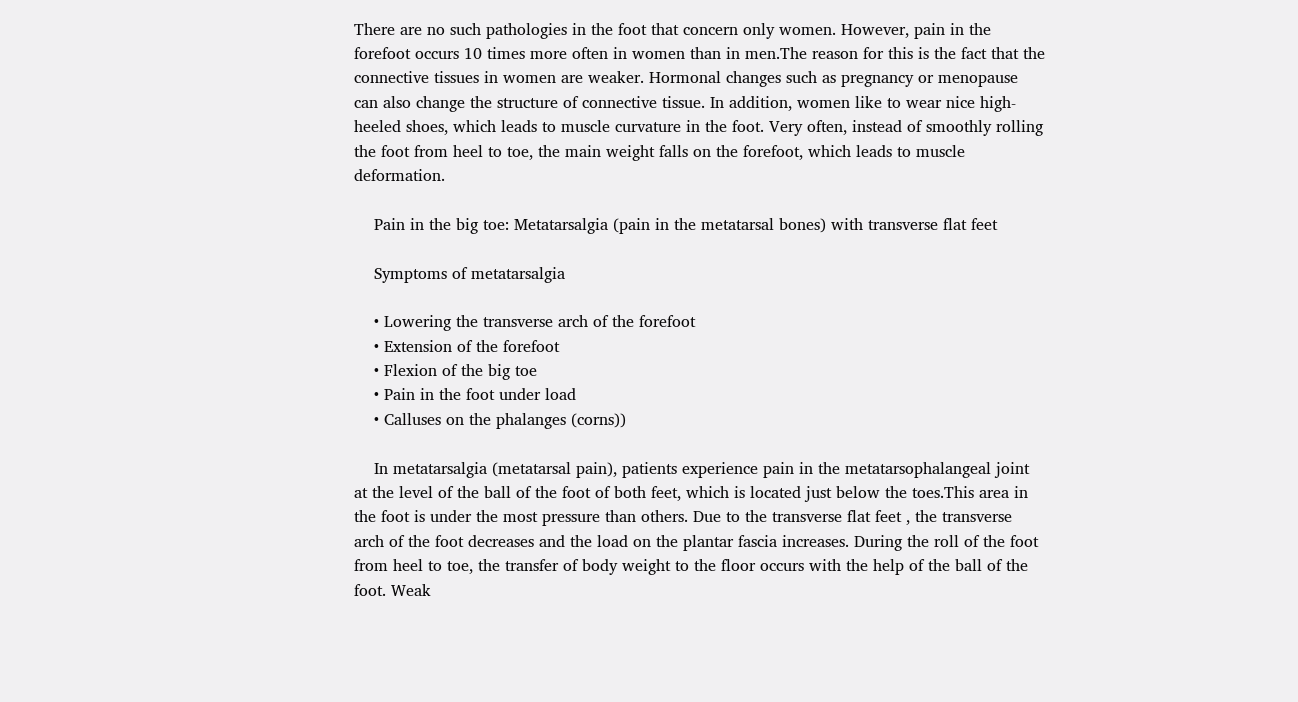There are no such pathologies in the foot that concern only women. However, pain in the forefoot occurs 10 times more often in women than in men.The reason for this is the fact that the connective tissues in women are weaker. Hormonal changes such as pregnancy or menopause can also change the structure of connective tissue. In addition, women like to wear nice high-heeled shoes, which leads to muscle curvature in the foot. Very often, instead of smoothly rolling the foot from heel to toe, the main weight falls on the forefoot, which leads to muscle deformation.

    Pain in the big toe: Metatarsalgia (pain in the metatarsal bones) with transverse flat feet

    Symptoms of metatarsalgia

    • Lowering the transverse arch of the forefoot
    • Extension of the forefoot
    • Flexion of the big toe
    • Pain in the foot under load
    • Calluses on the phalanges (corns))

    In metatarsalgia (metatarsal pain), patients experience pain in the metatarsophalangeal joint at the level of the ball of the foot of both feet, which is located just below the toes.This area in the foot is under the most pressure than others. Due to the transverse flat feet , the transverse arch of the foot decreases and the load on the plantar fascia increases. During the roll of the foot from heel to toe, the transfer of body weight to the floor occurs with the help of the ball of the foot. Weak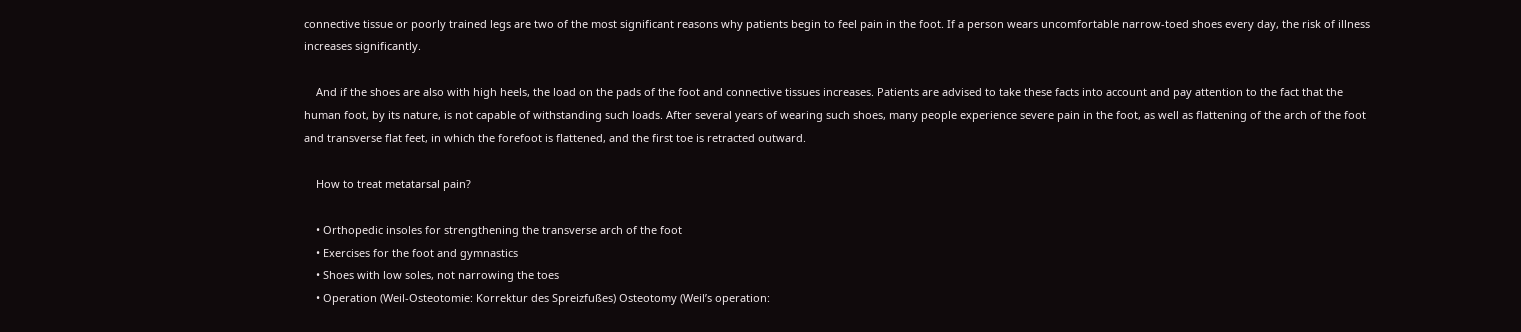connective tissue or poorly trained legs are two of the most significant reasons why patients begin to feel pain in the foot. If a person wears uncomfortable narrow-toed shoes every day, the risk of illness increases significantly.

    And if the shoes are also with high heels, the load on the pads of the foot and connective tissues increases. Patients are advised to take these facts into account and pay attention to the fact that the human foot, by its nature, is not capable of withstanding such loads. After several years of wearing such shoes, many people experience severe pain in the foot, as well as flattening of the arch of the foot and transverse flat feet, in which the forefoot is flattened, and the first toe is retracted outward.

    How to treat metatarsal pain?

    • Orthopedic insoles for strengthening the transverse arch of the foot
    • Exercises for the foot and gymnastics
    • Shoes with low soles, not narrowing the toes
    • Operation (Weil-Osteotomie: Korrektur des Spreizfußes) Osteotomy (Weil’s operation: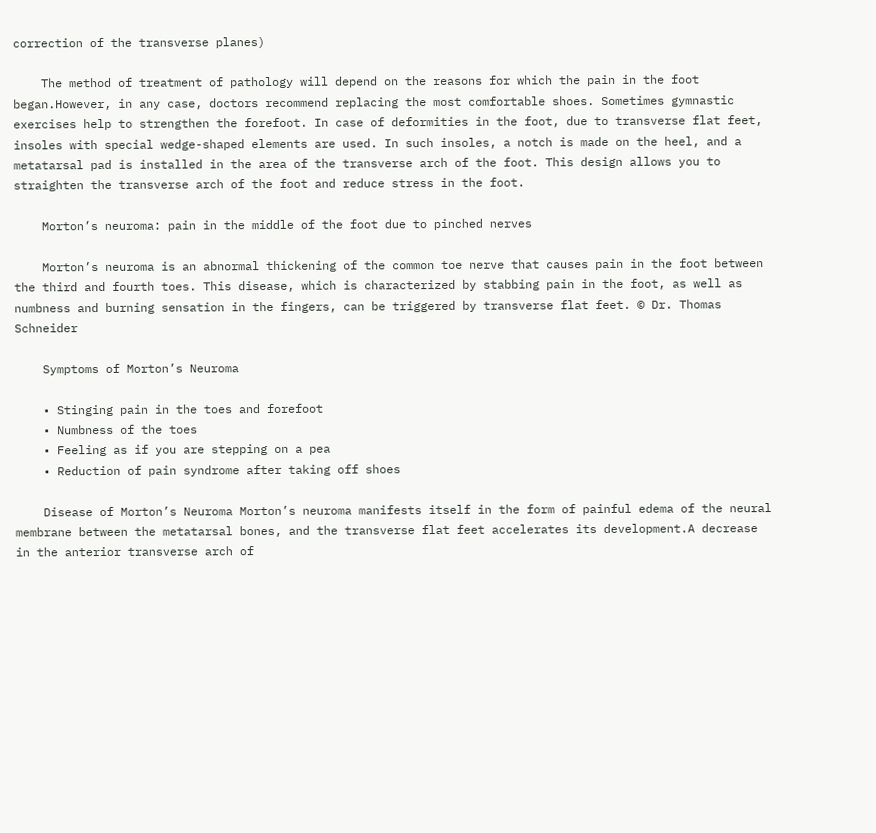correction of the transverse planes)

    The method of treatment of pathology will depend on the reasons for which the pain in the foot began.However, in any case, doctors recommend replacing the most comfortable shoes. Sometimes gymnastic exercises help to strengthen the forefoot. In case of deformities in the foot, due to transverse flat feet, insoles with special wedge-shaped elements are used. In such insoles, a notch is made on the heel, and a metatarsal pad is installed in the area of the transverse arch of the foot. This design allows you to straighten the transverse arch of the foot and reduce stress in the foot.

    Morton’s neuroma: pain in the middle of the foot due to pinched nerves

    Morton’s neuroma is an abnormal thickening of the common toe nerve that causes pain in the foot between the third and fourth toes. This disease, which is characterized by stabbing pain in the foot, as well as numbness and burning sensation in the fingers, can be triggered by transverse flat feet. © Dr. Thomas Schneider

    Symptoms of Morton’s Neuroma

    • Stinging pain in the toes and forefoot
    • Numbness of the toes
    • Feeling as if you are stepping on a pea
    • Reduction of pain syndrome after taking off shoes

    Disease of Morton’s Neuroma Morton’s neuroma manifests itself in the form of painful edema of the neural membrane between the metatarsal bones, and the transverse flat feet accelerates its development.A decrease in the anterior transverse arch of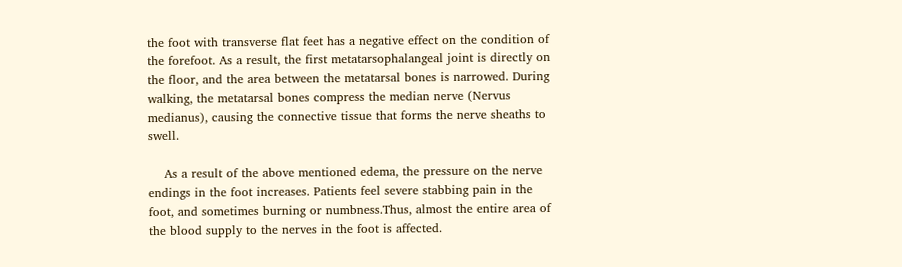the foot with transverse flat feet has a negative effect on the condition of the forefoot. As a result, the first metatarsophalangeal joint is directly on the floor, and the area between the metatarsal bones is narrowed. During walking, the metatarsal bones compress the median nerve (Nervus medianus), causing the connective tissue that forms the nerve sheaths to swell.

    As a result of the above mentioned edema, the pressure on the nerve endings in the foot increases. Patients feel severe stabbing pain in the foot, and sometimes burning or numbness.Thus, almost the entire area of the blood supply to the nerves in the foot is affected.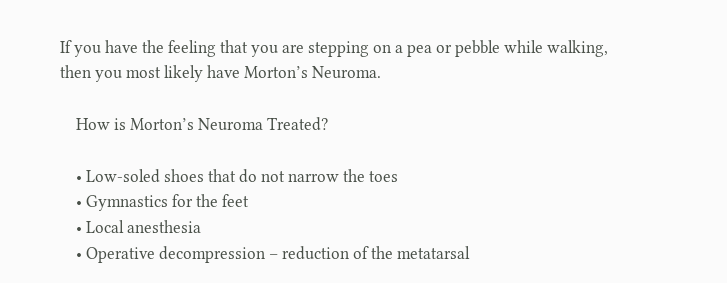If you have the feeling that you are stepping on a pea or pebble while walking, then you most likely have Morton’s Neuroma.

    How is Morton’s Neuroma Treated?

    • Low-soled shoes that do not narrow the toes
    • Gymnastics for the feet
    • Local anesthesia
    • Operative decompression – reduction of the metatarsal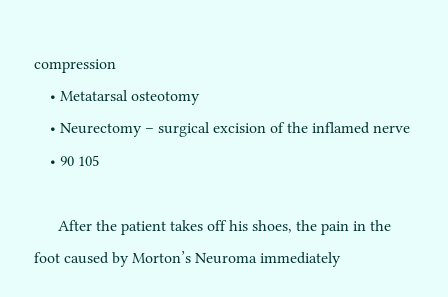compression
    • Metatarsal osteotomy
    • Neurectomy – surgical excision of the inflamed nerve
    • 90 105

      After the patient takes off his shoes, the pain in the foot caused by Morton’s Neuroma immediately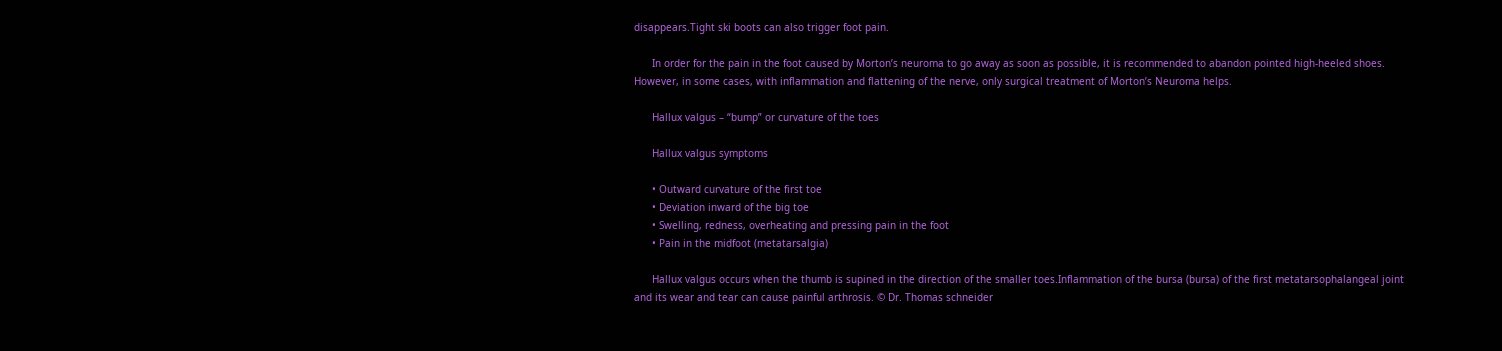disappears.Tight ski boots can also trigger foot pain.

      In order for the pain in the foot caused by Morton’s neuroma to go away as soon as possible, it is recommended to abandon pointed high-heeled shoes. However, in some cases, with inflammation and flattening of the nerve, only surgical treatment of Morton’s Neuroma helps.

      Hallux valgus – “bump” or curvature of the toes

      Hallux valgus symptoms

      • Outward curvature of the first toe
      • Deviation inward of the big toe
      • Swelling, redness, overheating and pressing pain in the foot
      • Pain in the midfoot (metatarsalgia)

      Hallux valgus occurs when the thumb is supined in the direction of the smaller toes.Inflammation of the bursa (bursa) of the first metatarsophalangeal joint and its wear and tear can cause painful arthrosis. © Dr. Thomas schneider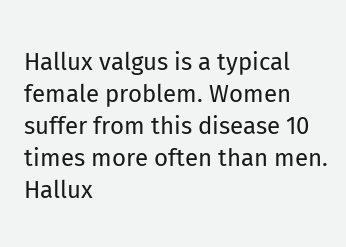Hallux valgus is a typical female problem. Women suffer from this disease 10 times more often than men. Hallux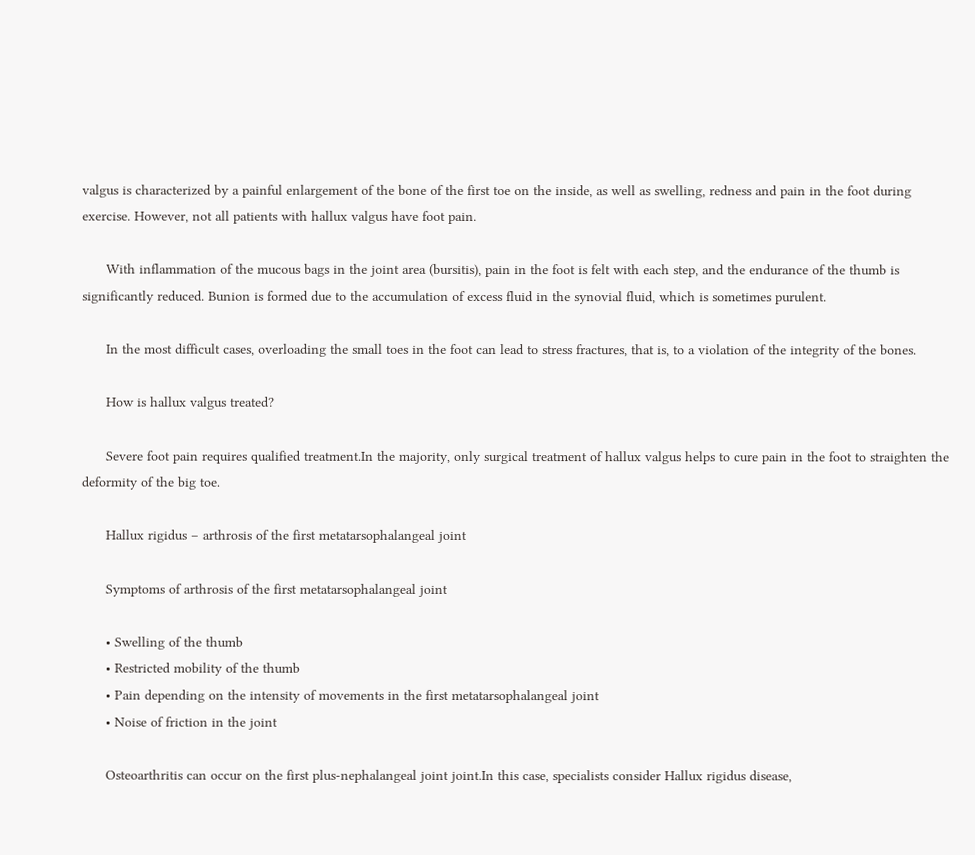valgus is characterized by a painful enlargement of the bone of the first toe on the inside, as well as swelling, redness and pain in the foot during exercise. However, not all patients with hallux valgus have foot pain.

      With inflammation of the mucous bags in the joint area (bursitis), pain in the foot is felt with each step, and the endurance of the thumb is significantly reduced. Bunion is formed due to the accumulation of excess fluid in the synovial fluid, which is sometimes purulent.

      In the most difficult cases, overloading the small toes in the foot can lead to stress fractures, that is, to a violation of the integrity of the bones.

      How is hallux valgus treated?

      Severe foot pain requires qualified treatment.In the majority, only surgical treatment of hallux valgus helps to cure pain in the foot to straighten the deformity of the big toe.

      Hallux rigidus – arthrosis of the first metatarsophalangeal joint

      Symptoms of arthrosis of the first metatarsophalangeal joint

      • Swelling of the thumb
      • Restricted mobility of the thumb
      • Pain depending on the intensity of movements in the first metatarsophalangeal joint
      • Noise of friction in the joint

      Osteoarthritis can occur on the first plus-nephalangeal joint joint.In this case, specialists consider Hallux rigidus disease,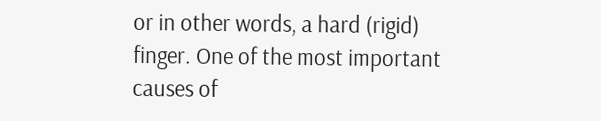or in other words, a hard (rigid) finger. One of the most important causes of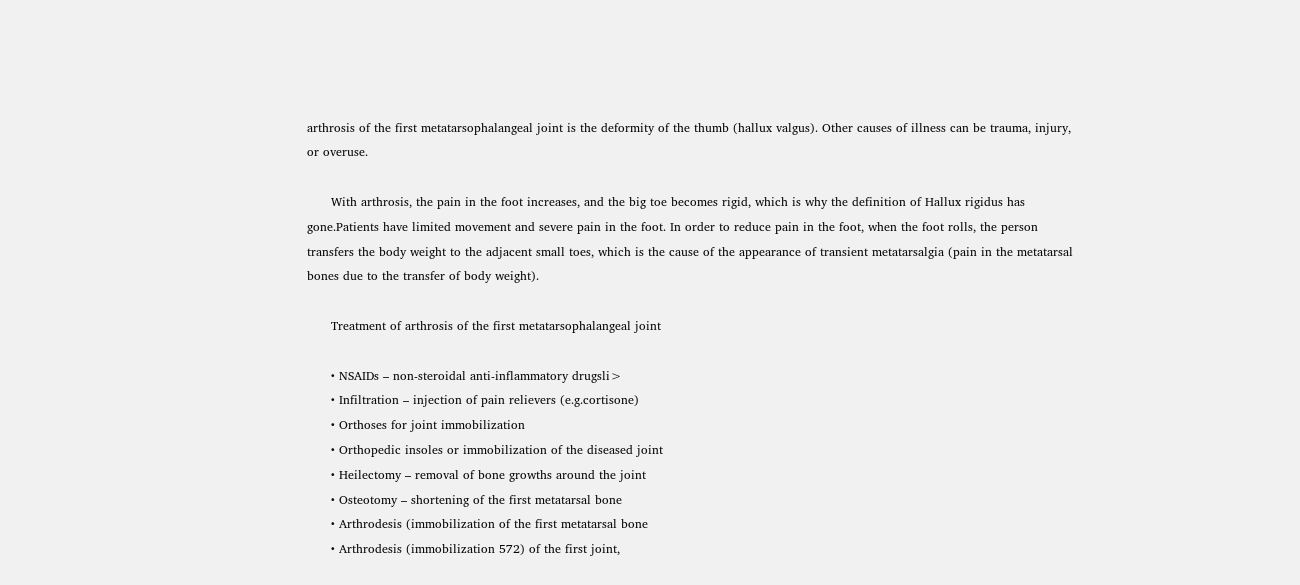arthrosis of the first metatarsophalangeal joint is the deformity of the thumb (hallux valgus). Other causes of illness can be trauma, injury, or overuse.

      With arthrosis, the pain in the foot increases, and the big toe becomes rigid, which is why the definition of Hallux rigidus has gone.Patients have limited movement and severe pain in the foot. In order to reduce pain in the foot, when the foot rolls, the person transfers the body weight to the adjacent small toes, which is the cause of the appearance of transient metatarsalgia (pain in the metatarsal bones due to the transfer of body weight).

      Treatment of arthrosis of the first metatarsophalangeal joint

      • NSAIDs – non-steroidal anti-inflammatory drugsli>
      • Infiltration – injection of pain relievers (e.g.cortisone)
      • Orthoses for joint immobilization
      • Orthopedic insoles or immobilization of the diseased joint
      • Heilectomy – removal of bone growths around the joint
      • Osteotomy – shortening of the first metatarsal bone
      • Arthrodesis (immobilization of the first metatarsal bone
      • Arthrodesis (immobilization 572) of the first joint,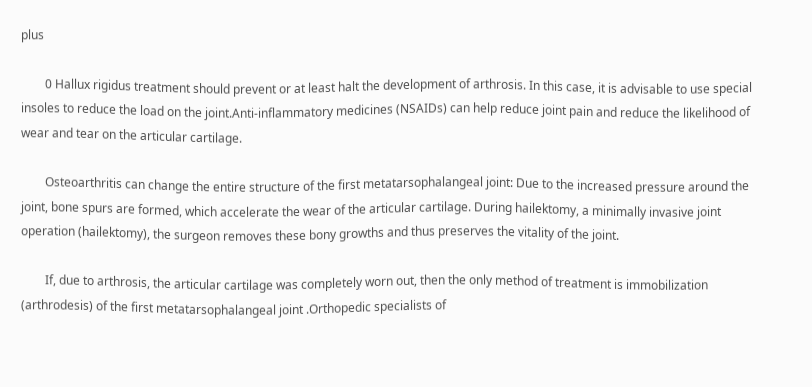plus

        0 Hallux rigidus treatment should prevent or at least halt the development of arthrosis. In this case, it is advisable to use special insoles to reduce the load on the joint.Anti-inflammatory medicines (NSAIDs) can help reduce joint pain and reduce the likelihood of wear and tear on the articular cartilage.

        Osteoarthritis can change the entire structure of the first metatarsophalangeal joint: Due to the increased pressure around the joint, bone spurs are formed, which accelerate the wear of the articular cartilage. During hailektomy, a minimally invasive joint operation (hailektomy), the surgeon removes these bony growths and thus preserves the vitality of the joint.

        If, due to arthrosis, the articular cartilage was completely worn out, then the only method of treatment is immobilization (arthrodesis) of the first metatarsophalangeal joint .Orthopedic specialists of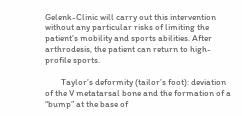Gelenk-Clinic will carry out this intervention without any particular risks of limiting the patient’s mobility and sports abilities. After arthrodesis, the patient can return to high-profile sports.

        Taylor’s deformity (tailor’s foot): deviation of the V metatarsal bone and the formation of a “bump” at the base of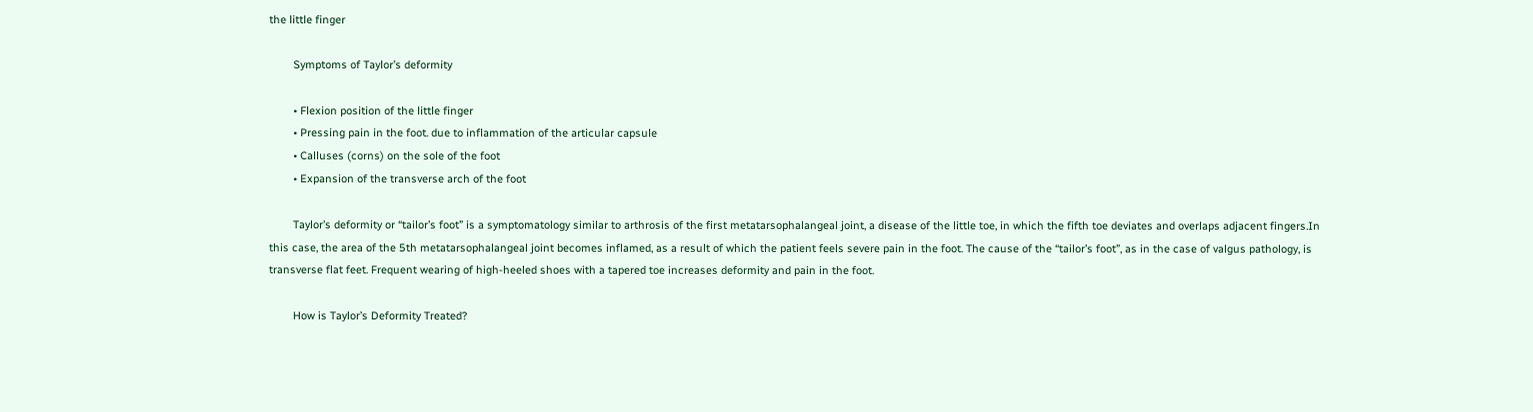the little finger

        Symptoms of Taylor’s deformity

        • Flexion position of the little finger
        • Pressing pain in the foot. due to inflammation of the articular capsule
        • Calluses (corns) on the sole of the foot
        • Expansion of the transverse arch of the foot

        Taylor’s deformity or “tailor’s foot” is a symptomatology similar to arthrosis of the first metatarsophalangeal joint, a disease of the little toe, in which the fifth toe deviates and overlaps adjacent fingers.In this case, the area of the 5th metatarsophalangeal joint becomes inflamed, as a result of which the patient feels severe pain in the foot. The cause of the “tailor’s foot”, as in the case of valgus pathology, is transverse flat feet. Frequent wearing of high-heeled shoes with a tapered toe increases deformity and pain in the foot.

        How is Taylor’s Deformity Treated?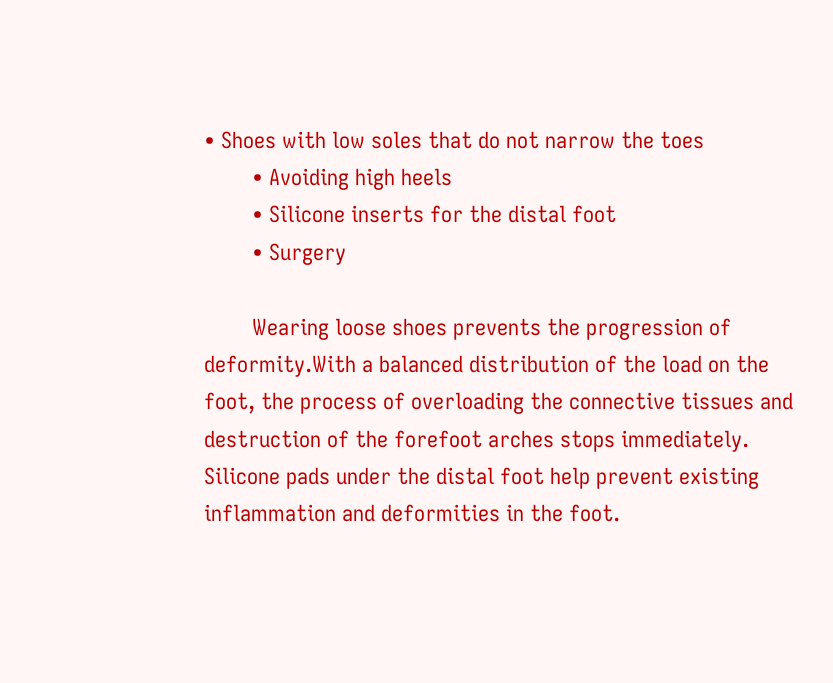• Shoes with low soles that do not narrow the toes
        • Avoiding high heels
        • Silicone inserts for the distal foot
        • Surgery

        Wearing loose shoes prevents the progression of deformity.With a balanced distribution of the load on the foot, the process of overloading the connective tissues and destruction of the forefoot arches stops immediately. Silicone pads under the distal foot help prevent existing inflammation and deformities in the foot.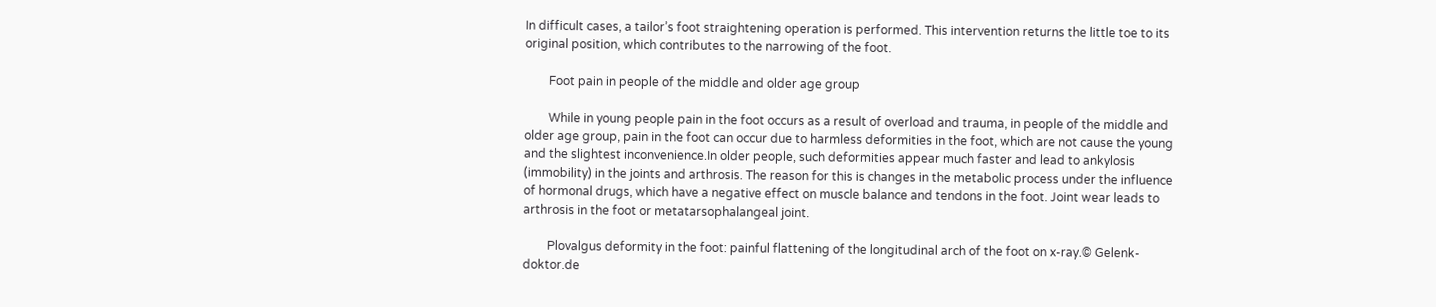In difficult cases, a tailor’s foot straightening operation is performed. This intervention returns the little toe to its original position, which contributes to the narrowing of the foot.

        Foot pain in people of the middle and older age group

        While in young people pain in the foot occurs as a result of overload and trauma, in people of the middle and older age group, pain in the foot can occur due to harmless deformities in the foot, which are not cause the young and the slightest inconvenience.In older people, such deformities appear much faster and lead to ankylosis (immobility) in the joints and arthrosis. The reason for this is changes in the metabolic process under the influence of hormonal drugs, which have a negative effect on muscle balance and tendons in the foot. Joint wear leads to arthrosis in the foot or metatarsophalangeal joint.

        Plovalgus deformity in the foot: painful flattening of the longitudinal arch of the foot on x-ray.© Gelenk-doktor.de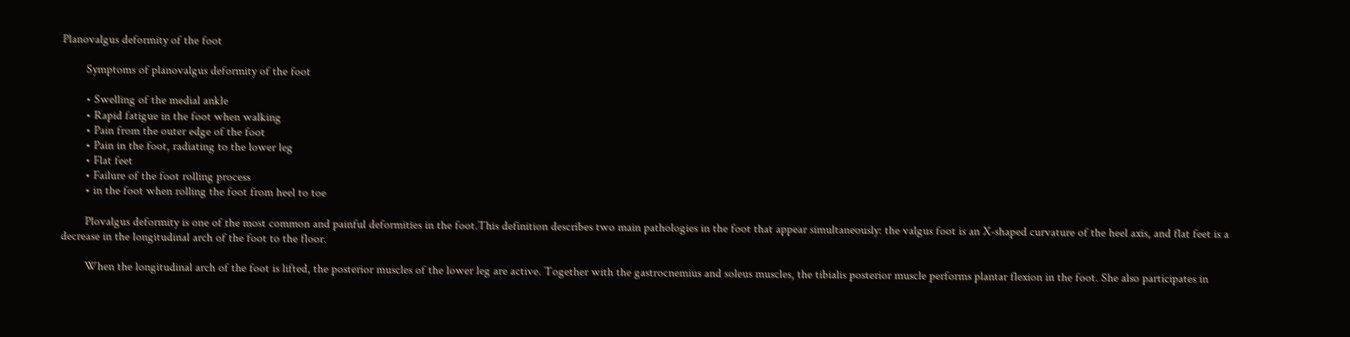Planovalgus deformity of the foot

        Symptoms of planovalgus deformity of the foot

        • Swelling of the medial ankle
        • Rapid fatigue in the foot when walking
        • Pain from the outer edge of the foot
        • Pain in the foot, radiating to the lower leg
        • Flat feet
        • Failure of the foot rolling process
        • in the foot when rolling the foot from heel to toe

        Plovalgus deformity is one of the most common and painful deformities in the foot.This definition describes two main pathologies in the foot that appear simultaneously: the valgus foot is an X-shaped curvature of the heel axis, and flat feet is a decrease in the longitudinal arch of the foot to the floor.

        When the longitudinal arch of the foot is lifted, the posterior muscles of the lower leg are active. Together with the gastrocnemius and soleus muscles, the tibialis posterior muscle performs plantar flexion in the foot. She also participates in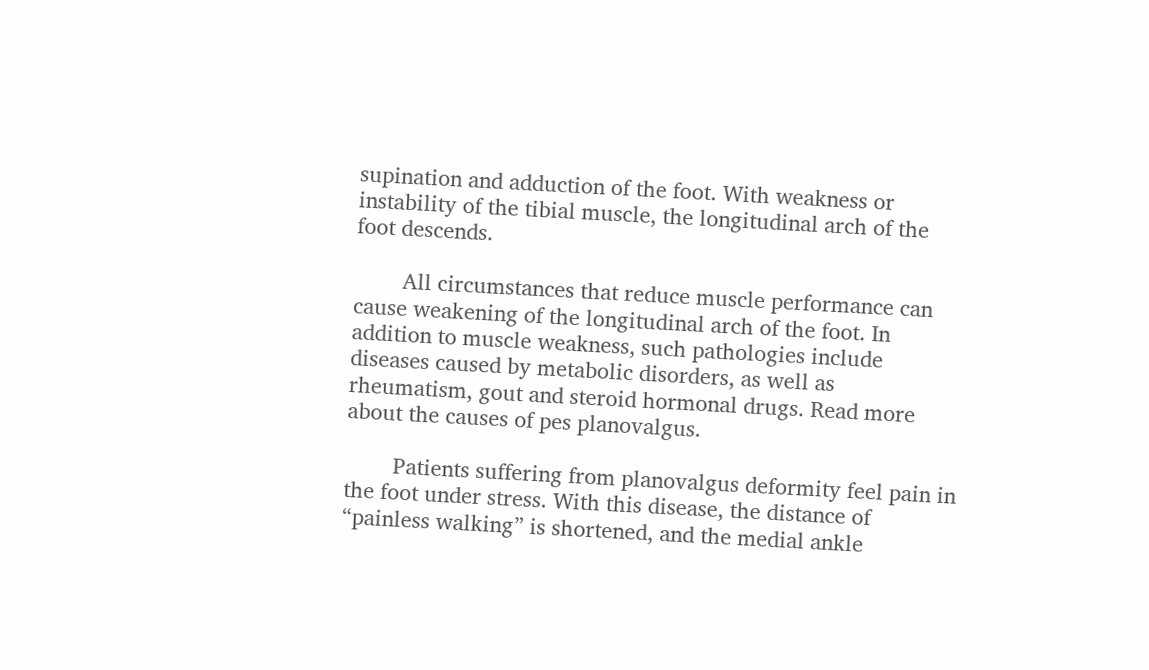supination and adduction of the foot. With weakness or instability of the tibial muscle, the longitudinal arch of the foot descends.

        All circumstances that reduce muscle performance can cause weakening of the longitudinal arch of the foot. In addition to muscle weakness, such pathologies include diseases caused by metabolic disorders, as well as rheumatism, gout and steroid hormonal drugs. Read more about the causes of pes planovalgus.

        Patients suffering from planovalgus deformity feel pain in the foot under stress. With this disease, the distance of “painless walking” is shortened, and the medial ankle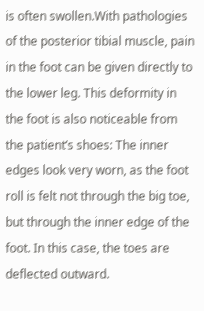is often swollen.With pathologies of the posterior tibial muscle, pain in the foot can be given directly to the lower leg. This deformity in the foot is also noticeable from the patient’s shoes: The inner edges look very worn, as the foot roll is felt not through the big toe, but through the inner edge of the foot. In this case, the toes are deflected outward.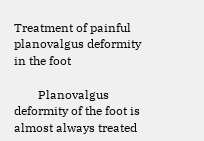Treatment of painful planovalgus deformity in the foot

        Planovalgus deformity of the foot is almost always treated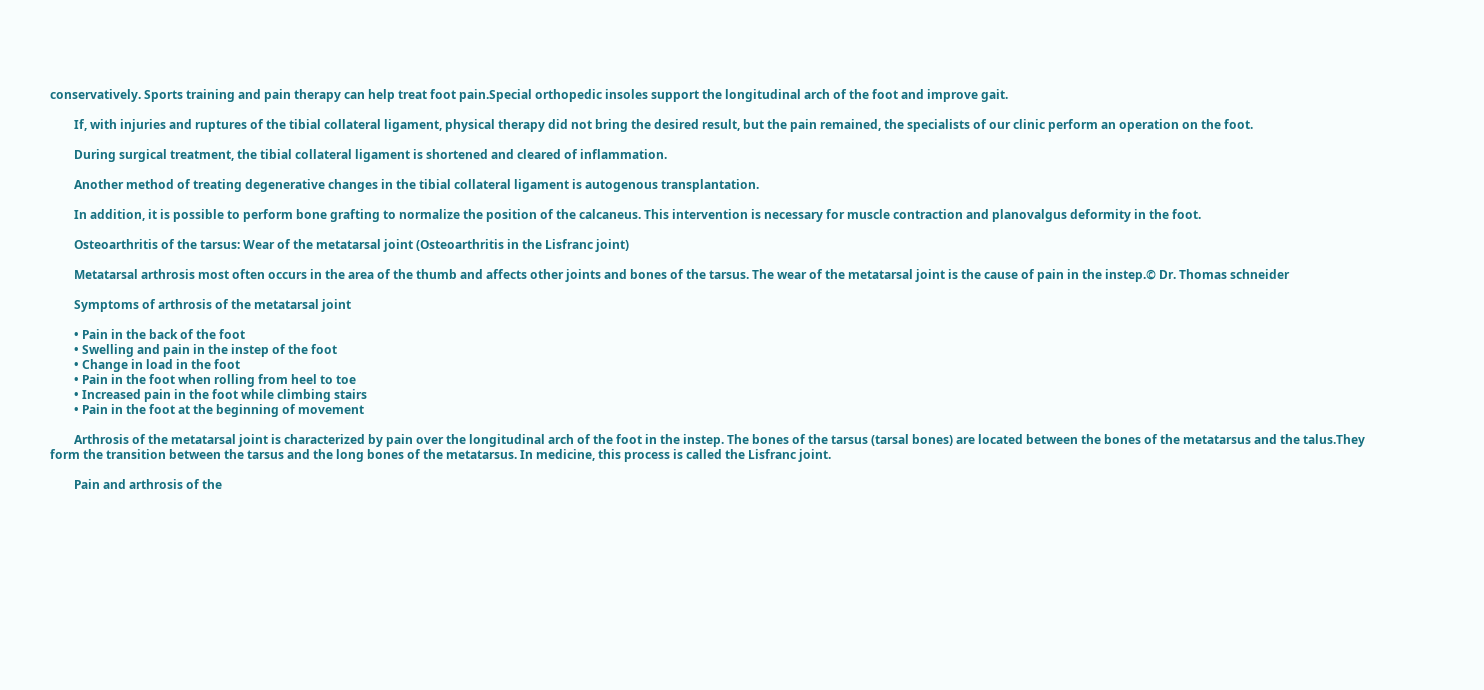conservatively. Sports training and pain therapy can help treat foot pain.Special orthopedic insoles support the longitudinal arch of the foot and improve gait.

        If, with injuries and ruptures of the tibial collateral ligament, physical therapy did not bring the desired result, but the pain remained, the specialists of our clinic perform an operation on the foot.

        During surgical treatment, the tibial collateral ligament is shortened and cleared of inflammation.

        Another method of treating degenerative changes in the tibial collateral ligament is autogenous transplantation.

        In addition, it is possible to perform bone grafting to normalize the position of the calcaneus. This intervention is necessary for muscle contraction and planovalgus deformity in the foot.

        Osteoarthritis of the tarsus: Wear of the metatarsal joint (Osteoarthritis in the Lisfranc joint)

        Metatarsal arthrosis most often occurs in the area of the thumb and affects other joints and bones of the tarsus. The wear of the metatarsal joint is the cause of pain in the instep.© Dr. Thomas schneider

        Symptoms of arthrosis of the metatarsal joint

        • Pain in the back of the foot
        • Swelling and pain in the instep of the foot
        • Change in load in the foot
        • Pain in the foot when rolling from heel to toe
        • Increased pain in the foot while climbing stairs
        • Pain in the foot at the beginning of movement

        Arthrosis of the metatarsal joint is characterized by pain over the longitudinal arch of the foot in the instep. The bones of the tarsus (tarsal bones) are located between the bones of the metatarsus and the talus.They form the transition between the tarsus and the long bones of the metatarsus. In medicine, this process is called the Lisfranc joint.

        Pain and arthrosis of the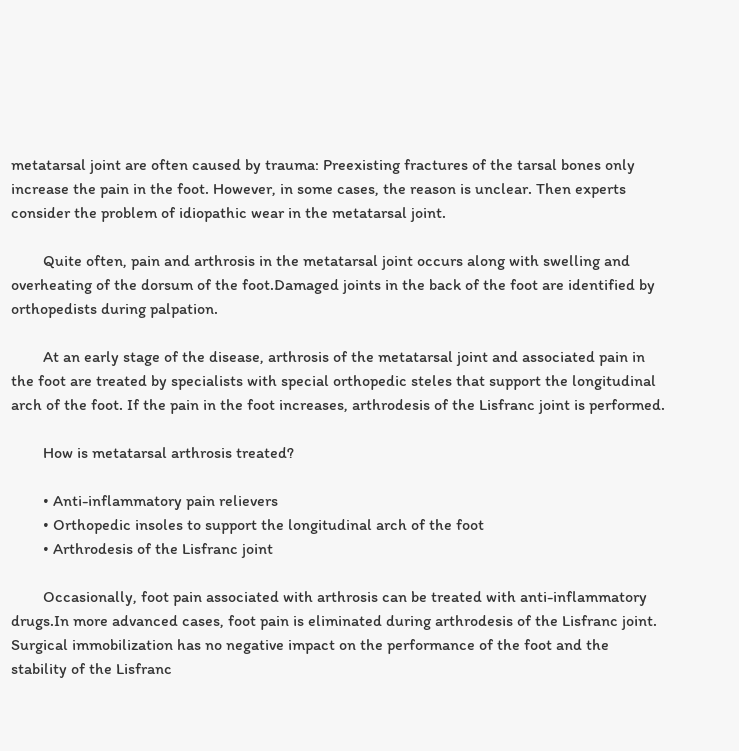metatarsal joint are often caused by trauma: Preexisting fractures of the tarsal bones only increase the pain in the foot. However, in some cases, the reason is unclear. Then experts consider the problem of idiopathic wear in the metatarsal joint.

        Quite often, pain and arthrosis in the metatarsal joint occurs along with swelling and overheating of the dorsum of the foot.Damaged joints in the back of the foot are identified by orthopedists during palpation.

        At an early stage of the disease, arthrosis of the metatarsal joint and associated pain in the foot are treated by specialists with special orthopedic steles that support the longitudinal arch of the foot. If the pain in the foot increases, arthrodesis of the Lisfranc joint is performed.

        How is metatarsal arthrosis treated?

        • Anti-inflammatory pain relievers
        • Orthopedic insoles to support the longitudinal arch of the foot
        • Arthrodesis of the Lisfranc joint

        Occasionally, foot pain associated with arthrosis can be treated with anti-inflammatory drugs.In more advanced cases, foot pain is eliminated during arthrodesis of the Lisfranc joint. Surgical immobilization has no negative impact on the performance of the foot and the stability of the Lisfranc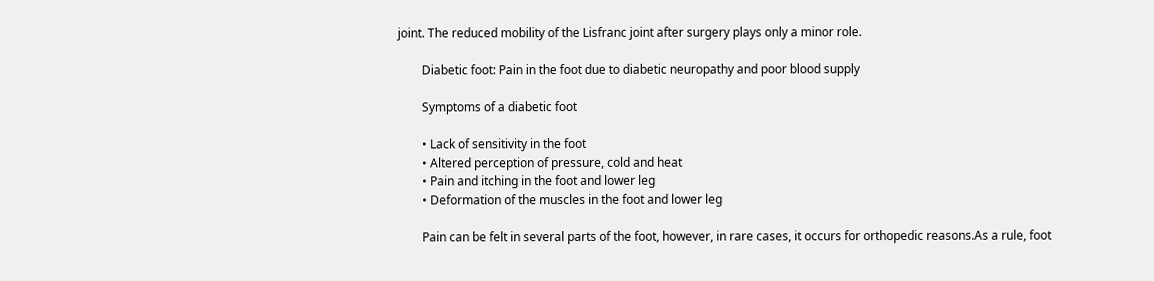joint. The reduced mobility of the Lisfranc joint after surgery plays only a minor role.

        Diabetic foot: Pain in the foot due to diabetic neuropathy and poor blood supply

        Symptoms of a diabetic foot

        • Lack of sensitivity in the foot
        • Altered perception of pressure, cold and heat
        • Pain and itching in the foot and lower leg
        • Deformation of the muscles in the foot and lower leg

        Pain can be felt in several parts of the foot, however, in rare cases, it occurs for orthopedic reasons.As a rule, foot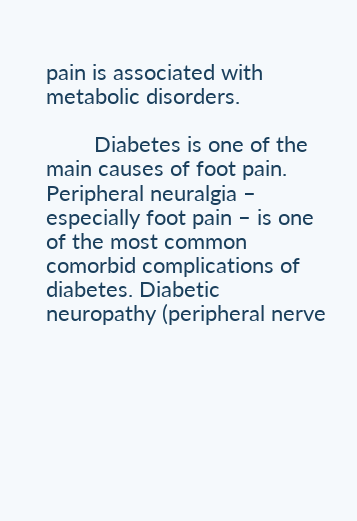pain is associated with metabolic disorders.

        Diabetes is one of the main causes of foot pain. Peripheral neuralgia – especially foot pain – is one of the most common comorbid complications of diabetes. Diabetic neuropathy (peripheral nerve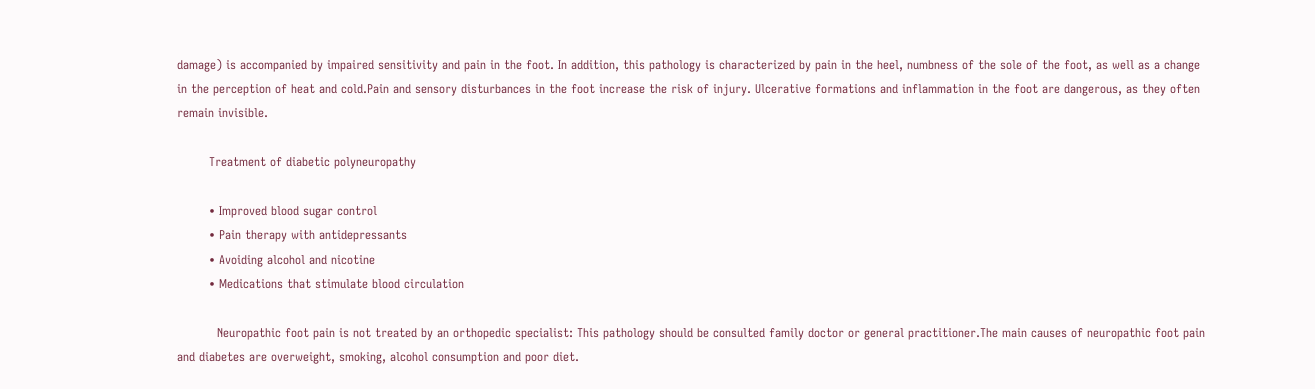damage) is accompanied by impaired sensitivity and pain in the foot. In addition, this pathology is characterized by pain in the heel, numbness of the sole of the foot, as well as a change in the perception of heat and cold.Pain and sensory disturbances in the foot increase the risk of injury. Ulcerative formations and inflammation in the foot are dangerous, as they often remain invisible.

        Treatment of diabetic polyneuropathy

        • Improved blood sugar control
        • Pain therapy with antidepressants
        • Avoiding alcohol and nicotine
        • Medications that stimulate blood circulation

          Neuropathic foot pain is not treated by an orthopedic specialist: This pathology should be consulted family doctor or general practitioner.The main causes of neuropathic foot pain and diabetes are overweight, smoking, alcohol consumption and poor diet.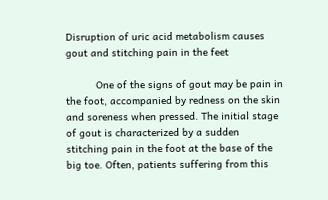Disruption of uric acid metabolism causes gout and stitching pain in the feet

          One of the signs of gout may be pain in the foot, accompanied by redness on the skin and soreness when pressed. The initial stage of gout is characterized by a sudden stitching pain in the foot at the base of the big toe. Often, patients suffering from this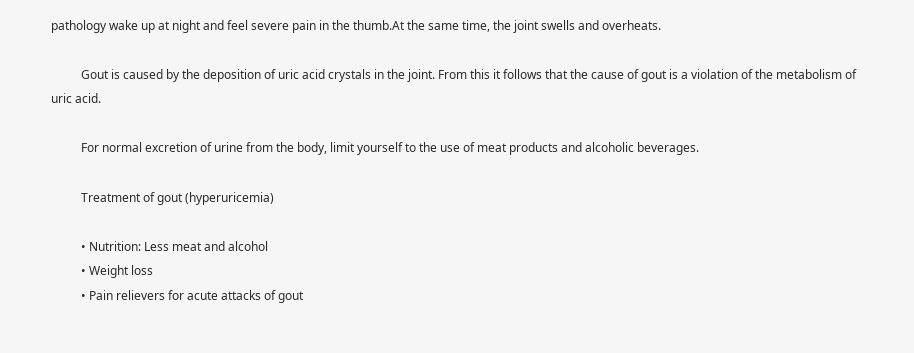pathology wake up at night and feel severe pain in the thumb.At the same time, the joint swells and overheats.

          Gout is caused by the deposition of uric acid crystals in the joint. From this it follows that the cause of gout is a violation of the metabolism of uric acid.

          For normal excretion of urine from the body, limit yourself to the use of meat products and alcoholic beverages.

          Treatment of gout (hyperuricemia)

          • Nutrition: Less meat and alcohol
          • Weight loss
          • Pain relievers for acute attacks of gout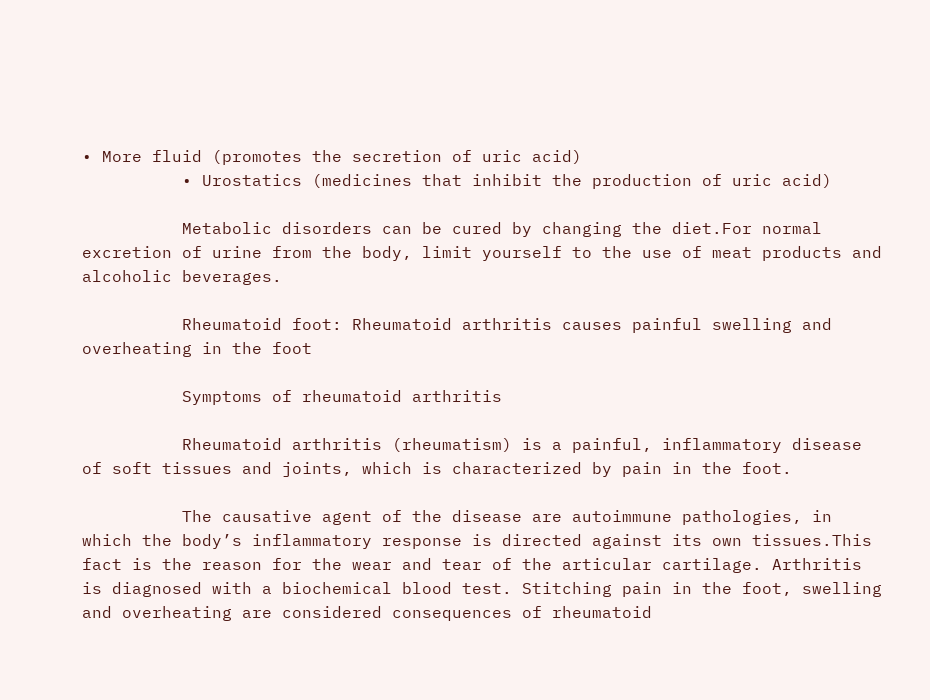• More fluid (promotes the secretion of uric acid)
          • Urostatics (medicines that inhibit the production of uric acid)

          Metabolic disorders can be cured by changing the diet.For normal excretion of urine from the body, limit yourself to the use of meat products and alcoholic beverages.

          Rheumatoid foot: Rheumatoid arthritis causes painful swelling and overheating in the foot

          Symptoms of rheumatoid arthritis

          Rheumatoid arthritis (rheumatism) is a painful, inflammatory disease of soft tissues and joints, which is characterized by pain in the foot.

          The causative agent of the disease are autoimmune pathologies, in which the body’s inflammatory response is directed against its own tissues.This fact is the reason for the wear and tear of the articular cartilage. Arthritis is diagnosed with a biochemical blood test. Stitching pain in the foot, swelling and overheating are considered consequences of rheumatoid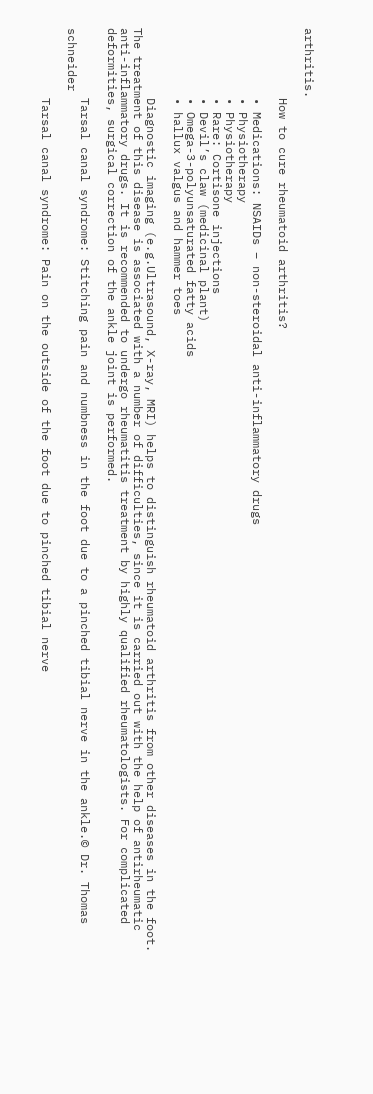arthritis.

          How to cure rheumatoid arthritis?

          • Medications: NSAIDs – non-steroidal anti-inflammatory drugs
          • Physiotherapy
          • Physiotherapy
          • Rare: Cortisone injections
          • Devil’s claw (medicinal plant)
          • Omega-3-polyunsaturated fatty acids
          • hallux valgus and hammer toes

          Diagnostic imaging (e.g.Ultrasound, X-ray, MRI) helps to distinguish rheumatoid arthritis from other diseases in the foot. The treatment of this disease is associated with a number of difficulties, since it is carried out with the help of antirheumatic anti-inflammatory drugs. It is recommended to undergo rheumatitis treatment by highly qualified rheumatologists. For complicated deformities, surgical correction of the ankle joint is performed.

          Tarsal canal syndrome: Stitching pain and numbness in the foot due to a pinched tibial nerve in the ankle.© Dr. Thomas schneider

          Tarsal canal syndrome: Pain on the outside of the foot due to pinched tibial nerve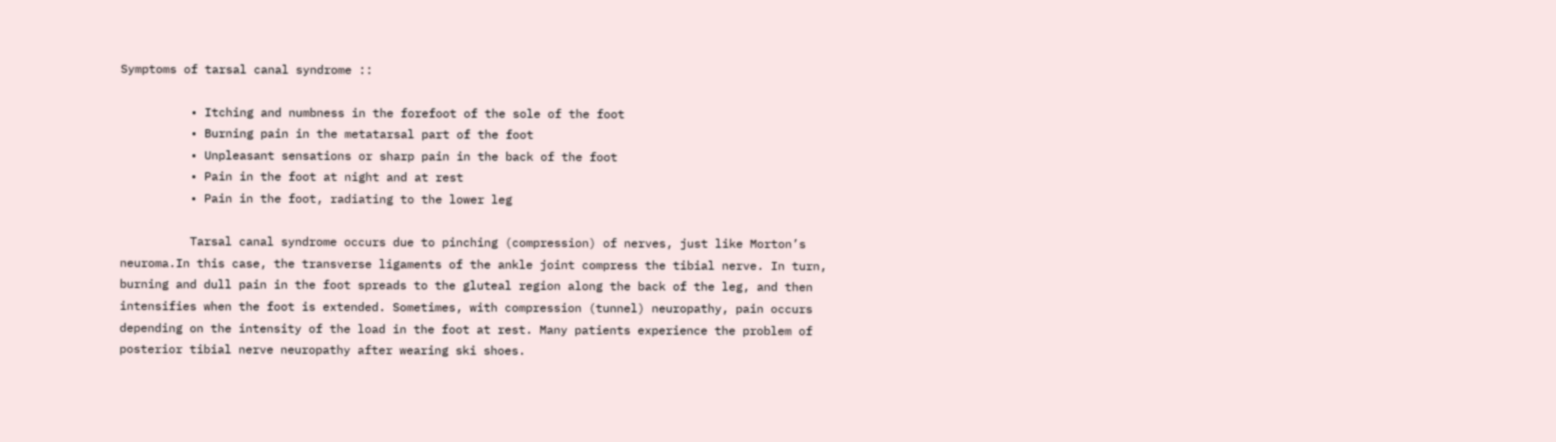Symptoms of tarsal canal syndrome ::

          • Itching and numbness in the forefoot of the sole of the foot
          • Burning pain in the metatarsal part of the foot
          • Unpleasant sensations or sharp pain in the back of the foot
          • Pain in the foot at night and at rest
          • Pain in the foot, radiating to the lower leg

          Tarsal canal syndrome occurs due to pinching (compression) of nerves, just like Morton’s neuroma.In this case, the transverse ligaments of the ankle joint compress the tibial nerve. In turn, burning and dull pain in the foot spreads to the gluteal region along the back of the leg, and then intensifies when the foot is extended. Sometimes, with compression (tunnel) neuropathy, pain occurs depending on the intensity of the load in the foot at rest. Many patients experience the problem of posterior tibial nerve neuropathy after wearing ski shoes.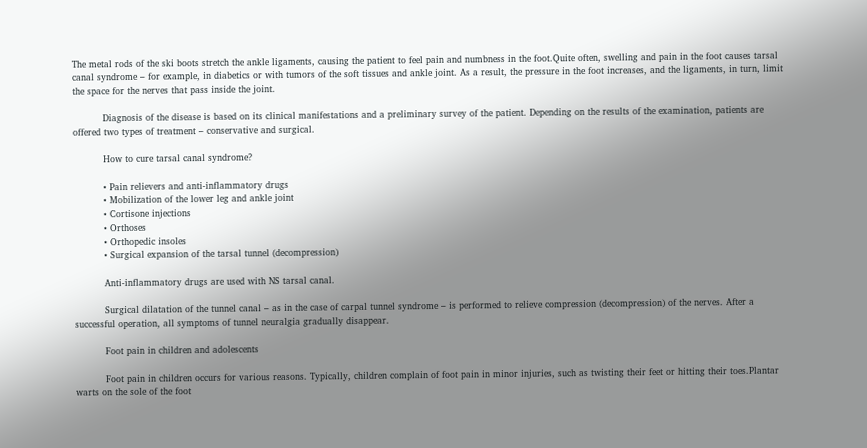The metal rods of the ski boots stretch the ankle ligaments, causing the patient to feel pain and numbness in the foot.Quite often, swelling and pain in the foot causes tarsal canal syndrome – for example, in diabetics or with tumors of the soft tissues and ankle joint. As a result, the pressure in the foot increases, and the ligaments, in turn, limit the space for the nerves that pass inside the joint.

          Diagnosis of the disease is based on its clinical manifestations and a preliminary survey of the patient. Depending on the results of the examination, patients are offered two types of treatment – conservative and surgical.

          How to cure tarsal canal syndrome?

          • Pain relievers and anti-inflammatory drugs
          • Mobilization of the lower leg and ankle joint
          • Cortisone injections
          • Orthoses
          • Orthopedic insoles
          • Surgical expansion of the tarsal tunnel (decompression)

          Anti-inflammatory drugs are used with NS tarsal canal.

          Surgical dilatation of the tunnel canal – as in the case of carpal tunnel syndrome – is performed to relieve compression (decompression) of the nerves. After a successful operation, all symptoms of tunnel neuralgia gradually disappear.

          Foot pain in children and adolescents

          Foot pain in children occurs for various reasons. Typically, children complain of foot pain in minor injuries, such as twisting their feet or hitting their toes.Plantar warts on the sole of the foot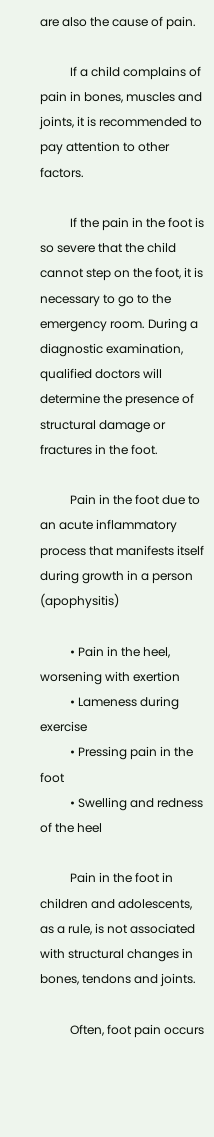are also the cause of pain.

          If a child complains of pain in bones, muscles and joints, it is recommended to pay attention to other factors.

          If the pain in the foot is so severe that the child cannot step on the foot, it is necessary to go to the emergency room. During a diagnostic examination, qualified doctors will determine the presence of structural damage or fractures in the foot.

          Pain in the foot due to an acute inflammatory process that manifests itself during growth in a person (apophysitis)

          • Pain in the heel, worsening with exertion
          • Lameness during exercise
          • Pressing pain in the foot
          • Swelling and redness of the heel

          Pain in the foot in children and adolescents, as a rule, is not associated with structural changes in bones, tendons and joints.

          Often, foot pain occurs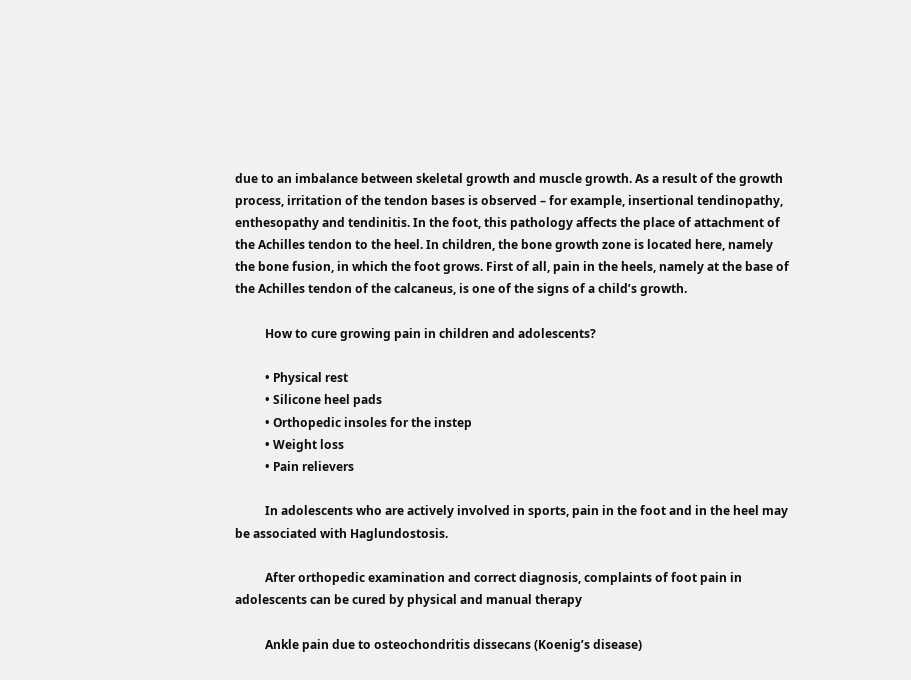due to an imbalance between skeletal growth and muscle growth. As a result of the growth process, irritation of the tendon bases is observed – for example, insertional tendinopathy, enthesopathy and tendinitis. In the foot, this pathology affects the place of attachment of the Achilles tendon to the heel. In children, the bone growth zone is located here, namely the bone fusion, in which the foot grows. First of all, pain in the heels, namely at the base of the Achilles tendon of the calcaneus, is one of the signs of a child’s growth.

          How to cure growing pain in children and adolescents?

          • Physical rest
          • Silicone heel pads
          • Orthopedic insoles for the instep
          • Weight loss
          • Pain relievers

          In adolescents who are actively involved in sports, pain in the foot and in the heel may be associated with Haglundostosis.

          After orthopedic examination and correct diagnosis, complaints of foot pain in adolescents can be cured by physical and manual therapy

          Ankle pain due to osteochondritis dissecans (Koenig’s disease)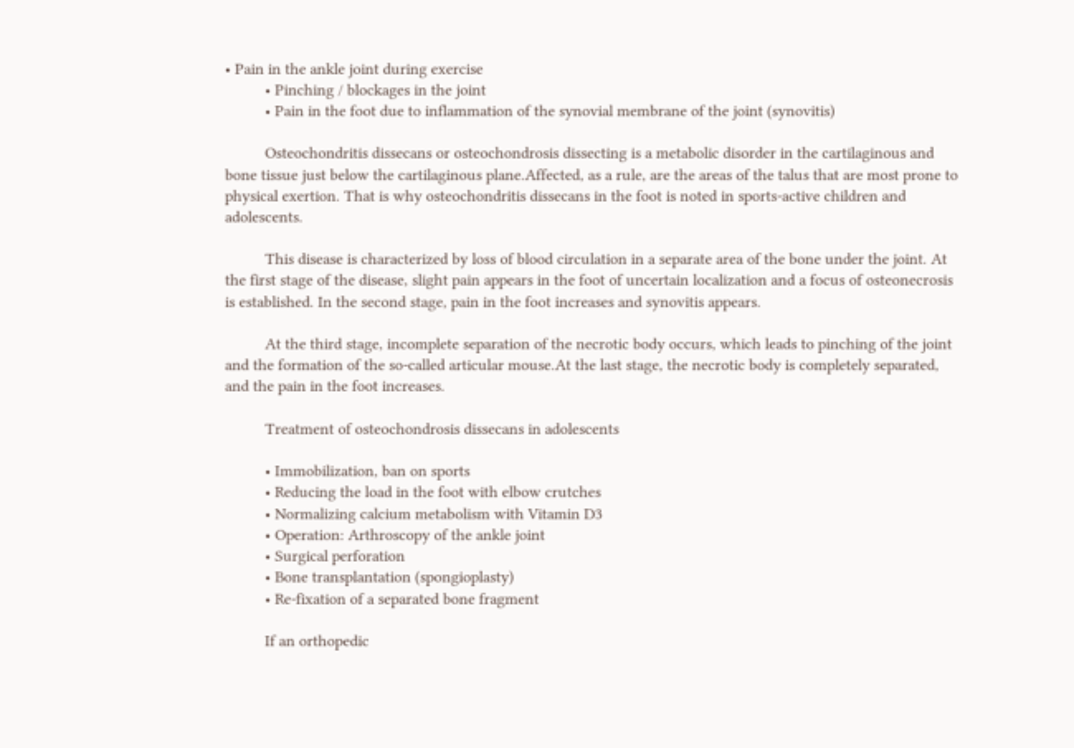• Pain in the ankle joint during exercise
          • Pinching / blockages in the joint
          • Pain in the foot due to inflammation of the synovial membrane of the joint (synovitis)

          Osteochondritis dissecans or osteochondrosis dissecting is a metabolic disorder in the cartilaginous and bone tissue just below the cartilaginous plane.Affected, as a rule, are the areas of the talus that are most prone to physical exertion. That is why osteochondritis dissecans in the foot is noted in sports-active children and adolescents.

          This disease is characterized by loss of blood circulation in a separate area of the bone under the joint. At the first stage of the disease, slight pain appears in the foot of uncertain localization and a focus of osteonecrosis is established. In the second stage, pain in the foot increases and synovitis appears.

          At the third stage, incomplete separation of the necrotic body occurs, which leads to pinching of the joint and the formation of the so-called articular mouse.At the last stage, the necrotic body is completely separated, and the pain in the foot increases.

          Treatment of osteochondrosis dissecans in adolescents

          • Immobilization, ban on sports
          • Reducing the load in the foot with elbow crutches
          • Normalizing calcium metabolism with Vitamin D3
          • Operation: Arthroscopy of the ankle joint
          • Surgical perforation
          • Bone transplantation (spongioplasty)
          • Re-fixation of a separated bone fragment

          If an orthopedic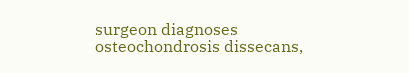surgeon diagnoses osteochondrosis dissecans,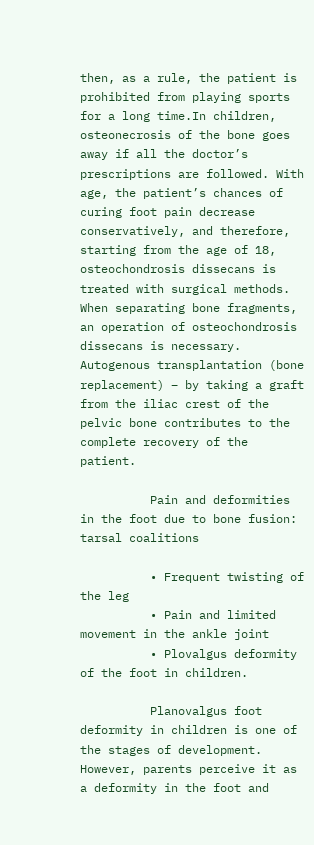then, as a rule, the patient is prohibited from playing sports for a long time.In children, osteonecrosis of the bone goes away if all the doctor’s prescriptions are followed. With age, the patient’s chances of curing foot pain decrease conservatively, and therefore, starting from the age of 18, osteochondrosis dissecans is treated with surgical methods. When separating bone fragments, an operation of osteochondrosis dissecans is necessary. Autogenous transplantation (bone replacement) – by taking a graft from the iliac crest of the pelvic bone contributes to the complete recovery of the patient.

          Pain and deformities in the foot due to bone fusion: tarsal coalitions

          • Frequent twisting of the leg
          • Pain and limited movement in the ankle joint
          • Plovalgus deformity of the foot in children.

          Planovalgus foot deformity in children is one of the stages of development. However, parents perceive it as a deformity in the foot and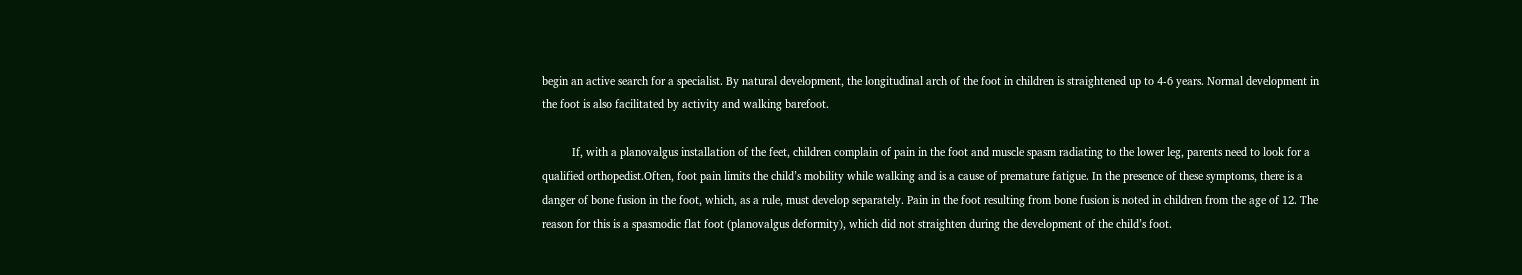begin an active search for a specialist. By natural development, the longitudinal arch of the foot in children is straightened up to 4-6 years. Normal development in the foot is also facilitated by activity and walking barefoot.

          If, with a planovalgus installation of the feet, children complain of pain in the foot and muscle spasm radiating to the lower leg, parents need to look for a qualified orthopedist.Often, foot pain limits the child’s mobility while walking and is a cause of premature fatigue. In the presence of these symptoms, there is a danger of bone fusion in the foot, which, as a rule, must develop separately. Pain in the foot resulting from bone fusion is noted in children from the age of 12. The reason for this is a spasmodic flat foot (planovalgus deformity), which did not straighten during the development of the child’s foot.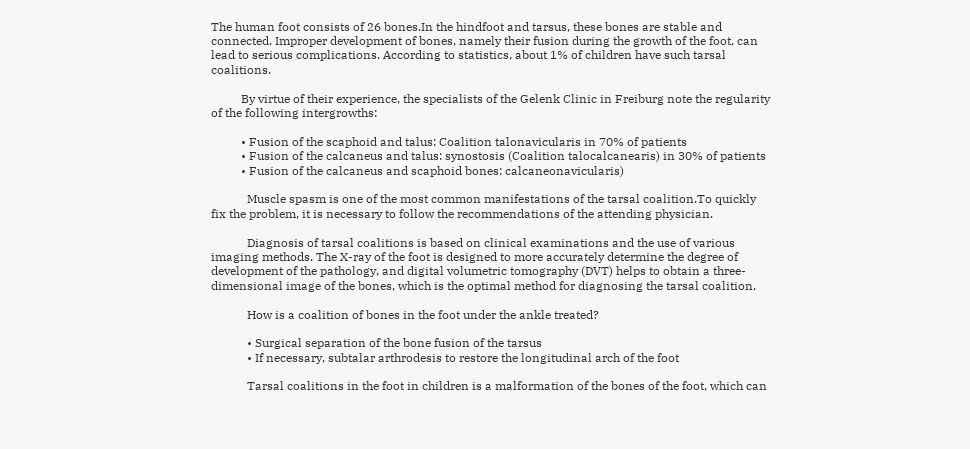The human foot consists of 26 bones.In the hindfoot and tarsus, these bones are stable and connected. Improper development of bones, namely their fusion during the growth of the foot, can lead to serious complications. According to statistics, about 1% of children have such tarsal coalitions.

          By virtue of their experience, the specialists of the Gelenk Clinic in Freiburg note the regularity of the following intergrowths:

          • Fusion of the scaphoid and talus: Coalition talonavicularis in 70% of patients
          • Fusion of the calcaneus and talus: synostosis (Coalition talocalcanearis) in 30% of patients
          • Fusion of the calcaneus and scaphoid bones: calcaneonavicularis)

            Muscle spasm is one of the most common manifestations of the tarsal coalition.To quickly fix the problem, it is necessary to follow the recommendations of the attending physician.

            Diagnosis of tarsal coalitions is based on clinical examinations and the use of various imaging methods. The X-ray of the foot is designed to more accurately determine the degree of development of the pathology, and digital volumetric tomography (DVT) helps to obtain a three-dimensional image of the bones, which is the optimal method for diagnosing the tarsal coalition.

            How is a coalition of bones in the foot under the ankle treated?

            • Surgical separation of the bone fusion of the tarsus
            • If necessary, subtalar arthrodesis to restore the longitudinal arch of the foot

            Tarsal coalitions in the foot in children is a malformation of the bones of the foot, which can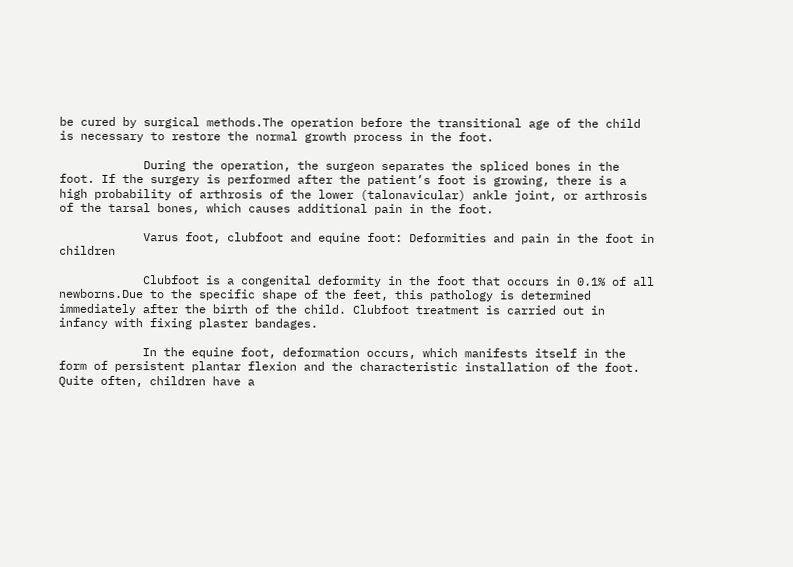be cured by surgical methods.The operation before the transitional age of the child is necessary to restore the normal growth process in the foot.

            During the operation, the surgeon separates the spliced bones in the foot. If the surgery is performed after the patient’s foot is growing, there is a high probability of arthrosis of the lower (talonavicular) ankle joint, or arthrosis of the tarsal bones, which causes additional pain in the foot.

            Varus foot, clubfoot and equine foot: Deformities and pain in the foot in children

            Clubfoot is a congenital deformity in the foot that occurs in 0.1% of all newborns.Due to the specific shape of the feet, this pathology is determined immediately after the birth of the child. Clubfoot treatment is carried out in infancy with fixing plaster bandages.

            In the equine foot, deformation occurs, which manifests itself in the form of persistent plantar flexion and the characteristic installation of the foot. Quite often, children have a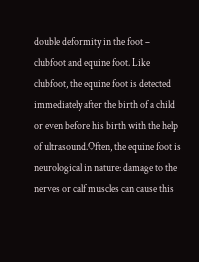double deformity in the foot – clubfoot and equine foot. Like clubfoot, the equine foot is detected immediately after the birth of a child or even before his birth with the help of ultrasound.Often, the equine foot is neurological in nature: damage to the nerves or calf muscles can cause this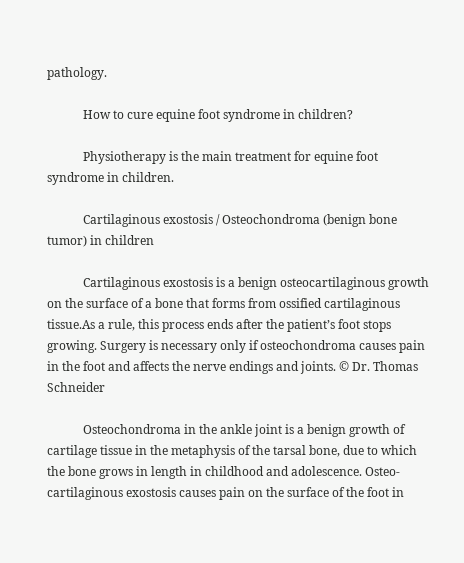pathology.

            How to cure equine foot syndrome in children?

            Physiotherapy is the main treatment for equine foot syndrome in children.

            Cartilaginous exostosis / Osteochondroma (benign bone tumor) in children

            Cartilaginous exostosis is a benign osteocartilaginous growth on the surface of a bone that forms from ossified cartilaginous tissue.As a rule, this process ends after the patient’s foot stops growing. Surgery is necessary only if osteochondroma causes pain in the foot and affects the nerve endings and joints. © Dr. Thomas Schneider

            Osteochondroma in the ankle joint is a benign growth of cartilage tissue in the metaphysis of the tarsal bone, due to which the bone grows in length in childhood and adolescence. Osteo-cartilaginous exostosis causes pain on the surface of the foot in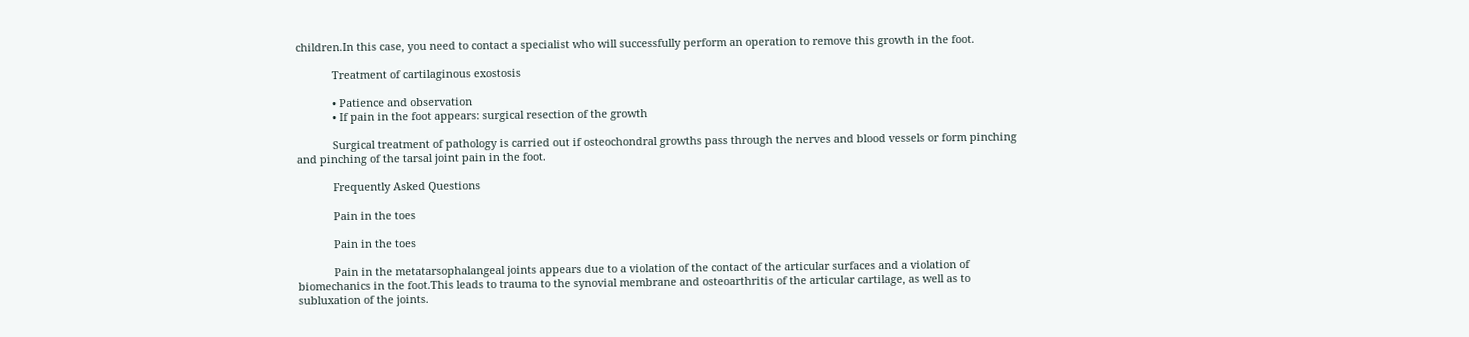children.In this case, you need to contact a specialist who will successfully perform an operation to remove this growth in the foot.

            Treatment of cartilaginous exostosis

            • Patience and observation
            • If pain in the foot appears: surgical resection of the growth

            Surgical treatment of pathology is carried out if osteochondral growths pass through the nerves and blood vessels or form pinching and pinching of the tarsal joint pain in the foot.

            Frequently Asked Questions

            Pain in the toes

            Pain in the toes

            Pain in the metatarsophalangeal joints appears due to a violation of the contact of the articular surfaces and a violation of biomechanics in the foot.This leads to trauma to the synovial membrane and osteoarthritis of the articular cartilage, as well as to subluxation of the joints.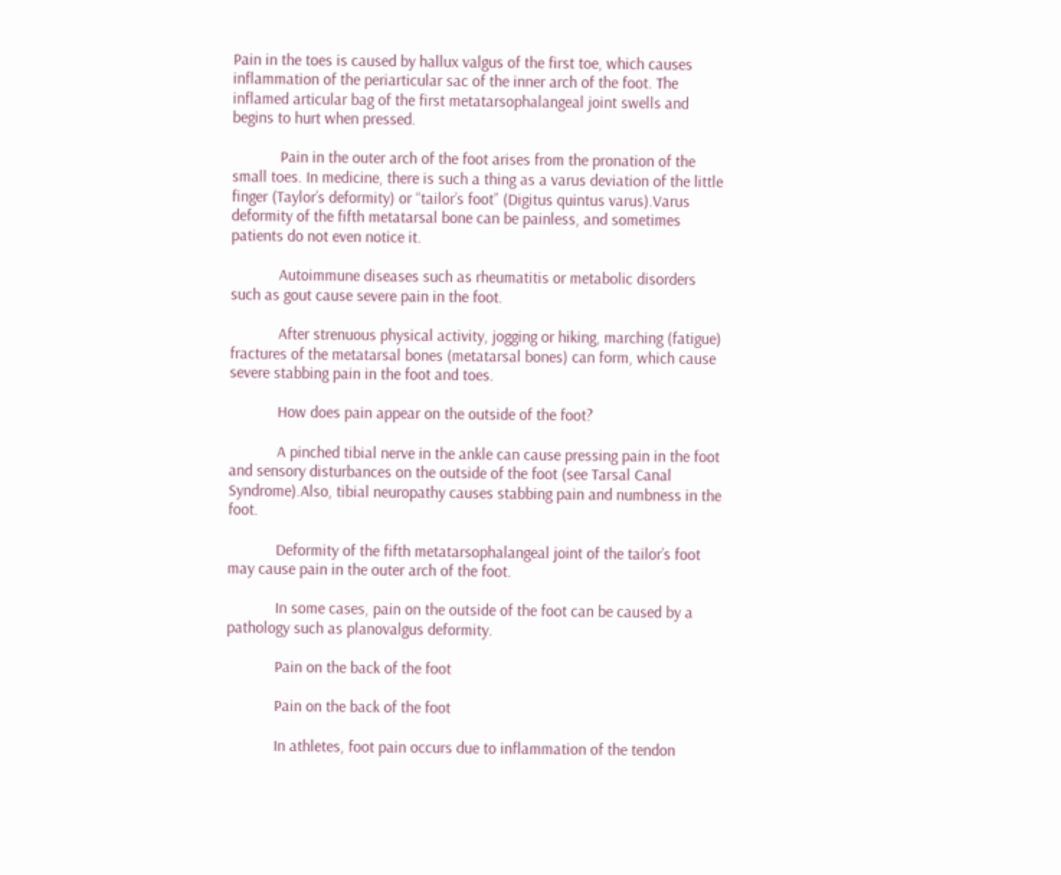Pain in the toes is caused by hallux valgus of the first toe, which causes inflammation of the periarticular sac of the inner arch of the foot. The inflamed articular bag of the first metatarsophalangeal joint swells and begins to hurt when pressed.

            Pain in the outer arch of the foot arises from the pronation of the small toes. In medicine, there is such a thing as a varus deviation of the little finger (Taylor’s deformity) or “tailor’s foot” (Digitus quintus varus).Varus deformity of the fifth metatarsal bone can be painless, and sometimes patients do not even notice it.

            Autoimmune diseases such as rheumatitis or metabolic disorders such as gout cause severe pain in the foot.

            After strenuous physical activity, jogging or hiking, marching (fatigue) fractures of the metatarsal bones (metatarsal bones) can form, which cause severe stabbing pain in the foot and toes.

            How does pain appear on the outside of the foot?

            A pinched tibial nerve in the ankle can cause pressing pain in the foot and sensory disturbances on the outside of the foot (see Tarsal Canal Syndrome).Also, tibial neuropathy causes stabbing pain and numbness in the foot.

            Deformity of the fifth metatarsophalangeal joint of the tailor’s foot may cause pain in the outer arch of the foot.

            In some cases, pain on the outside of the foot can be caused by a pathology such as planovalgus deformity.

            Pain on the back of the foot

            Pain on the back of the foot

            In athletes, foot pain occurs due to inflammation of the tendon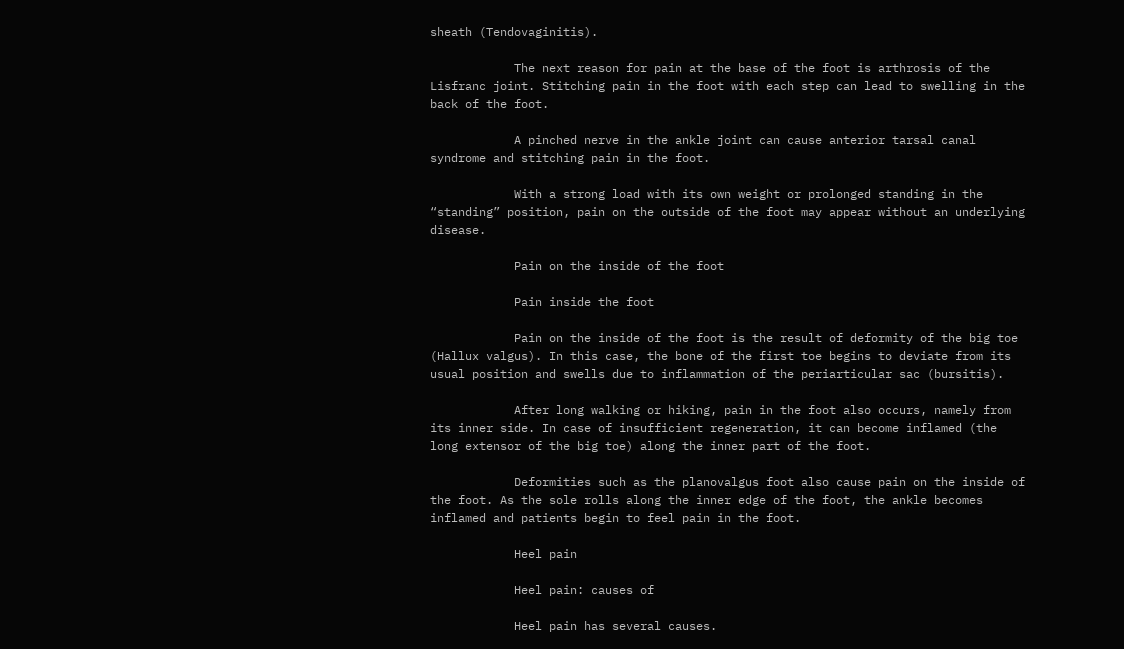sheath (Tendovaginitis).

            The next reason for pain at the base of the foot is arthrosis of the Lisfranc joint. Stitching pain in the foot with each step can lead to swelling in the back of the foot.

            A pinched nerve in the ankle joint can cause anterior tarsal canal syndrome and stitching pain in the foot.

            With a strong load with its own weight or prolonged standing in the “standing” position, pain on the outside of the foot may appear without an underlying disease.

            Pain on the inside of the foot

            Pain inside the foot

            Pain on the inside of the foot is the result of deformity of the big toe (Hallux valgus). In this case, the bone of the first toe begins to deviate from its usual position and swells due to inflammation of the periarticular sac (bursitis).

            After long walking or hiking, pain in the foot also occurs, namely from its inner side. In case of insufficient regeneration, it can become inflamed (the long extensor of the big toe) along the inner part of the foot.

            Deformities such as the planovalgus foot also cause pain on the inside of the foot. As the sole rolls along the inner edge of the foot, the ankle becomes inflamed and patients begin to feel pain in the foot.

            Heel pain

            Heel pain: causes of

            Heel pain has several causes.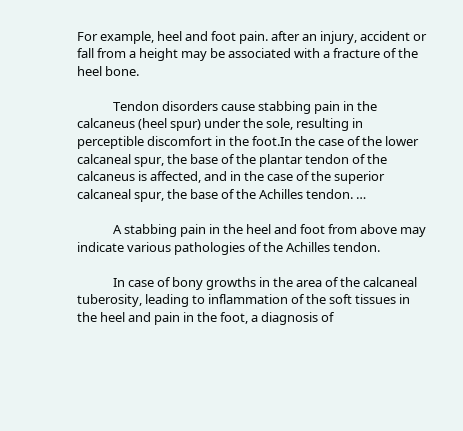For example, heel and foot pain. after an injury, accident or fall from a height may be associated with a fracture of the heel bone.

            Tendon disorders cause stabbing pain in the calcaneus (heel spur) under the sole, resulting in perceptible discomfort in the foot.In the case of the lower calcaneal spur, the base of the plantar tendon of the calcaneus is affected, and in the case of the superior calcaneal spur, the base of the Achilles tendon. …

            A stabbing pain in the heel and foot from above may indicate various pathologies of the Achilles tendon.

            In case of bony growths in the area of the calcaneal tuberosity, leading to inflammation of the soft tissues in the heel and pain in the foot, a diagnosis of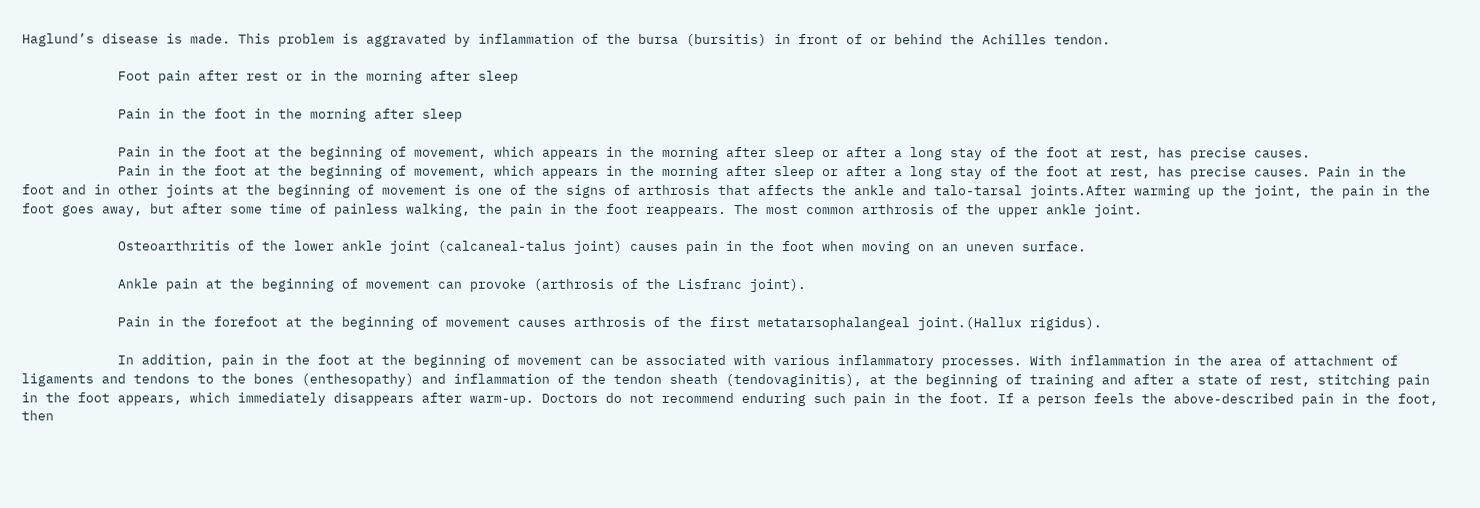Haglund’s disease is made. This problem is aggravated by inflammation of the bursa (bursitis) in front of or behind the Achilles tendon.

            Foot pain after rest or in the morning after sleep

            Pain in the foot in the morning after sleep

            Pain in the foot at the beginning of movement, which appears in the morning after sleep or after a long stay of the foot at rest, has precise causes.
            Pain in the foot at the beginning of movement, which appears in the morning after sleep or after a long stay of the foot at rest, has precise causes. Pain in the foot and in other joints at the beginning of movement is one of the signs of arthrosis that affects the ankle and talo-tarsal joints.After warming up the joint, the pain in the foot goes away, but after some time of painless walking, the pain in the foot reappears. The most common arthrosis of the upper ankle joint.

            Osteoarthritis of the lower ankle joint (calcaneal-talus joint) causes pain in the foot when moving on an uneven surface.

            Ankle pain at the beginning of movement can provoke (arthrosis of the Lisfranc joint).

            Pain in the forefoot at the beginning of movement causes arthrosis of the first metatarsophalangeal joint.(Hallux rigidus).

            In addition, pain in the foot at the beginning of movement can be associated with various inflammatory processes. With inflammation in the area of attachment of ligaments and tendons to the bones (enthesopathy) and inflammation of the tendon sheath (tendovaginitis), at the beginning of training and after a state of rest, stitching pain in the foot appears, which immediately disappears after warm-up. Doctors do not recommend enduring such pain in the foot. If a person feels the above-described pain in the foot, then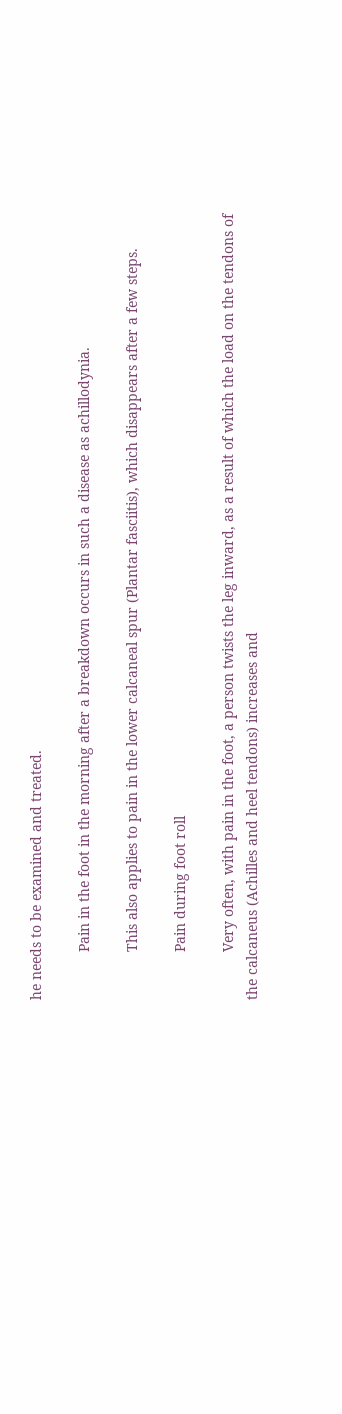he needs to be examined and treated.

            Pain in the foot in the morning after a breakdown occurs in such a disease as achillodynia.

            This also applies to pain in the lower calcaneal spur (Plantar fasciitis), which disappears after a few steps.

            Pain during foot roll

            Very often, with pain in the foot, a person twists the leg inward, as a result of which the load on the tendons of the calcaneus (Achilles and heel tendons) increases and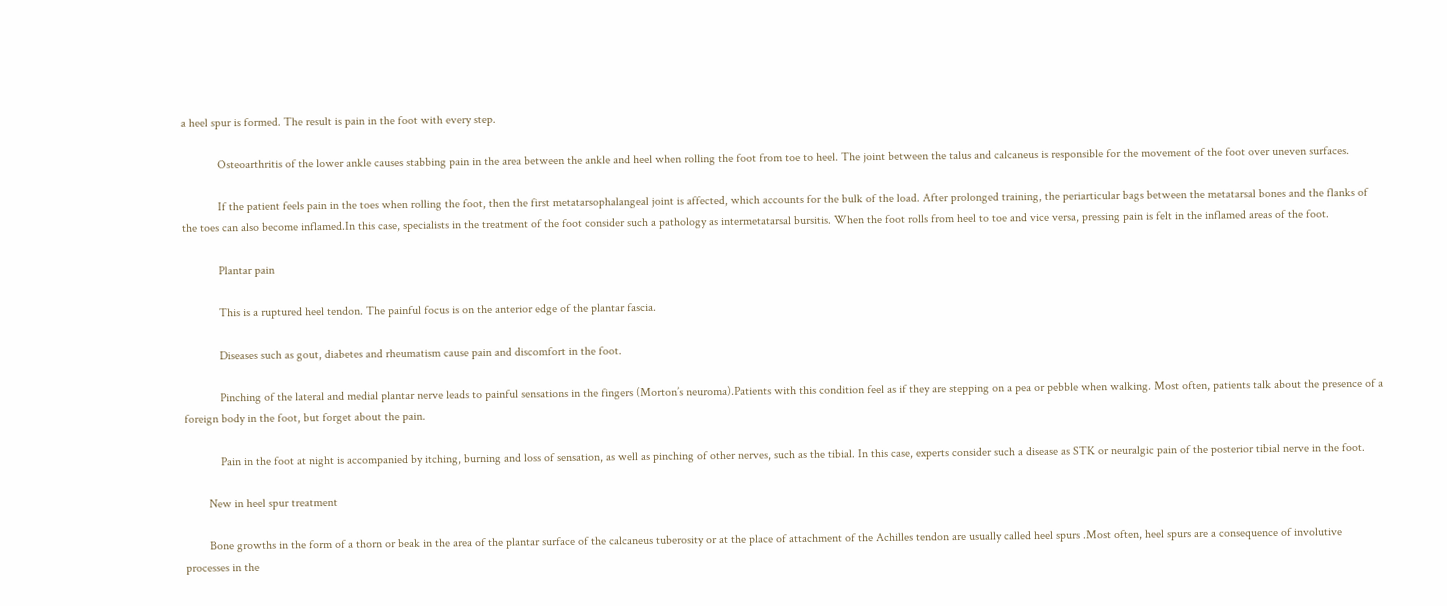a heel spur is formed. The result is pain in the foot with every step.

            Osteoarthritis of the lower ankle causes stabbing pain in the area between the ankle and heel when rolling the foot from toe to heel. The joint between the talus and calcaneus is responsible for the movement of the foot over uneven surfaces.

            If the patient feels pain in the toes when rolling the foot, then the first metatarsophalangeal joint is affected, which accounts for the bulk of the load. After prolonged training, the periarticular bags between the metatarsal bones and the flanks of the toes can also become inflamed.In this case, specialists in the treatment of the foot consider such a pathology as intermetatarsal bursitis. When the foot rolls from heel to toe and vice versa, pressing pain is felt in the inflamed areas of the foot.

            Plantar pain

            This is a ruptured heel tendon. The painful focus is on the anterior edge of the plantar fascia.

            Diseases such as gout, diabetes and rheumatism cause pain and discomfort in the foot.

            Pinching of the lateral and medial plantar nerve leads to painful sensations in the fingers (Morton’s neuroma).Patients with this condition feel as if they are stepping on a pea or pebble when walking. Most often, patients talk about the presence of a foreign body in the foot, but forget about the pain.

            Pain in the foot at night is accompanied by itching, burning and loss of sensation, as well as pinching of other nerves, such as the tibial. In this case, experts consider such a disease as STK or neuralgic pain of the posterior tibial nerve in the foot.

        New in heel spur treatment

        Bone growths in the form of a thorn or beak in the area of the plantar surface of the calcaneus tuberosity or at the place of attachment of the Achilles tendon are usually called heel spurs .Most often, heel spurs are a consequence of involutive processes in the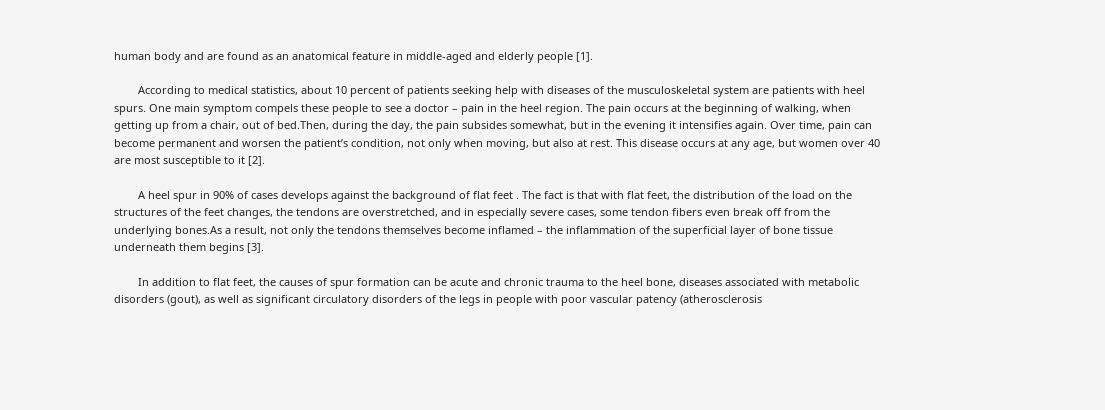human body and are found as an anatomical feature in middle-aged and elderly people [1].

        According to medical statistics, about 10 percent of patients seeking help with diseases of the musculoskeletal system are patients with heel spurs. One main symptom compels these people to see a doctor – pain in the heel region. The pain occurs at the beginning of walking, when getting up from a chair, out of bed.Then, during the day, the pain subsides somewhat, but in the evening it intensifies again. Over time, pain can become permanent and worsen the patient’s condition, not only when moving, but also at rest. This disease occurs at any age, but women over 40 are most susceptible to it [2].

        A heel spur in 90% of cases develops against the background of flat feet . The fact is that with flat feet, the distribution of the load on the structures of the feet changes, the tendons are overstretched, and in especially severe cases, some tendon fibers even break off from the underlying bones.As a result, not only the tendons themselves become inflamed – the inflammation of the superficial layer of bone tissue underneath them begins [3].

        In addition to flat feet, the causes of spur formation can be acute and chronic trauma to the heel bone, diseases associated with metabolic disorders (gout), as well as significant circulatory disorders of the legs in people with poor vascular patency (atherosclerosis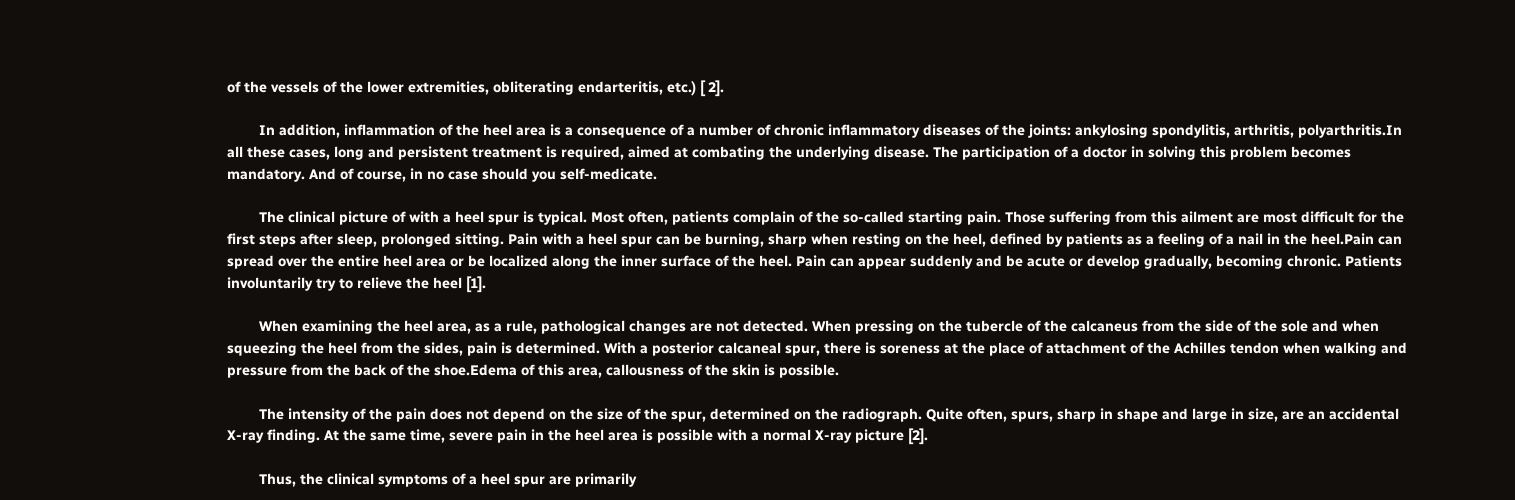of the vessels of the lower extremities, obliterating endarteritis, etc.) [ 2].

        In addition, inflammation of the heel area is a consequence of a number of chronic inflammatory diseases of the joints: ankylosing spondylitis, arthritis, polyarthritis.In all these cases, long and persistent treatment is required, aimed at combating the underlying disease. The participation of a doctor in solving this problem becomes mandatory. And of course, in no case should you self-medicate.

        The clinical picture of with a heel spur is typical. Most often, patients complain of the so-called starting pain. Those suffering from this ailment are most difficult for the first steps after sleep, prolonged sitting. Pain with a heel spur can be burning, sharp when resting on the heel, defined by patients as a feeling of a nail in the heel.Pain can spread over the entire heel area or be localized along the inner surface of the heel. Pain can appear suddenly and be acute or develop gradually, becoming chronic. Patients involuntarily try to relieve the heel [1].

        When examining the heel area, as a rule, pathological changes are not detected. When pressing on the tubercle of the calcaneus from the side of the sole and when squeezing the heel from the sides, pain is determined. With a posterior calcaneal spur, there is soreness at the place of attachment of the Achilles tendon when walking and pressure from the back of the shoe.Edema of this area, callousness of the skin is possible.

        The intensity of the pain does not depend on the size of the spur, determined on the radiograph. Quite often, spurs, sharp in shape and large in size, are an accidental X-ray finding. At the same time, severe pain in the heel area is possible with a normal X-ray picture [2].

        Thus, the clinical symptoms of a heel spur are primarily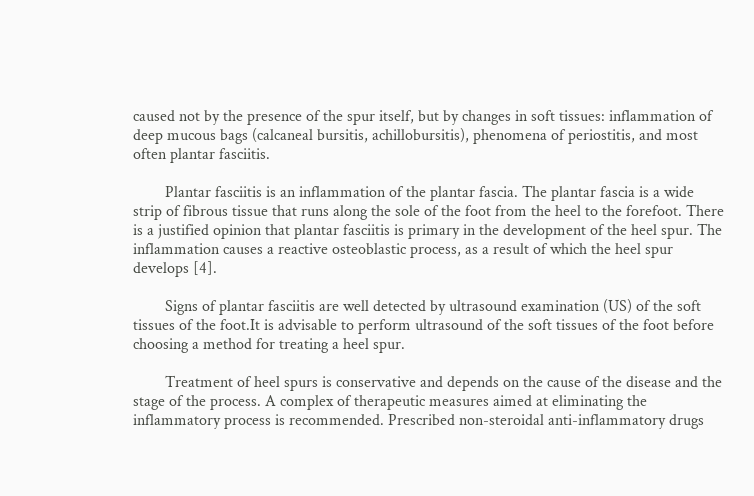caused not by the presence of the spur itself, but by changes in soft tissues: inflammation of deep mucous bags (calcaneal bursitis, achillobursitis), phenomena of periostitis, and most often plantar fasciitis.

        Plantar fasciitis is an inflammation of the plantar fascia. The plantar fascia is a wide strip of fibrous tissue that runs along the sole of the foot from the heel to the forefoot. There is a justified opinion that plantar fasciitis is primary in the development of the heel spur. The inflammation causes a reactive osteoblastic process, as a result of which the heel spur develops [4].

        Signs of plantar fasciitis are well detected by ultrasound examination (US) of the soft tissues of the foot.It is advisable to perform ultrasound of the soft tissues of the foot before choosing a method for treating a heel spur.

        Treatment of heel spurs is conservative and depends on the cause of the disease and the stage of the process. A complex of therapeutic measures aimed at eliminating the inflammatory process is recommended. Prescribed non-steroidal anti-inflammatory drugs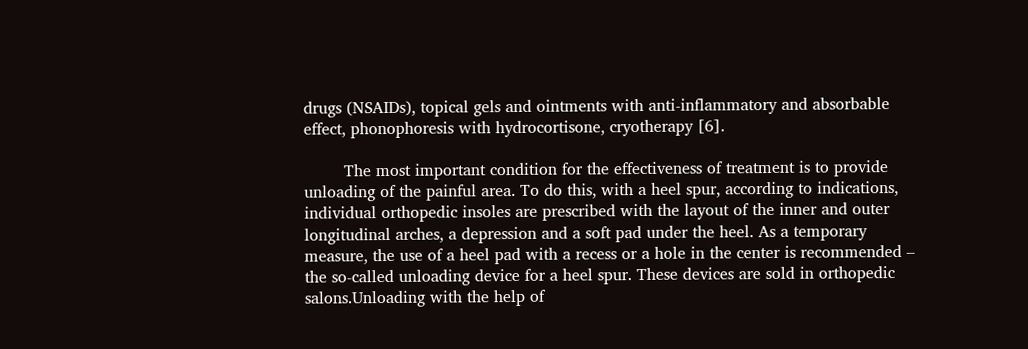drugs (NSAIDs), topical gels and ointments with anti-inflammatory and absorbable effect, phonophoresis with hydrocortisone, cryotherapy [6].

        The most important condition for the effectiveness of treatment is to provide unloading of the painful area. To do this, with a heel spur, according to indications, individual orthopedic insoles are prescribed with the layout of the inner and outer longitudinal arches, a depression and a soft pad under the heel. As a temporary measure, the use of a heel pad with a recess or a hole in the center is recommended – the so-called unloading device for a heel spur. These devices are sold in orthopedic salons.Unloading with the help of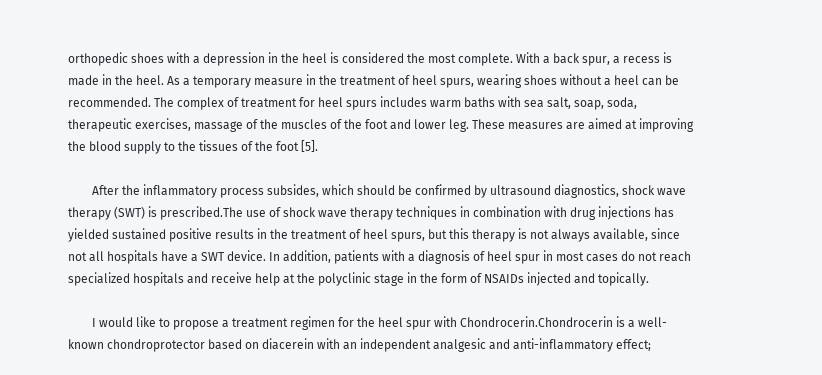orthopedic shoes with a depression in the heel is considered the most complete. With a back spur, a recess is made in the heel. As a temporary measure in the treatment of heel spurs, wearing shoes without a heel can be recommended. The complex of treatment for heel spurs includes warm baths with sea salt, soap, soda, therapeutic exercises, massage of the muscles of the foot and lower leg. These measures are aimed at improving the blood supply to the tissues of the foot [5].

        After the inflammatory process subsides, which should be confirmed by ultrasound diagnostics, shock wave therapy (SWT) is prescribed.The use of shock wave therapy techniques in combination with drug injections has yielded sustained positive results in the treatment of heel spurs, but this therapy is not always available, since not all hospitals have a SWT device. In addition, patients with a diagnosis of heel spur in most cases do not reach specialized hospitals and receive help at the polyclinic stage in the form of NSAIDs injected and topically.

        I would like to propose a treatment regimen for the heel spur with Chondrocerin.Chondrocerin is a well-known chondroprotector based on diacerein with an independent analgesic and anti-inflammatory effect;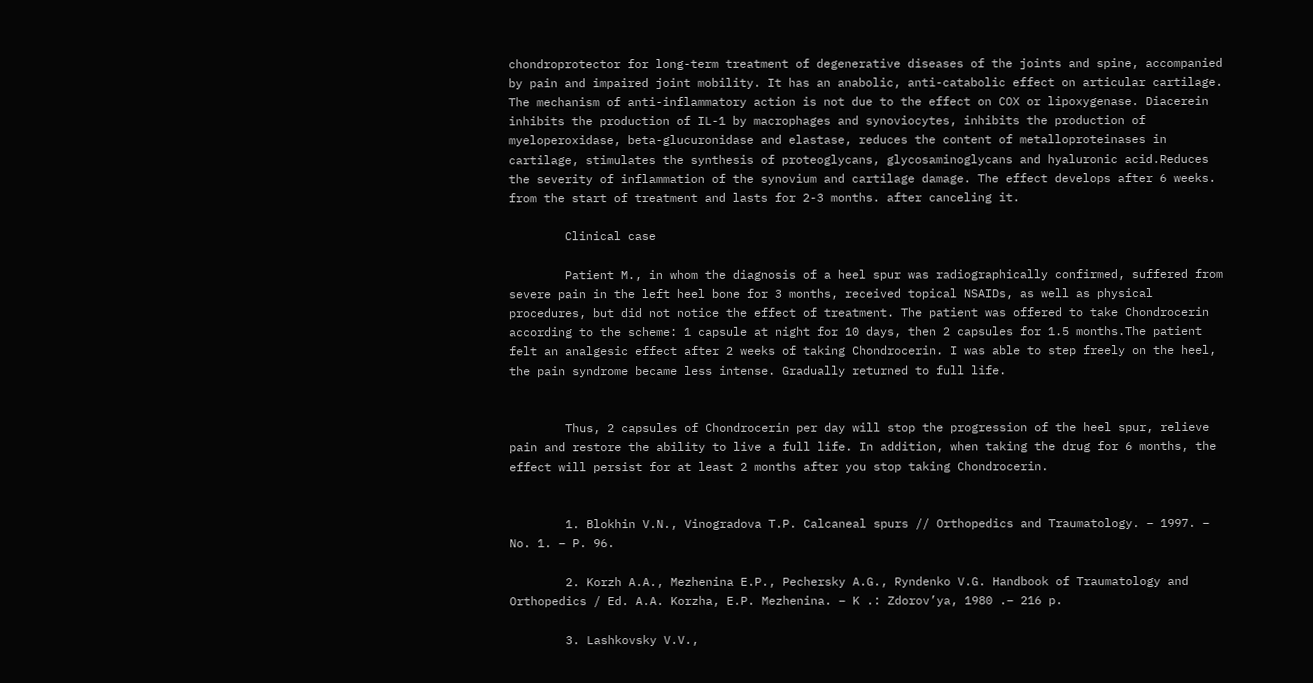chondroprotector for long-term treatment of degenerative diseases of the joints and spine, accompanied by pain and impaired joint mobility. It has an anabolic, anti-catabolic effect on articular cartilage. The mechanism of anti-inflammatory action is not due to the effect on COX or lipoxygenase. Diacerein inhibits the production of IL-1 by macrophages and synoviocytes, inhibits the production of myeloperoxidase, beta-glucuronidase and elastase, reduces the content of metalloproteinases in cartilage, stimulates the synthesis of proteoglycans, glycosaminoglycans and hyaluronic acid.Reduces the severity of inflammation of the synovium and cartilage damage. The effect develops after 6 weeks. from the start of treatment and lasts for 2-3 months. after canceling it.

        Clinical case

        Patient M., in whom the diagnosis of a heel spur was radiographically confirmed, suffered from severe pain in the left heel bone for 3 months, received topical NSAIDs, as well as physical procedures, but did not notice the effect of treatment. The patient was offered to take Chondrocerin according to the scheme: 1 capsule at night for 10 days, then 2 capsules for 1.5 months.The patient felt an analgesic effect after 2 weeks of taking Chondrocerin. I was able to step freely on the heel, the pain syndrome became less intense. Gradually returned to full life.


        Thus, 2 capsules of Chondrocerin per day will stop the progression of the heel spur, relieve pain and restore the ability to live a full life. In addition, when taking the drug for 6 months, the effect will persist for at least 2 months after you stop taking Chondrocerin.


        1. Blokhin V.N., Vinogradova T.P. Calcaneal spurs // Orthopedics and Traumatology. – 1997. – No. 1. – P. 96.

        2. Korzh A.A., Mezhenina E.P., Pechersky A.G., Ryndenko V.G. Handbook of Traumatology and Orthopedics / Ed. A.A. Korzha, E.P. Mezhenina. – K .: Zdorov’ya, 1980 .– 216 p.

        3. Lashkovsky V.V.,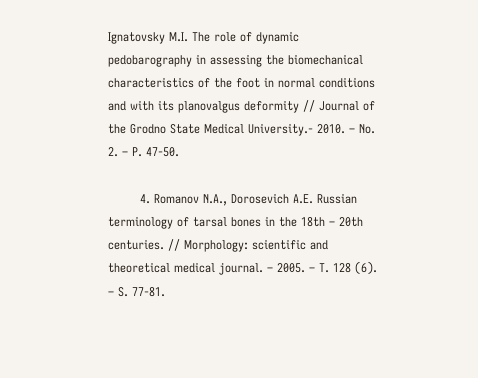Ignatovsky M.I. The role of dynamic pedobarography in assessing the biomechanical characteristics of the foot in normal conditions and with its planovalgus deformity // Journal of the Grodno State Medical University.- 2010. – No. 2. – P. 47-50.

        4. Romanov N.A., Dorosevich A.E. Russian terminology of tarsal bones in the 18th – 20th centuries. // Morphology: scientific and theoretical medical journal. – 2005. – T. 128 (6). – S. 77-81.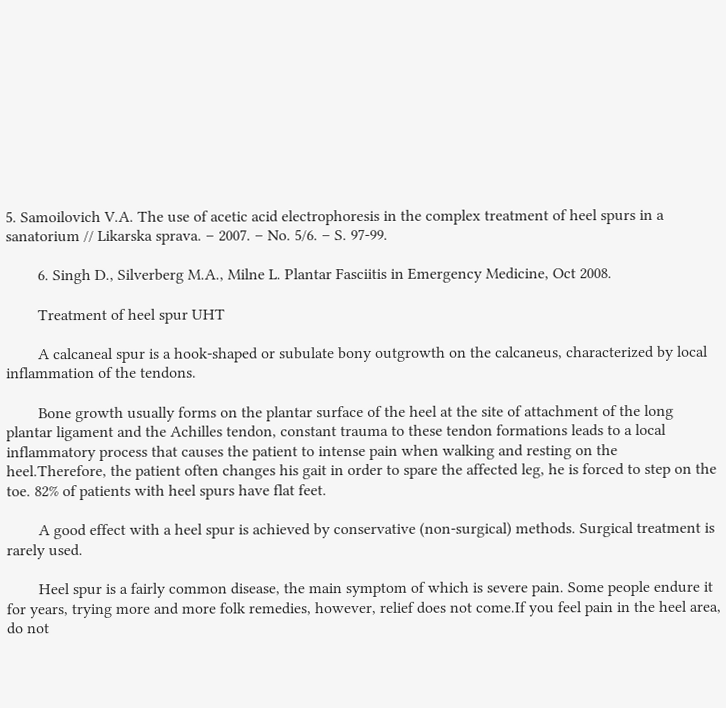5. Samoilovich V.A. The use of acetic acid electrophoresis in the complex treatment of heel spurs in a sanatorium // Likarska sprava. – 2007. – No. 5/6. – S. 97-99.

        6. Singh D., Silverberg M.A., Milne L. Plantar Fasciitis in Emergency Medicine, Oct 2008.

        Treatment of heel spur UHT

        A calcaneal spur is a hook-shaped or subulate bony outgrowth on the calcaneus, characterized by local inflammation of the tendons.

        Bone growth usually forms on the plantar surface of the heel at the site of attachment of the long plantar ligament and the Achilles tendon, constant trauma to these tendon formations leads to a local inflammatory process that causes the patient to intense pain when walking and resting on the heel.Therefore, the patient often changes his gait in order to spare the affected leg, he is forced to step on the toe. 82% of patients with heel spurs have flat feet.

        A good effect with a heel spur is achieved by conservative (non-surgical) methods. Surgical treatment is rarely used.

        Heel spur is a fairly common disease, the main symptom of which is severe pain. Some people endure it for years, trying more and more folk remedies, however, relief does not come.If you feel pain in the heel area, do not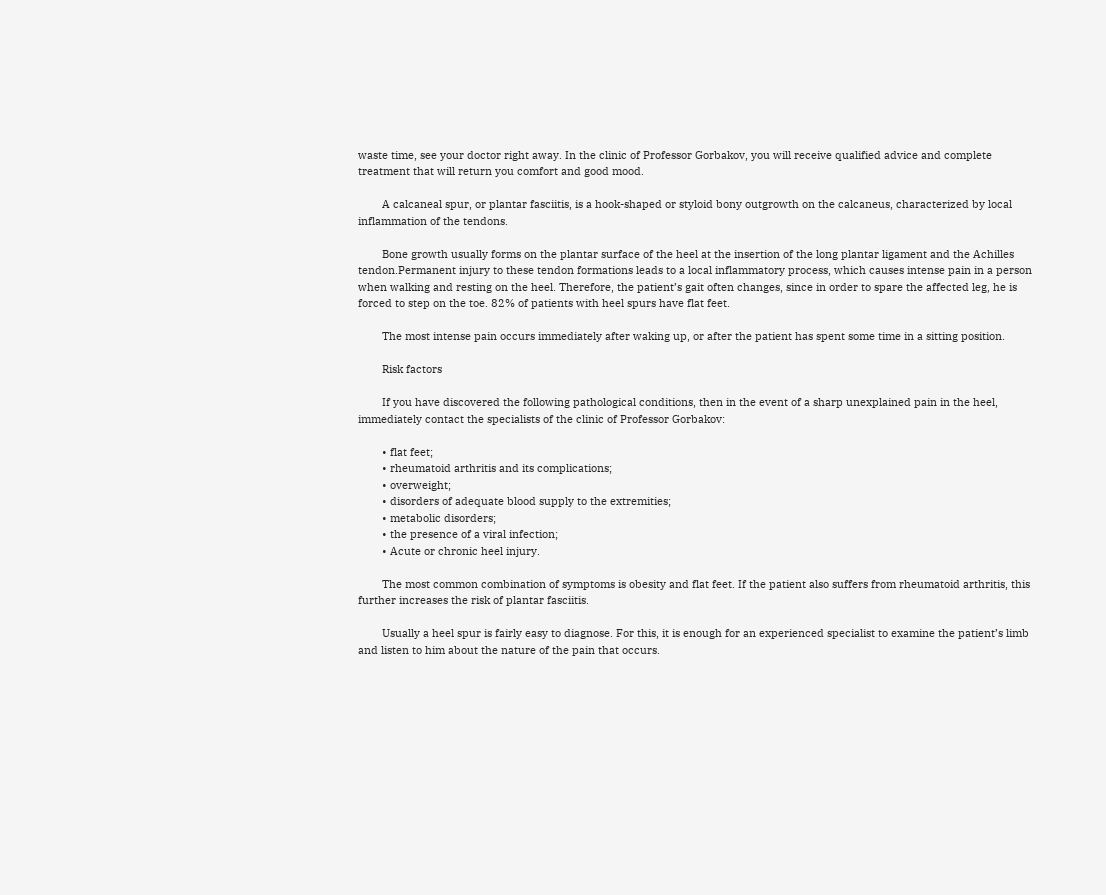waste time, see your doctor right away. In the clinic of Professor Gorbakov, you will receive qualified advice and complete treatment that will return you comfort and good mood.

        A calcaneal spur, or plantar fasciitis, is a hook-shaped or styloid bony outgrowth on the calcaneus, characterized by local inflammation of the tendons.

        Bone growth usually forms on the plantar surface of the heel at the insertion of the long plantar ligament and the Achilles tendon.Permanent injury to these tendon formations leads to a local inflammatory process, which causes intense pain in a person when walking and resting on the heel. Therefore, the patient’s gait often changes, since in order to spare the affected leg, he is forced to step on the toe. 82% of patients with heel spurs have flat feet.

        The most intense pain occurs immediately after waking up, or after the patient has spent some time in a sitting position.

        Risk factors

        If you have discovered the following pathological conditions, then in the event of a sharp unexplained pain in the heel, immediately contact the specialists of the clinic of Professor Gorbakov:

        • flat feet;
        • rheumatoid arthritis and its complications;
        • overweight;
        • disorders of adequate blood supply to the extremities;
        • metabolic disorders;
        • the presence of a viral infection;
        • Acute or chronic heel injury.

        The most common combination of symptoms is obesity and flat feet. If the patient also suffers from rheumatoid arthritis, this further increases the risk of plantar fasciitis.

        Usually a heel spur is fairly easy to diagnose. For this, it is enough for an experienced specialist to examine the patient’s limb and listen to him about the nature of the pain that occurs.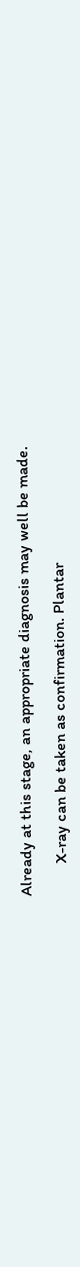Already at this stage, an appropriate diagnosis may well be made.

        X-ray can be taken as confirmation. Plantar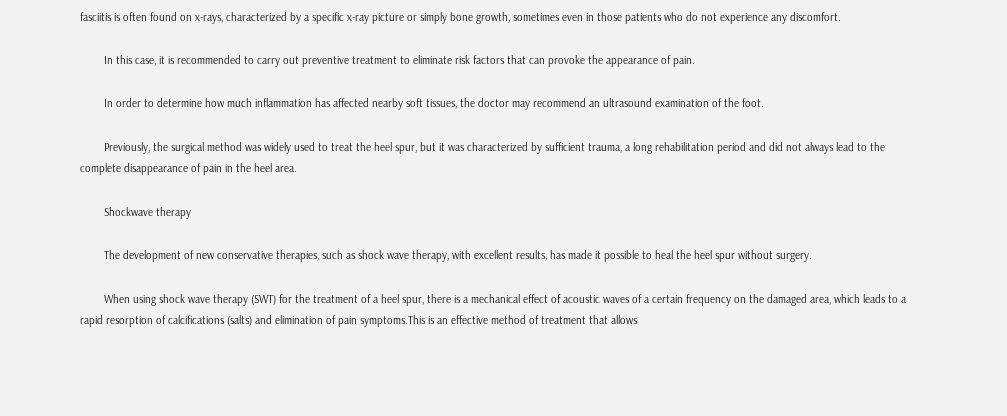fasciitis is often found on x-rays, characterized by a specific x-ray picture or simply bone growth, sometimes even in those patients who do not experience any discomfort.

        In this case, it is recommended to carry out preventive treatment to eliminate risk factors that can provoke the appearance of pain.

        In order to determine how much inflammation has affected nearby soft tissues, the doctor may recommend an ultrasound examination of the foot.

        Previously, the surgical method was widely used to treat the heel spur, but it was characterized by sufficient trauma, a long rehabilitation period and did not always lead to the complete disappearance of pain in the heel area.

        Shockwave therapy

        The development of new conservative therapies, such as shock wave therapy, with excellent results, has made it possible to heal the heel spur without surgery.

        When using shock wave therapy (SWT) for the treatment of a heel spur, there is a mechanical effect of acoustic waves of a certain frequency on the damaged area, which leads to a rapid resorption of calcifications (salts) and elimination of pain symptoms.This is an effective method of treatment that allows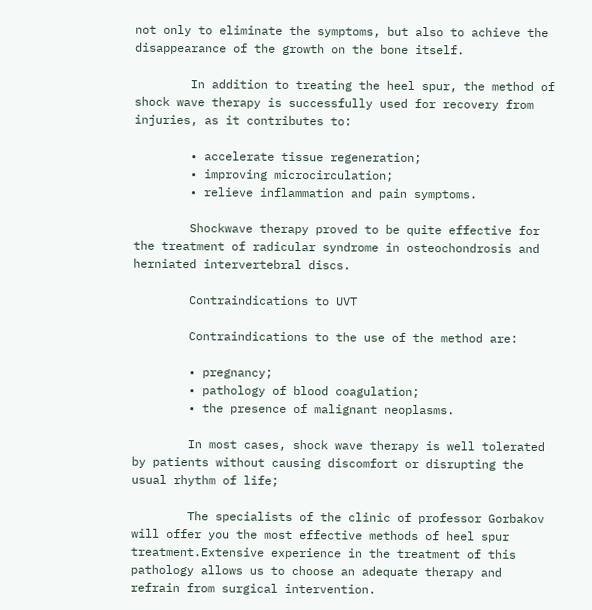not only to eliminate the symptoms, but also to achieve the disappearance of the growth on the bone itself.

        In addition to treating the heel spur, the method of shock wave therapy is successfully used for recovery from injuries, as it contributes to:

        • accelerate tissue regeneration;
        • improving microcirculation;
        • relieve inflammation and pain symptoms.

        Shockwave therapy proved to be quite effective for the treatment of radicular syndrome in osteochondrosis and herniated intervertebral discs.

        Contraindications to UVT

        Contraindications to the use of the method are:

        • pregnancy;
        • pathology of blood coagulation;
        • the presence of malignant neoplasms.

        In most cases, shock wave therapy is well tolerated by patients without causing discomfort or disrupting the usual rhythm of life;

        The specialists of the clinic of professor Gorbakov will offer you the most effective methods of heel spur treatment.Extensive experience in the treatment of this pathology allows us to choose an adequate therapy and refrain from surgical intervention.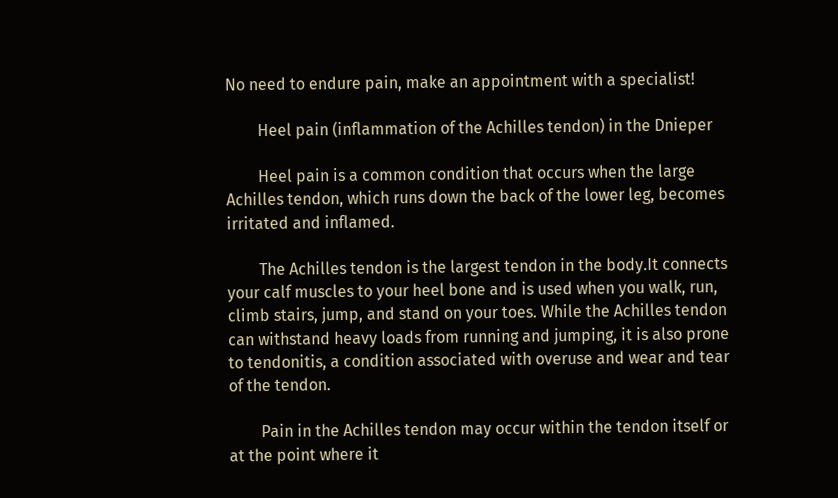No need to endure pain, make an appointment with a specialist!

        Heel pain (inflammation of the Achilles tendon) in the Dnieper

        Heel pain is a common condition that occurs when the large Achilles tendon, which runs down the back of the lower leg, becomes irritated and inflamed.

        The Achilles tendon is the largest tendon in the body.It connects your calf muscles to your heel bone and is used when you walk, run, climb stairs, jump, and stand on your toes. While the Achilles tendon can withstand heavy loads from running and jumping, it is also prone to tendonitis, a condition associated with overuse and wear and tear of the tendon.

        Pain in the Achilles tendon may occur within the tendon itself or at the point where it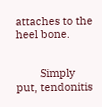attaches to the heel bone.


        Simply put, tendonitis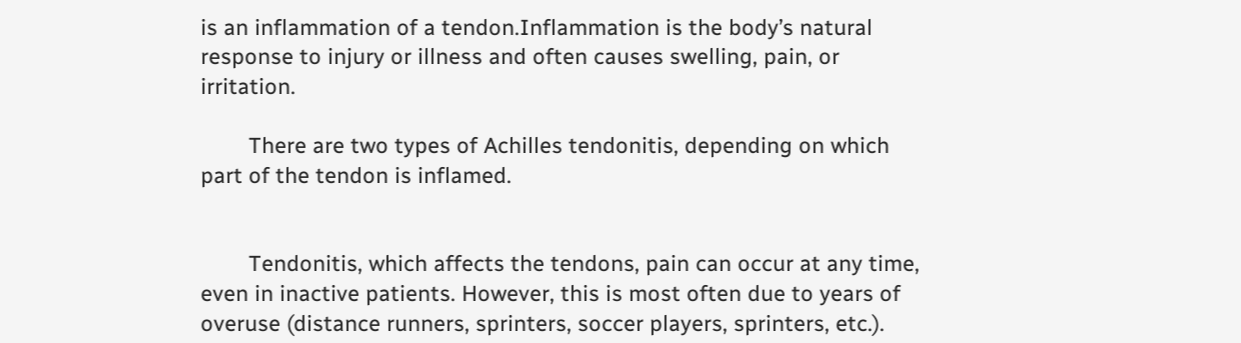is an inflammation of a tendon.Inflammation is the body’s natural response to injury or illness and often causes swelling, pain, or irritation.

        There are two types of Achilles tendonitis, depending on which part of the tendon is inflamed.


        Tendonitis, which affects the tendons, pain can occur at any time, even in inactive patients. However, this is most often due to years of overuse (distance runners, sprinters, soccer players, sprinters, etc.).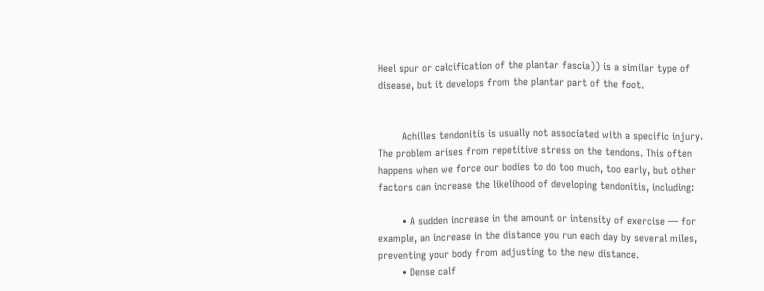Heel spur or calcification of the plantar fascia)) is a similar type of disease, but it develops from the plantar part of the foot.


        Achilles tendonitis is usually not associated with a specific injury. The problem arises from repetitive stress on the tendons. This often happens when we force our bodies to do too much, too early, but other factors can increase the likelihood of developing tendonitis, including:

        • A sudden increase in the amount or intensity of exercise — for example, an increase in the distance you run each day by several miles, preventing your body from adjusting to the new distance.
        • Dense calf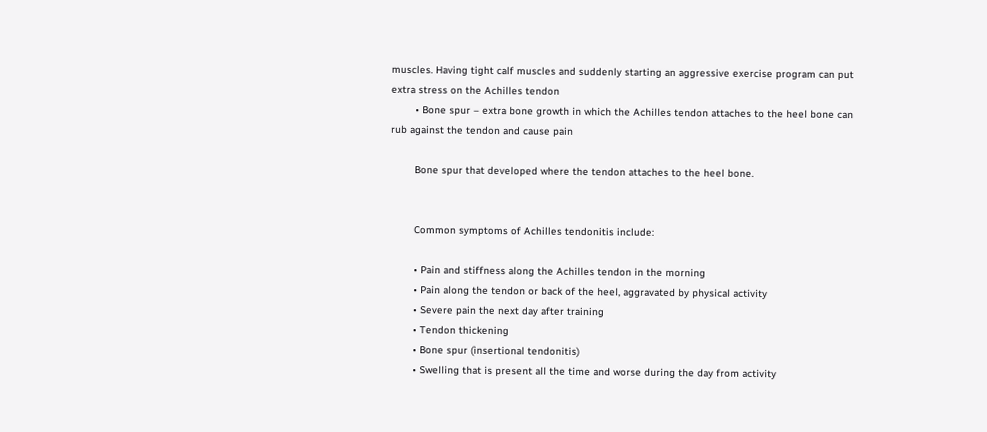muscles. Having tight calf muscles and suddenly starting an aggressive exercise program can put extra stress on the Achilles tendon
        • Bone spur – extra bone growth in which the Achilles tendon attaches to the heel bone can rub against the tendon and cause pain

        Bone spur that developed where the tendon attaches to the heel bone.


        Common symptoms of Achilles tendonitis include:

        • Pain and stiffness along the Achilles tendon in the morning
        • Pain along the tendon or back of the heel, aggravated by physical activity
        • Severe pain the next day after training
        • Tendon thickening
        • Bone spur (insertional tendonitis)
        • Swelling that is present all the time and worse during the day from activity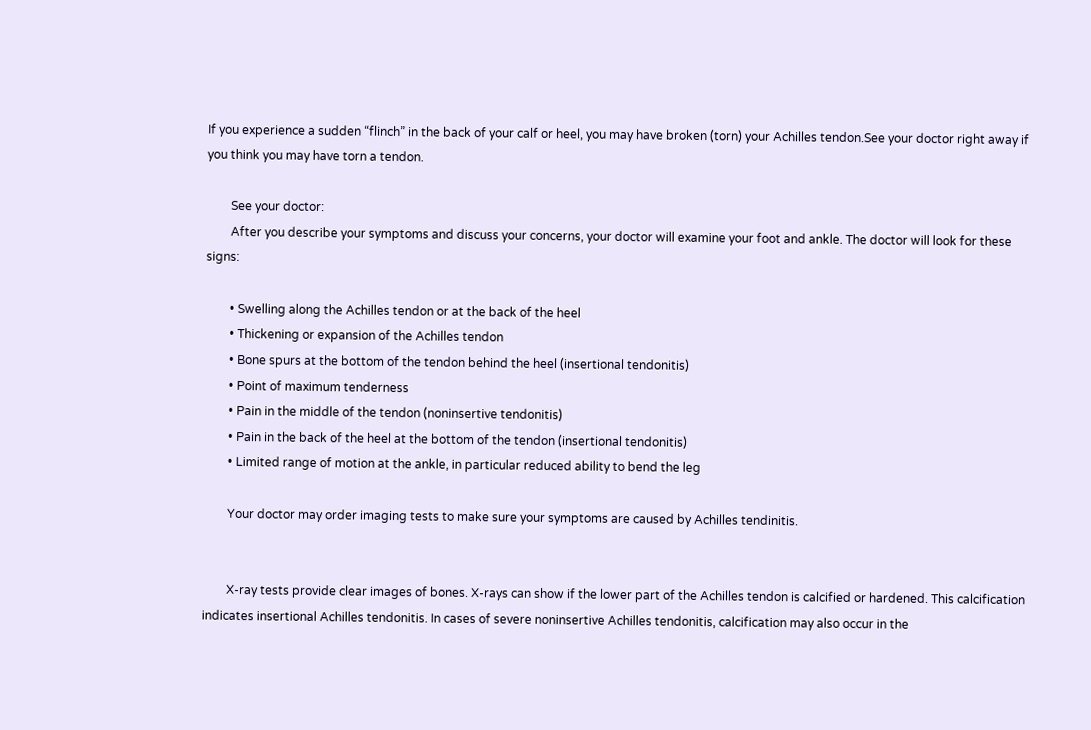If you experience a sudden “flinch” in the back of your calf or heel, you may have broken (torn) your Achilles tendon.See your doctor right away if you think you may have torn a tendon.

        See your doctor:
        After you describe your symptoms and discuss your concerns, your doctor will examine your foot and ankle. The doctor will look for these signs:

        • Swelling along the Achilles tendon or at the back of the heel
        • Thickening or expansion of the Achilles tendon
        • Bone spurs at the bottom of the tendon behind the heel (insertional tendonitis)
        • Point of maximum tenderness
        • Pain in the middle of the tendon (noninsertive tendonitis)
        • Pain in the back of the heel at the bottom of the tendon (insertional tendonitis)
        • Limited range of motion at the ankle, in particular reduced ability to bend the leg

        Your doctor may order imaging tests to make sure your symptoms are caused by Achilles tendinitis.


        X-ray tests provide clear images of bones. X-rays can show if the lower part of the Achilles tendon is calcified or hardened. This calcification indicates insertional Achilles tendonitis. In cases of severe noninsertive Achilles tendonitis, calcification may also occur in the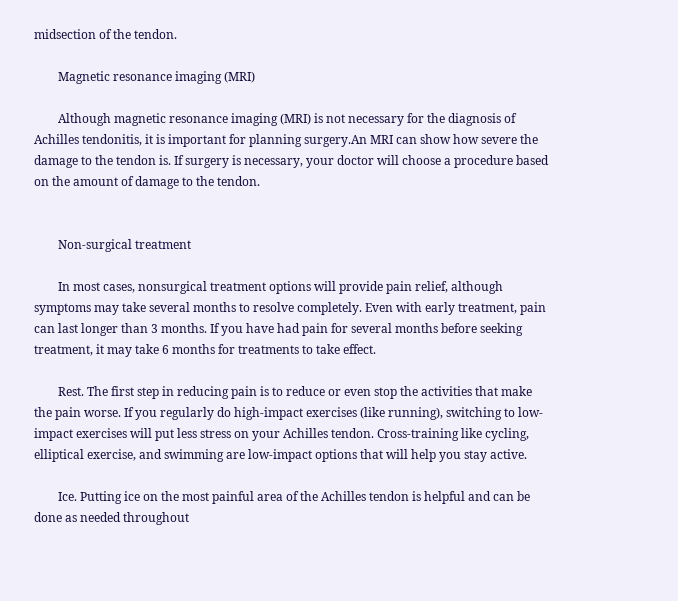midsection of the tendon.

        Magnetic resonance imaging (MRI)

        Although magnetic resonance imaging (MRI) is not necessary for the diagnosis of Achilles tendonitis, it is important for planning surgery.An MRI can show how severe the damage to the tendon is. If surgery is necessary, your doctor will choose a procedure based on the amount of damage to the tendon.


        Non-surgical treatment

        In most cases, nonsurgical treatment options will provide pain relief, although symptoms may take several months to resolve completely. Even with early treatment, pain can last longer than 3 months. If you have had pain for several months before seeking treatment, it may take 6 months for treatments to take effect.

        Rest. The first step in reducing pain is to reduce or even stop the activities that make the pain worse. If you regularly do high-impact exercises (like running), switching to low-impact exercises will put less stress on your Achilles tendon. Cross-training like cycling, elliptical exercise, and swimming are low-impact options that will help you stay active.

        Ice. Putting ice on the most painful area of the Achilles tendon is helpful and can be done as needed throughout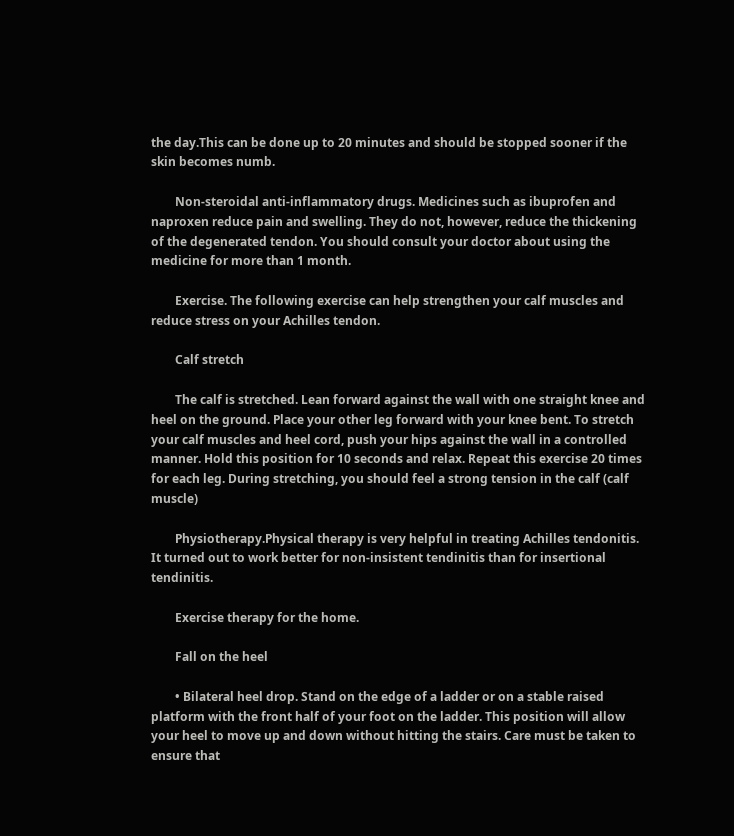the day.This can be done up to 20 minutes and should be stopped sooner if the skin becomes numb.

        Non-steroidal anti-inflammatory drugs. Medicines such as ibuprofen and naproxen reduce pain and swelling. They do not, however, reduce the thickening of the degenerated tendon. You should consult your doctor about using the medicine for more than 1 month.

        Exercise. The following exercise can help strengthen your calf muscles and reduce stress on your Achilles tendon.

        Calf stretch

        The calf is stretched. Lean forward against the wall with one straight knee and heel on the ground. Place your other leg forward with your knee bent. To stretch your calf muscles and heel cord, push your hips against the wall in a controlled manner. Hold this position for 10 seconds and relax. Repeat this exercise 20 times for each leg. During stretching, you should feel a strong tension in the calf (calf muscle)

        Physiotherapy.Physical therapy is very helpful in treating Achilles tendonitis. It turned out to work better for non-insistent tendinitis than for insertional tendinitis.

        Exercise therapy for the home.

        Fall on the heel

        • Bilateral heel drop. Stand on the edge of a ladder or on a stable raised platform with the front half of your foot on the ladder. This position will allow your heel to move up and down without hitting the stairs. Care must be taken to ensure that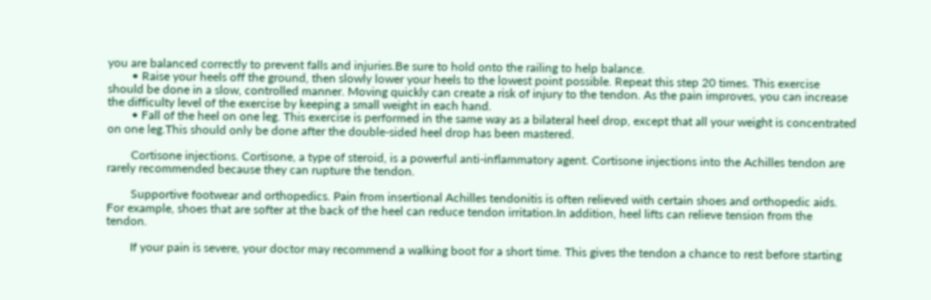you are balanced correctly to prevent falls and injuries.Be sure to hold onto the railing to help balance.
        • Raise your heels off the ground, then slowly lower your heels to the lowest point possible. Repeat this step 20 times. This exercise should be done in a slow, controlled manner. Moving quickly can create a risk of injury to the tendon. As the pain improves, you can increase the difficulty level of the exercise by keeping a small weight in each hand.
        • Fall of the heel on one leg. This exercise is performed in the same way as a bilateral heel drop, except that all your weight is concentrated on one leg.This should only be done after the double-sided heel drop has been mastered.

        Cortisone injections. Cortisone, a type of steroid, is a powerful anti-inflammatory agent. Cortisone injections into the Achilles tendon are rarely recommended because they can rupture the tendon.

        Supportive footwear and orthopedics. Pain from insertional Achilles tendonitis is often relieved with certain shoes and orthopedic aids. For example, shoes that are softer at the back of the heel can reduce tendon irritation.In addition, heel lifts can relieve tension from the tendon.

        If your pain is severe, your doctor may recommend a walking boot for a short time. This gives the tendon a chance to rest before starting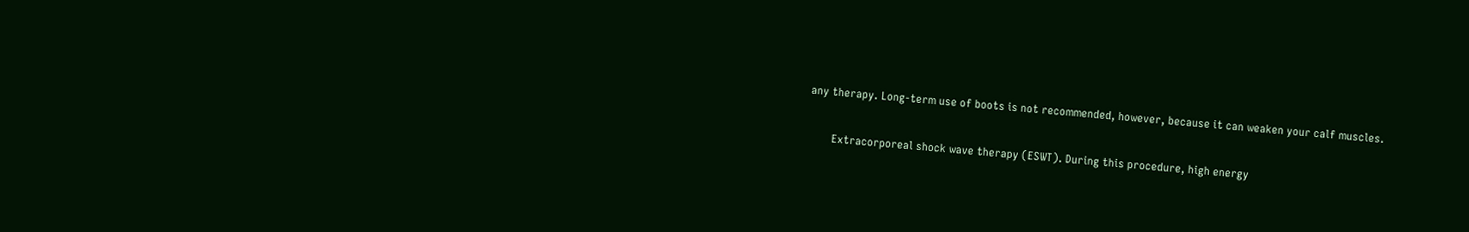any therapy. Long-term use of boots is not recommended, however, because it can weaken your calf muscles.

        Extracorporeal shock wave therapy (ESWT). During this procedure, high energy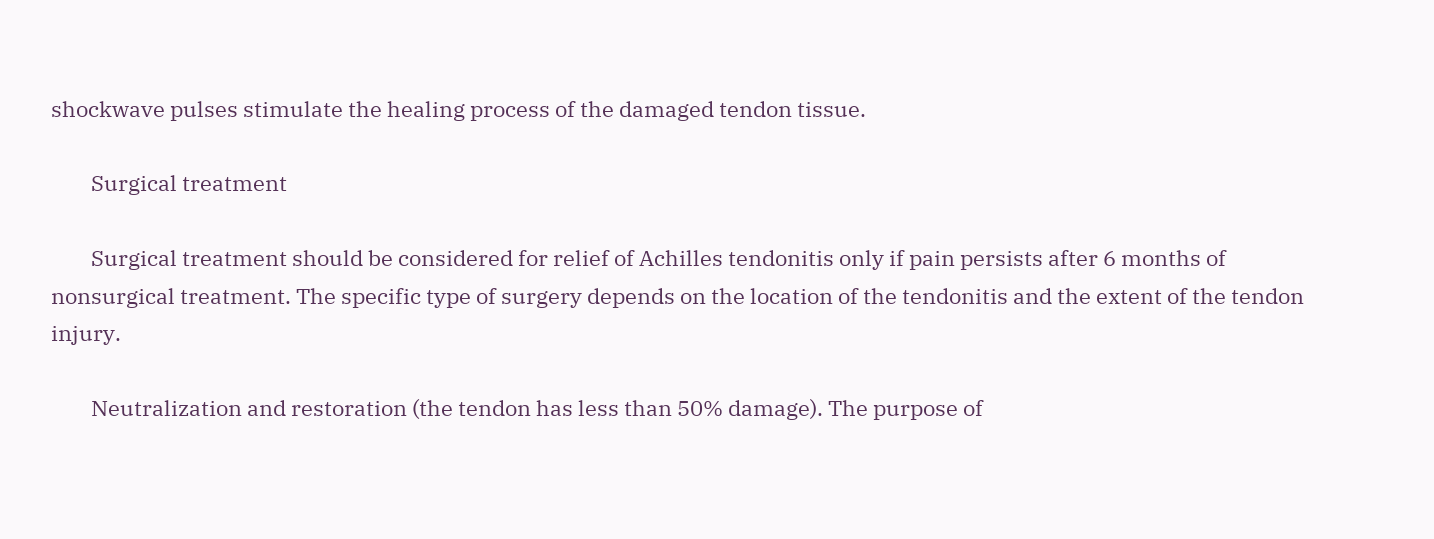shockwave pulses stimulate the healing process of the damaged tendon tissue.

        Surgical treatment

        Surgical treatment should be considered for relief of Achilles tendonitis only if pain persists after 6 months of nonsurgical treatment. The specific type of surgery depends on the location of the tendonitis and the extent of the tendon injury.

        Neutralization and restoration (the tendon has less than 50% damage). The purpose of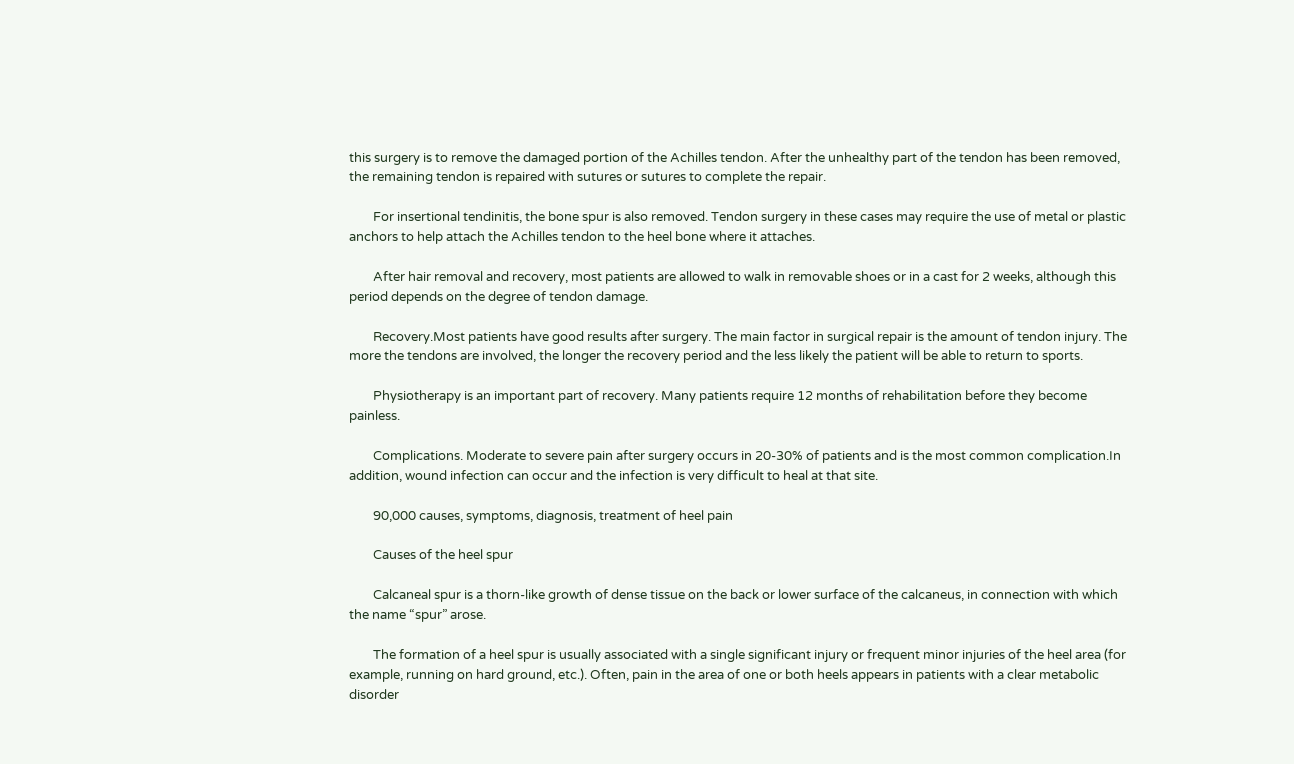this surgery is to remove the damaged portion of the Achilles tendon. After the unhealthy part of the tendon has been removed, the remaining tendon is repaired with sutures or sutures to complete the repair.

        For insertional tendinitis, the bone spur is also removed. Tendon surgery in these cases may require the use of metal or plastic anchors to help attach the Achilles tendon to the heel bone where it attaches.

        After hair removal and recovery, most patients are allowed to walk in removable shoes or in a cast for 2 weeks, although this period depends on the degree of tendon damage.

        Recovery.Most patients have good results after surgery. The main factor in surgical repair is the amount of tendon injury. The more the tendons are involved, the longer the recovery period and the less likely the patient will be able to return to sports.

        Physiotherapy is an important part of recovery. Many patients require 12 months of rehabilitation before they become painless.

        Complications. Moderate to severe pain after surgery occurs in 20-30% of patients and is the most common complication.In addition, wound infection can occur and the infection is very difficult to heal at that site.

        90,000 causes, symptoms, diagnosis, treatment of heel pain

        Causes of the heel spur

        Calcaneal spur is a thorn-like growth of dense tissue on the back or lower surface of the calcaneus, in connection with which the name “spur” arose.

        The formation of a heel spur is usually associated with a single significant injury or frequent minor injuries of the heel area (for example, running on hard ground, etc.). Often, pain in the area of one or both heels appears in patients with a clear metabolic disorder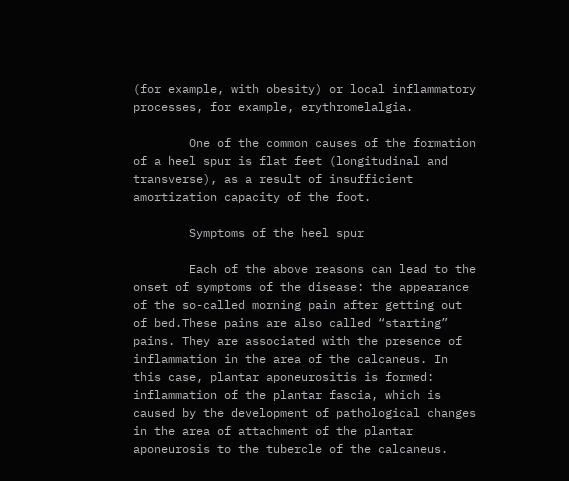(for example, with obesity) or local inflammatory processes, for example, erythromelalgia.

        One of the common causes of the formation of a heel spur is flat feet (longitudinal and transverse), as a result of insufficient amortization capacity of the foot.

        Symptoms of the heel spur

        Each of the above reasons can lead to the onset of symptoms of the disease: the appearance of the so-called morning pain after getting out of bed.These pains are also called “starting” pains. They are associated with the presence of inflammation in the area of the calcaneus. In this case, plantar aponeurositis is formed: inflammation of the plantar fascia, which is caused by the development of pathological changes in the area of attachment of the plantar aponeurosis to the tubercle of the calcaneus.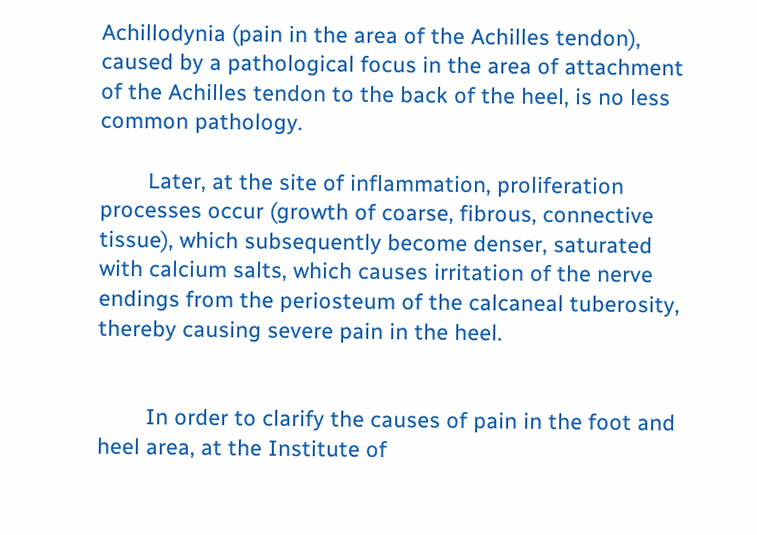Achillodynia (pain in the area of the Achilles tendon), caused by a pathological focus in the area of attachment of the Achilles tendon to the back of the heel, is no less common pathology.

        Later, at the site of inflammation, proliferation processes occur (growth of coarse, fibrous, connective tissue), which subsequently become denser, saturated with calcium salts, which causes irritation of the nerve endings from the periosteum of the calcaneal tuberosity, thereby causing severe pain in the heel.


        In order to clarify the causes of pain in the foot and heel area, at the Institute of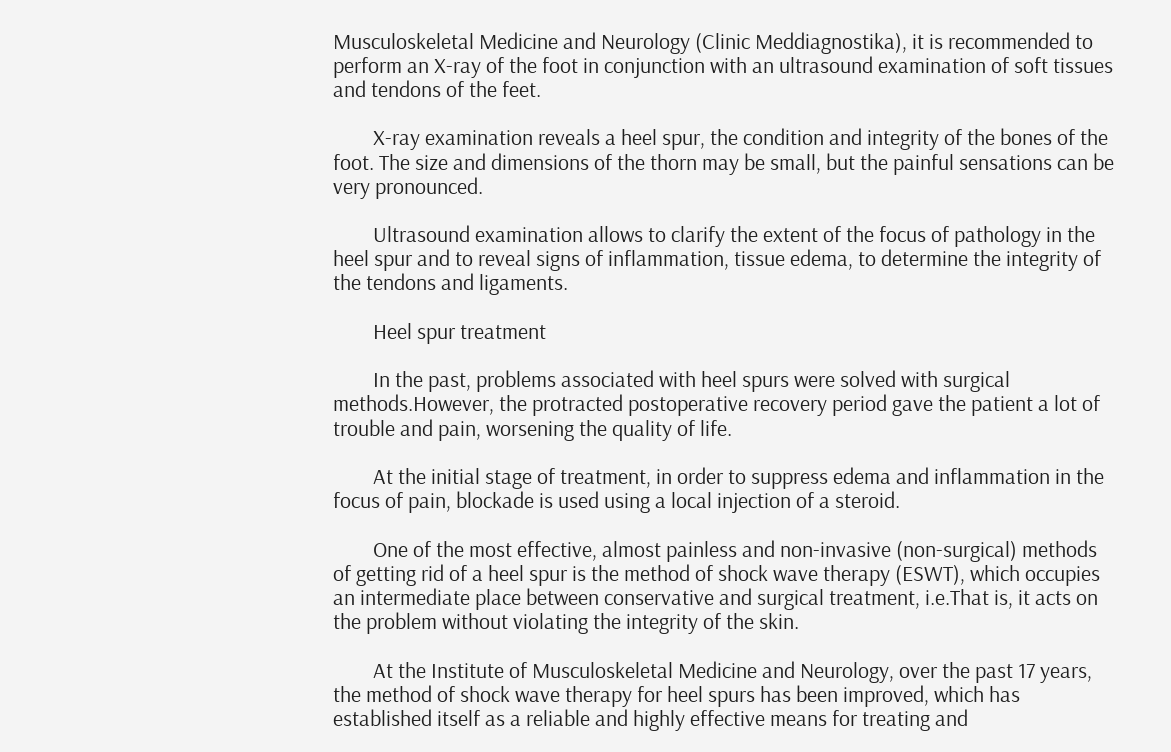Musculoskeletal Medicine and Neurology (Clinic Meddiagnostika), it is recommended to perform an X-ray of the foot in conjunction with an ultrasound examination of soft tissues and tendons of the feet.

        X-ray examination reveals a heel spur, the condition and integrity of the bones of the foot. The size and dimensions of the thorn may be small, but the painful sensations can be very pronounced.

        Ultrasound examination allows to clarify the extent of the focus of pathology in the heel spur and to reveal signs of inflammation, tissue edema, to determine the integrity of the tendons and ligaments.

        Heel spur treatment

        In the past, problems associated with heel spurs were solved with surgical methods.However, the protracted postoperative recovery period gave the patient a lot of trouble and pain, worsening the quality of life.

        At the initial stage of treatment, in order to suppress edema and inflammation in the focus of pain, blockade is used using a local injection of a steroid.

        One of the most effective, almost painless and non-invasive (non-surgical) methods of getting rid of a heel spur is the method of shock wave therapy (ESWT), which occupies an intermediate place between conservative and surgical treatment, i.e.That is, it acts on the problem without violating the integrity of the skin.

        At the Institute of Musculoskeletal Medicine and Neurology, over the past 17 years, the method of shock wave therapy for heel spurs has been improved, which has established itself as a reliable and highly effective means for treating and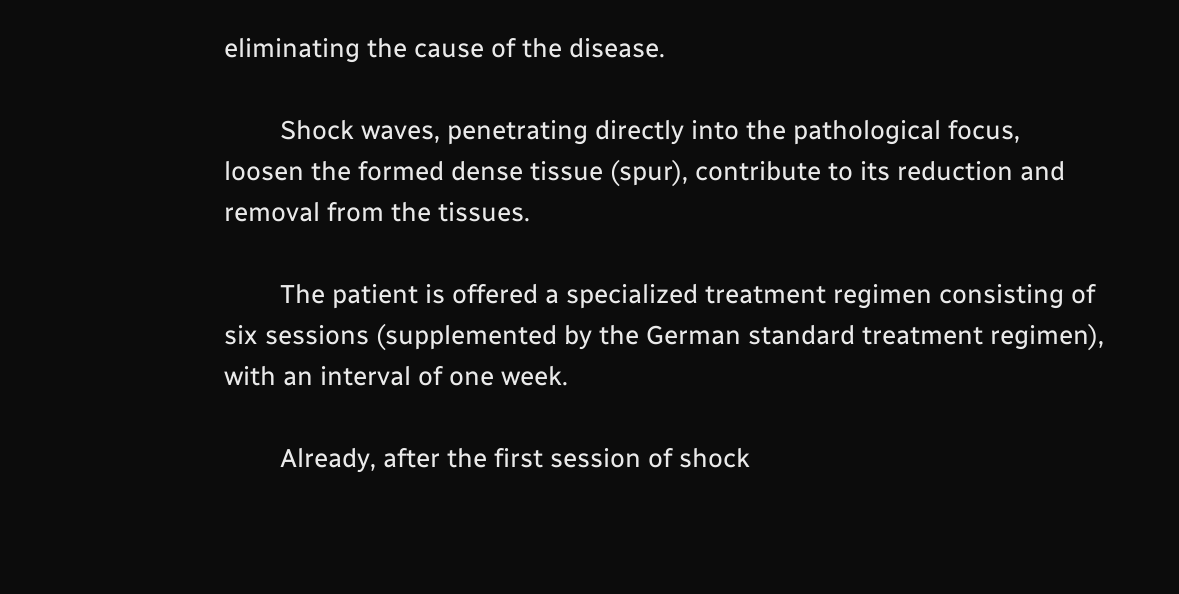eliminating the cause of the disease.

        Shock waves, penetrating directly into the pathological focus, loosen the formed dense tissue (spur), contribute to its reduction and removal from the tissues.

        The patient is offered a specialized treatment regimen consisting of six sessions (supplemented by the German standard treatment regimen), with an interval of one week.

        Already, after the first session of shock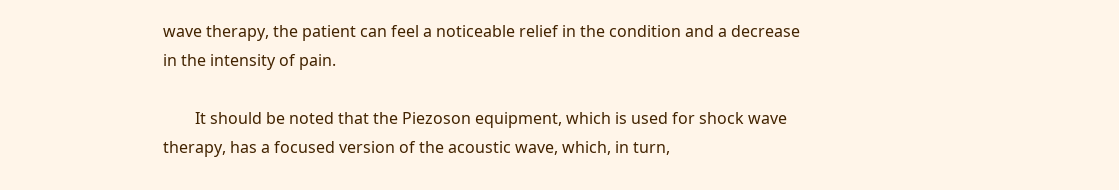wave therapy, the patient can feel a noticeable relief in the condition and a decrease in the intensity of pain.

        It should be noted that the Piezoson equipment, which is used for shock wave therapy, has a focused version of the acoustic wave, which, in turn,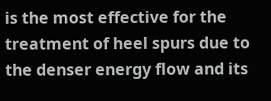is the most effective for the treatment of heel spurs due to the denser energy flow and its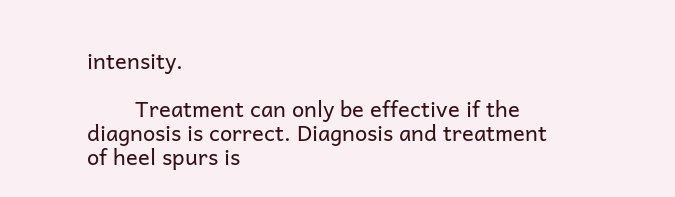intensity.

        Treatment can only be effective if the diagnosis is correct. Diagnosis and treatment of heel spurs is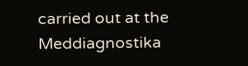carried out at the Meddiagnostika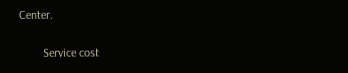Center.

        Service cost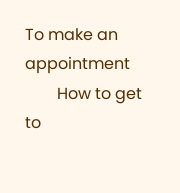To make an appointment
        How to get to